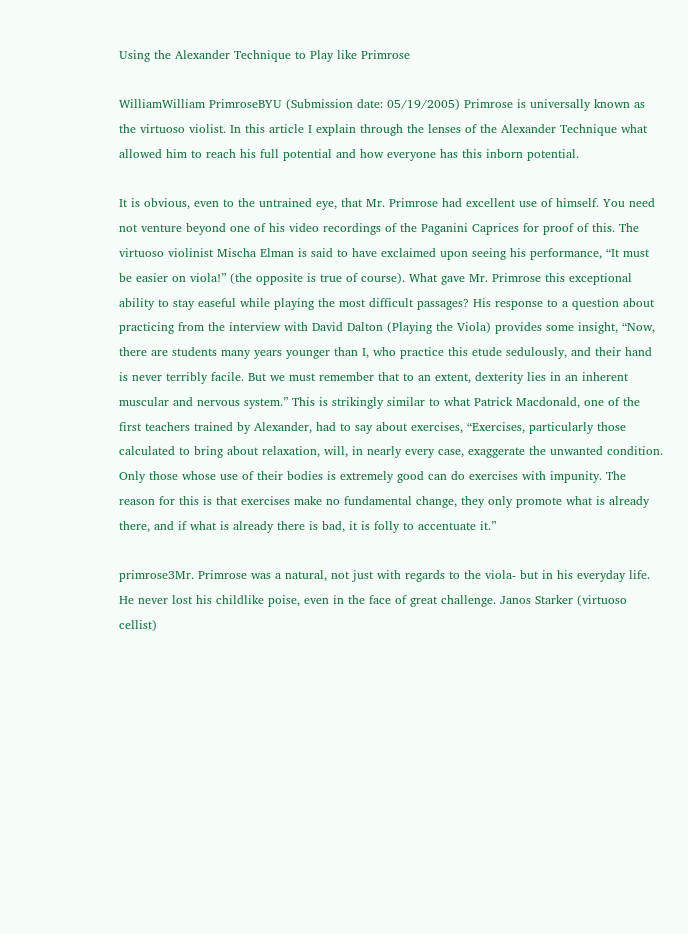Using the Alexander Technique to Play like Primrose

WilliamWilliam PrimroseBYU (Submission date: 05/19/2005) Primrose is universally known as the virtuoso violist. In this article I explain through the lenses of the Alexander Technique what allowed him to reach his full potential and how everyone has this inborn potential.

It is obvious, even to the untrained eye, that Mr. Primrose had excellent use of himself. You need not venture beyond one of his video recordings of the Paganini Caprices for proof of this. The virtuoso violinist Mischa Elman is said to have exclaimed upon seeing his performance, “It must be easier on viola!” (the opposite is true of course). What gave Mr. Primrose this exceptional ability to stay easeful while playing the most difficult passages? His response to a question about practicing from the interview with David Dalton (Playing the Viola) provides some insight, “Now, there are students many years younger than I, who practice this etude sedulously, and their hand is never terribly facile. But we must remember that to an extent, dexterity lies in an inherent muscular and nervous system.” This is strikingly similar to what Patrick Macdonald, one of the first teachers trained by Alexander, had to say about exercises, “Exercises, particularly those calculated to bring about relaxation, will, in nearly every case, exaggerate the unwanted condition. Only those whose use of their bodies is extremely good can do exercises with impunity. The reason for this is that exercises make no fundamental change, they only promote what is already there, and if what is already there is bad, it is folly to accentuate it.”

primrose3Mr. Primrose was a natural, not just with regards to the viola- but in his everyday life. He never lost his childlike poise, even in the face of great challenge. Janos Starker (virtuoso cellist)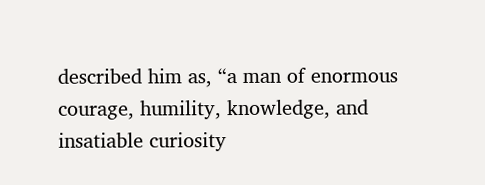described him as, “a man of enormous courage, humility, knowledge, and insatiable curiosity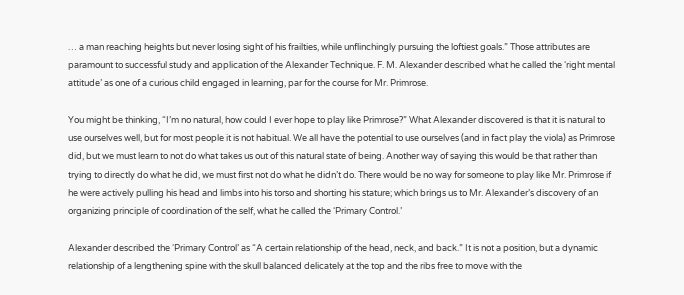… a man reaching heights but never losing sight of his frailties, while unflinchingly pursuing the loftiest goals.” Those attributes are paramount to successful study and application of the Alexander Technique. F. M. Alexander described what he called the ‘right mental attitude’ as one of a curious child engaged in learning, par for the course for Mr. Primrose.

You might be thinking, “I’m no natural, how could I ever hope to play like Primrose?” What Alexander discovered is that it is natural to use ourselves well, but for most people it is not habitual. We all have the potential to use ourselves (and in fact play the viola) as Primrose did, but we must learn to not do what takes us out of this natural state of being. Another way of saying this would be that rather than trying to directly do what he did, we must first not do what he didn’t do. There would be no way for someone to play like Mr. Primrose if he were actively pulling his head and limbs into his torso and shorting his stature; which brings us to Mr. Alexander’s discovery of an organizing principle of coordination of the self, what he called the ‘Primary Control.’

Alexander described the ‘Primary Control’ as “A certain relationship of the head, neck, and back.” It is not a position, but a dynamic relationship of a lengthening spine with the skull balanced delicately at the top and the ribs free to move with the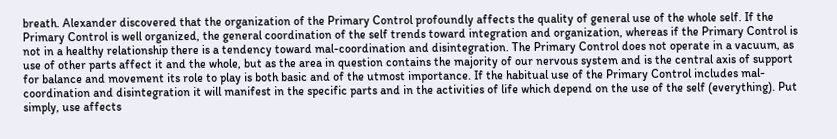breath. Alexander discovered that the organization of the Primary Control profoundly affects the quality of general use of the whole self. If the Primary Control is well organized, the general coordination of the self trends toward integration and organization, whereas if the Primary Control is not in a healthy relationship there is a tendency toward mal-coordination and disintegration. The Primary Control does not operate in a vacuum, as use of other parts affect it and the whole, but as the area in question contains the majority of our nervous system and is the central axis of support for balance and movement its role to play is both basic and of the utmost importance. If the habitual use of the Primary Control includes mal-coordination and disintegration it will manifest in the specific parts and in the activities of life which depend on the use of the self (everything). Put simply, use affects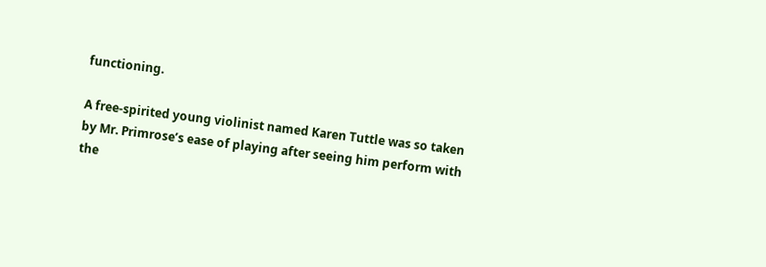functioning.

A free-spirited young violinist named Karen Tuttle was so taken by Mr. Primrose’s ease of playing after seeing him perform with the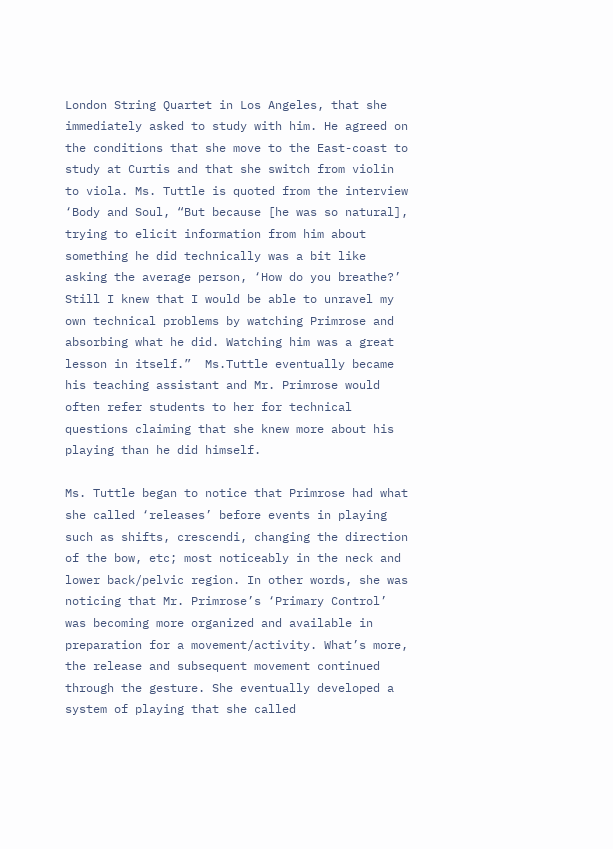London String Quartet in Los Angeles, that she immediately asked to study with him. He agreed on the conditions that she move to the East-coast to study at Curtis and that she switch from violin to viola. Ms. Tuttle is quoted from the interview ‘Body and Soul, “But because [he was so natural], trying to elicit information from him about something he did technically was a bit like asking the average person, ‘How do you breathe?’ Still I knew that I would be able to unravel my own technical problems by watching Primrose and absorbing what he did. Watching him was a great lesson in itself.”  Ms.Tuttle eventually became his teaching assistant and Mr. Primrose would often refer students to her for technical questions claiming that she knew more about his playing than he did himself.

Ms. Tuttle began to notice that Primrose had what she called ‘releases’ before events in playing such as shifts, crescendi, changing the direction of the bow, etc; most noticeably in the neck and lower back/pelvic region. In other words, she was noticing that Mr. Primrose’s ‘Primary Control’ was becoming more organized and available in preparation for a movement/activity. What’s more, the release and subsequent movement continued through the gesture. She eventually developed a system of playing that she called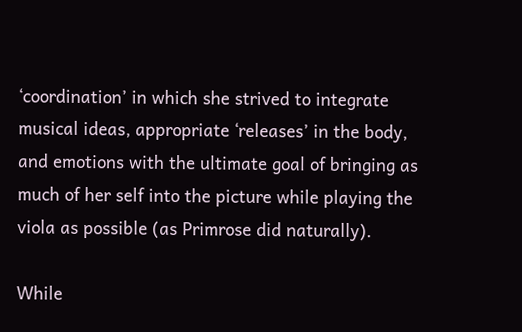‘coordination’ in which she strived to integrate musical ideas, appropriate ‘releases’ in the body, and emotions with the ultimate goal of bringing as much of her self into the picture while playing the viola as possible (as Primrose did naturally).

While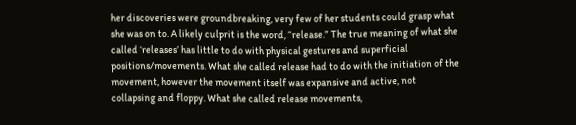her discoveries were groundbreaking, very few of her students could grasp what she was on to. A likely culprit is the word, “release.” The true meaning of what she called ‘releases’ has little to do with physical gestures and superficial positions/movements. What she called release had to do with the initiation of the movement, however the movement itself was expansive and active, not collapsing and floppy. What she called release movements,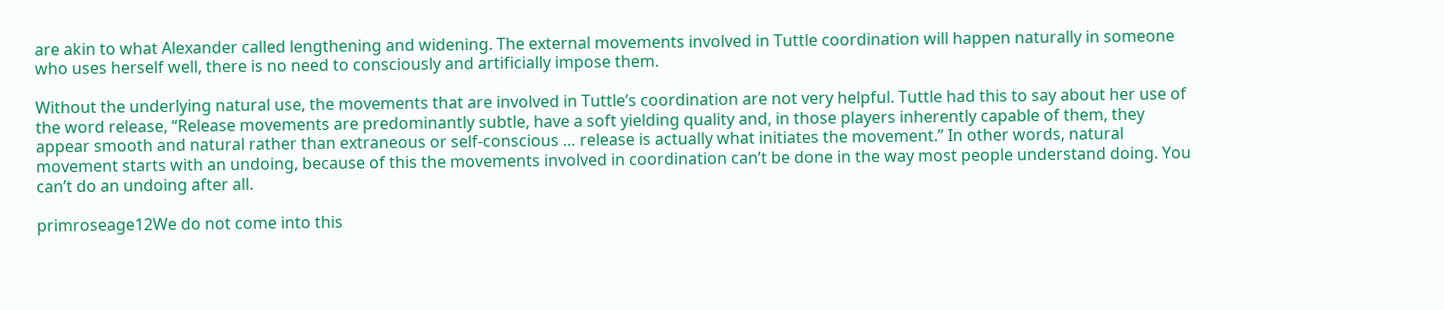are akin to what Alexander called lengthening and widening. The external movements involved in Tuttle coordination will happen naturally in someone who uses herself well, there is no need to consciously and artificially impose them.

Without the underlying natural use, the movements that are involved in Tuttle’s coordination are not very helpful. Tuttle had this to say about her use of the word release, “Release movements are predominantly subtle, have a soft yielding quality and, in those players inherently capable of them, they appear smooth and natural rather than extraneous or self-conscious … release is actually what initiates the movement.” In other words, natural movement starts with an undoing, because of this the movements involved in coordination can’t be done in the way most people understand doing. You can’t do an undoing after all.

primroseage12We do not come into this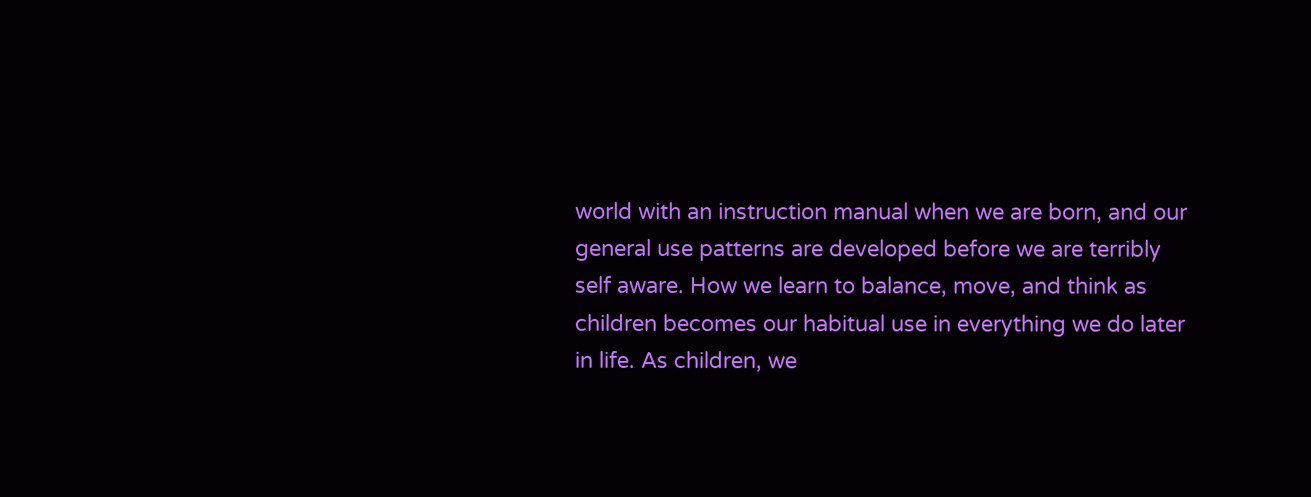world with an instruction manual when we are born, and our general use patterns are developed before we are terribly self aware. How we learn to balance, move, and think as children becomes our habitual use in everything we do later in life. As children, we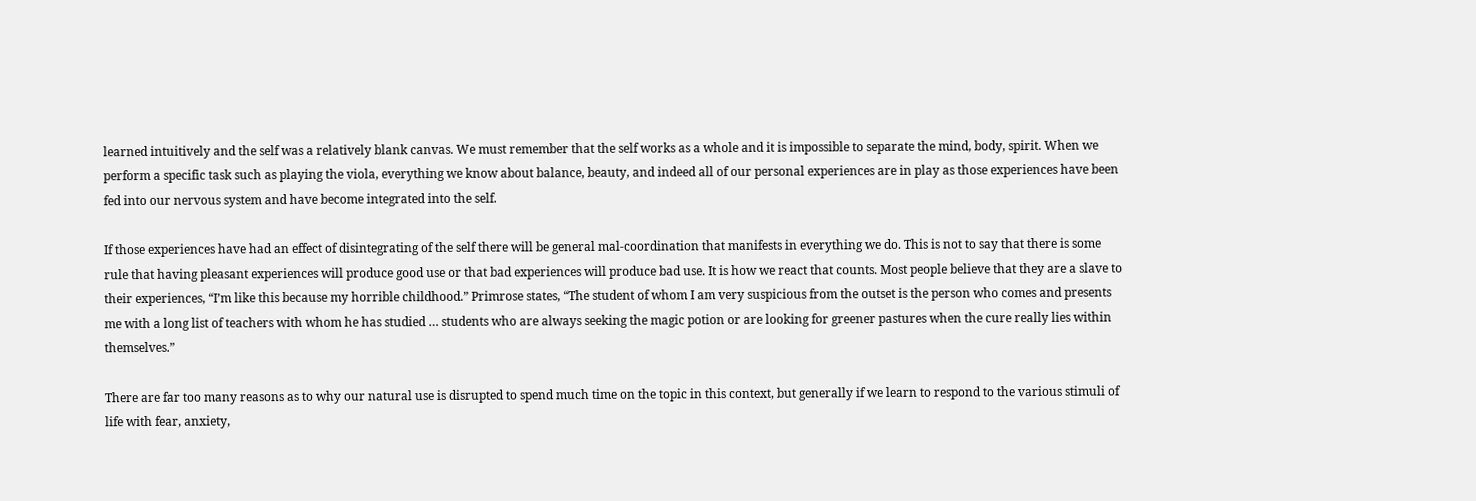learned intuitively and the self was a relatively blank canvas. We must remember that the self works as a whole and it is impossible to separate the mind, body, spirit. When we perform a specific task such as playing the viola, everything we know about balance, beauty, and indeed all of our personal experiences are in play as those experiences have been fed into our nervous system and have become integrated into the self.

If those experiences have had an effect of disintegrating of the self there will be general mal-coordination that manifests in everything we do. This is not to say that there is some rule that having pleasant experiences will produce good use or that bad experiences will produce bad use. It is how we react that counts. Most people believe that they are a slave to their experiences, “I’m like this because my horrible childhood.” Primrose states, “The student of whom I am very suspicious from the outset is the person who comes and presents me with a long list of teachers with whom he has studied … students who are always seeking the magic potion or are looking for greener pastures when the cure really lies within themselves.”

There are far too many reasons as to why our natural use is disrupted to spend much time on the topic in this context, but generally if we learn to respond to the various stimuli of life with fear, anxiety,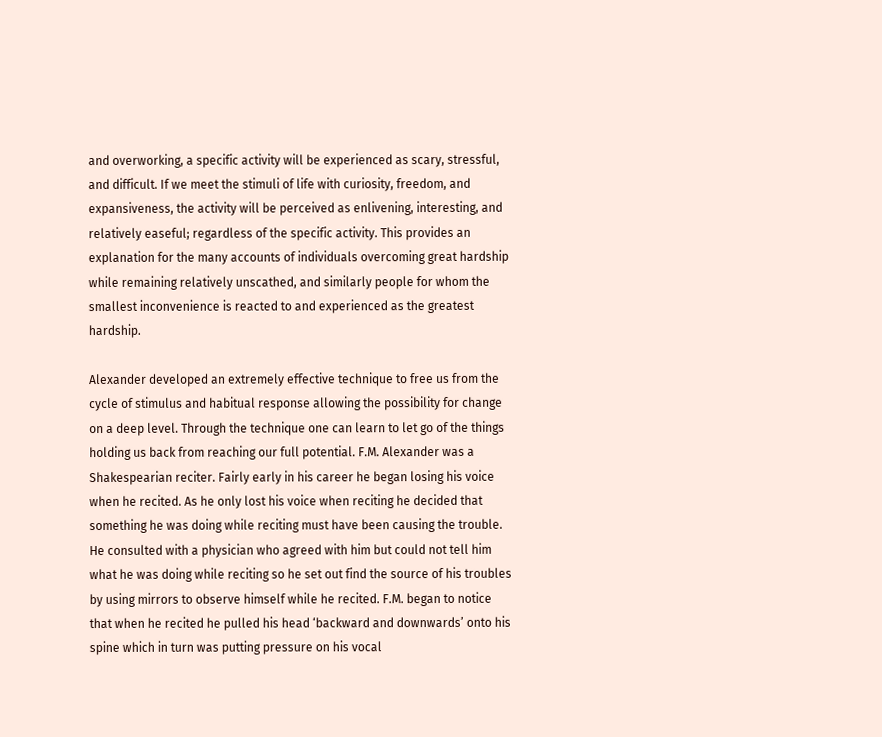and overworking, a specific activity will be experienced as scary, stressful, and difficult. If we meet the stimuli of life with curiosity, freedom, and expansiveness, the activity will be perceived as enlivening, interesting, and relatively easeful; regardless of the specific activity. This provides an explanation for the many accounts of individuals overcoming great hardship while remaining relatively unscathed, and similarly people for whom the smallest inconvenience is reacted to and experienced as the greatest hardship.

Alexander developed an extremely effective technique to free us from the cycle of stimulus and habitual response allowing the possibility for change on a deep level. Through the technique one can learn to let go of the things holding us back from reaching our full potential. F.M. Alexander was a Shakespearian reciter. Fairly early in his career he began losing his voice when he recited. As he only lost his voice when reciting he decided that something he was doing while reciting must have been causing the trouble. He consulted with a physician who agreed with him but could not tell him what he was doing while reciting so he set out find the source of his troubles by using mirrors to observe himself while he recited. F.M. began to notice that when he recited he pulled his head ‘backward and downwards’ onto his spine which in turn was putting pressure on his vocal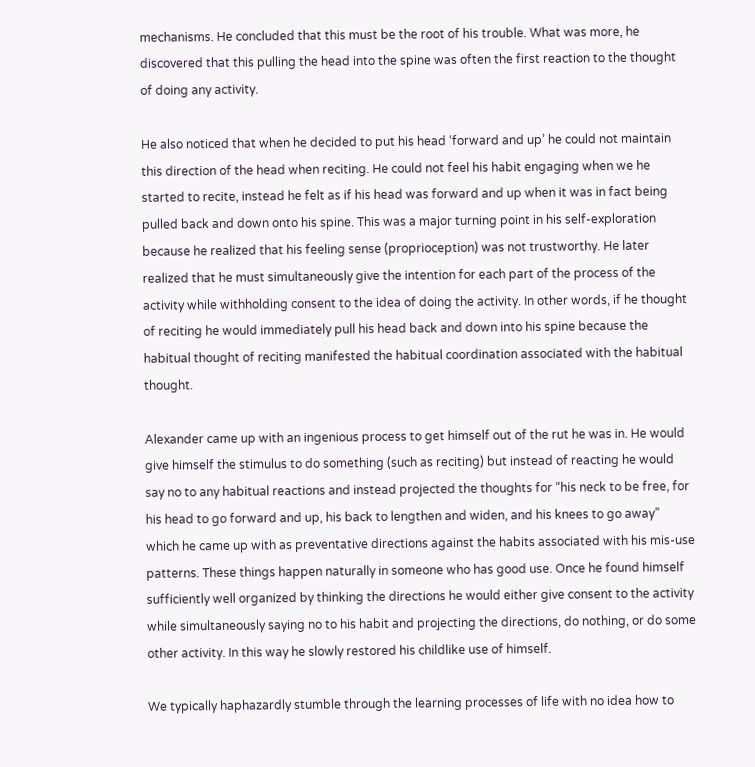mechanisms. He concluded that this must be the root of his trouble. What was more, he discovered that this pulling the head into the spine was often the first reaction to the thought of doing any activity.

He also noticed that when he decided to put his head ‘forward and up’ he could not maintain this direction of the head when reciting. He could not feel his habit engaging when we he started to recite, instead he felt as if his head was forward and up when it was in fact being pulled back and down onto his spine. This was a major turning point in his self-exploration because he realized that his feeling sense (proprioception) was not trustworthy. He later realized that he must simultaneously give the intention for each part of the process of the activity while withholding consent to the idea of doing the activity. In other words, if he thought of reciting he would immediately pull his head back and down into his spine because the habitual thought of reciting manifested the habitual coordination associated with the habitual thought.

Alexander came up with an ingenious process to get himself out of the rut he was in. He would give himself the stimulus to do something (such as reciting) but instead of reacting he would say no to any habitual reactions and instead projected the thoughts for “his neck to be free, for his head to go forward and up, his back to lengthen and widen, and his knees to go away” which he came up with as preventative directions against the habits associated with his mis-use patterns. These things happen naturally in someone who has good use. Once he found himself sufficiently well organized by thinking the directions he would either give consent to the activity while simultaneously saying no to his habit and projecting the directions, do nothing, or do some other activity. In this way he slowly restored his childlike use of himself.

We typically haphazardly stumble through the learning processes of life with no idea how to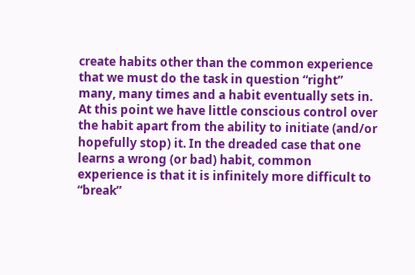create habits other than the common experience that we must do the task in question “right” many, many times and a habit eventually sets in. At this point we have little conscious control over the habit apart from the ability to initiate (and/or hopefully stop) it. In the dreaded case that one learns a wrong (or bad) habit, common experience is that it is infinitely more difficult to “break”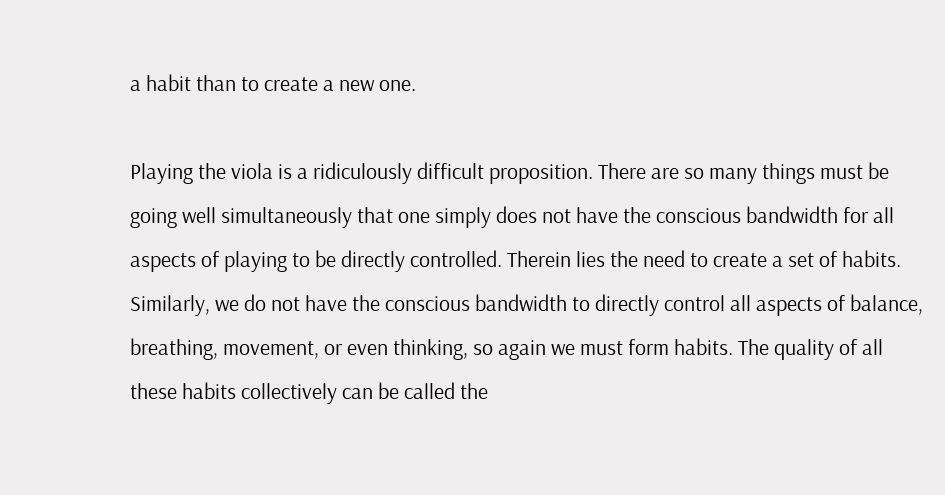a habit than to create a new one.

Playing the viola is a ridiculously difficult proposition. There are so many things must be going well simultaneously that one simply does not have the conscious bandwidth for all aspects of playing to be directly controlled. Therein lies the need to create a set of habits. Similarly, we do not have the conscious bandwidth to directly control all aspects of balance, breathing, movement, or even thinking, so again we must form habits. The quality of all these habits collectively can be called the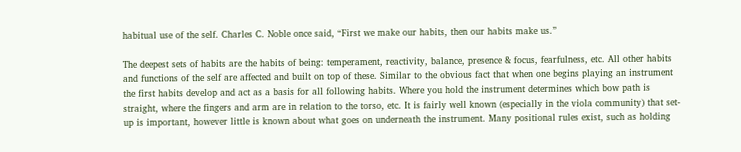habitual use of the self. Charles C. Noble once said, “First we make our habits, then our habits make us.”

The deepest sets of habits are the habits of being: temperament, reactivity, balance, presence & focus, fearfulness, etc. All other habits and functions of the self are affected and built on top of these. Similar to the obvious fact that when one begins playing an instrument the first habits develop and act as a basis for all following habits. Where you hold the instrument determines which bow path is straight, where the fingers and arm are in relation to the torso, etc. It is fairly well known (especially in the viola community) that set-up is important, however little is known about what goes on underneath the instrument. Many positional rules exist, such as holding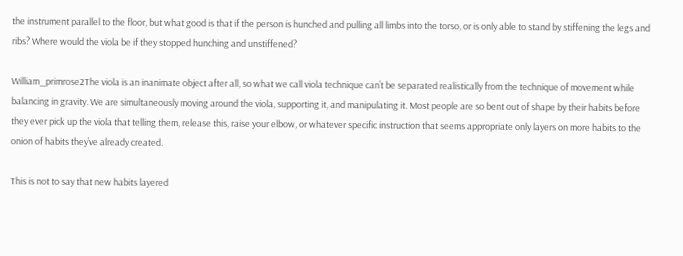the instrument parallel to the floor, but what good is that if the person is hunched and pulling all limbs into the torso, or is only able to stand by stiffening the legs and ribs? Where would the viola be if they stopped hunching and unstiffened?

William_primrose2The viola is an inanimate object after all, so what we call viola technique can’t be separated realistically from the technique of movement while balancing in gravity. We are simultaneously moving around the viola, supporting it, and manipulating it. Most people are so bent out of shape by their habits before they ever pick up the viola that telling them, release this, raise your elbow, or whatever specific instruction that seems appropriate only layers on more habits to the onion of habits they’ve already created.

This is not to say that new habits layered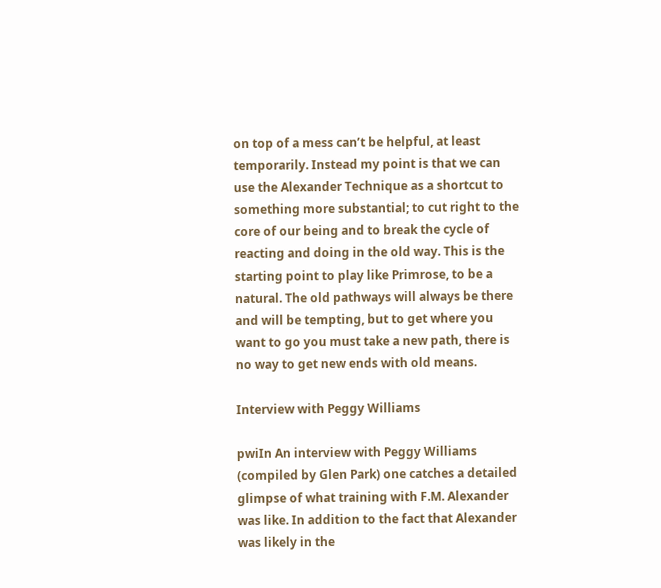on top of a mess can’t be helpful, at least temporarily. Instead my point is that we can use the Alexander Technique as a shortcut to something more substantial; to cut right to the core of our being and to break the cycle of reacting and doing in the old way. This is the starting point to play like Primrose, to be a natural. The old pathways will always be there and will be tempting, but to get where you want to go you must take a new path, there is no way to get new ends with old means.

Interview with Peggy Williams

pwiIn An interview with Peggy Williams (compiled by Glen Park) one catches a detailed glimpse of what training with F.M. Alexander was like. In addition to the fact that Alexander was likely in the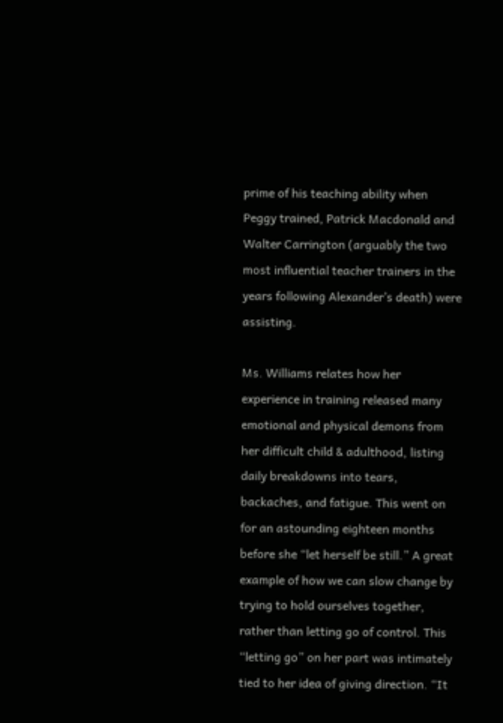prime of his teaching ability when Peggy trained, Patrick Macdonald and Walter Carrington (arguably the two most influential teacher trainers in the years following Alexander’s death) were assisting.

Ms. Williams relates how her experience in training released many emotional and physical demons from her difficult child & adulthood, listing daily breakdowns into tears, backaches, and fatigue. This went on for an astounding eighteen months before she “let herself be still.” A great example of how we can slow change by trying to hold ourselves together, rather than letting go of control. This “letting go” on her part was intimately tied to her idea of giving direction. “It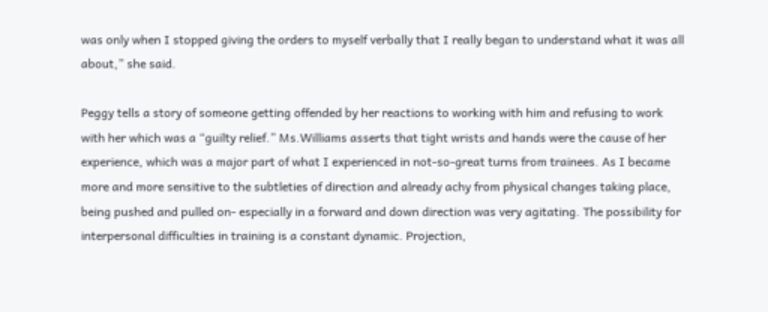was only when I stopped giving the orders to myself verbally that I really began to understand what it was all about,” she said.

Peggy tells a story of someone getting offended by her reactions to working with him and refusing to work with her which was a “guilty relief.” Ms.Williams asserts that tight wrists and hands were the cause of her experience, which was a major part of what I experienced in not-so-great turns from trainees. As I became more and more sensitive to the subtleties of direction and already achy from physical changes taking place, being pushed and pulled on- especially in a forward and down direction was very agitating. The possibility for interpersonal difficulties in training is a constant dynamic. Projection,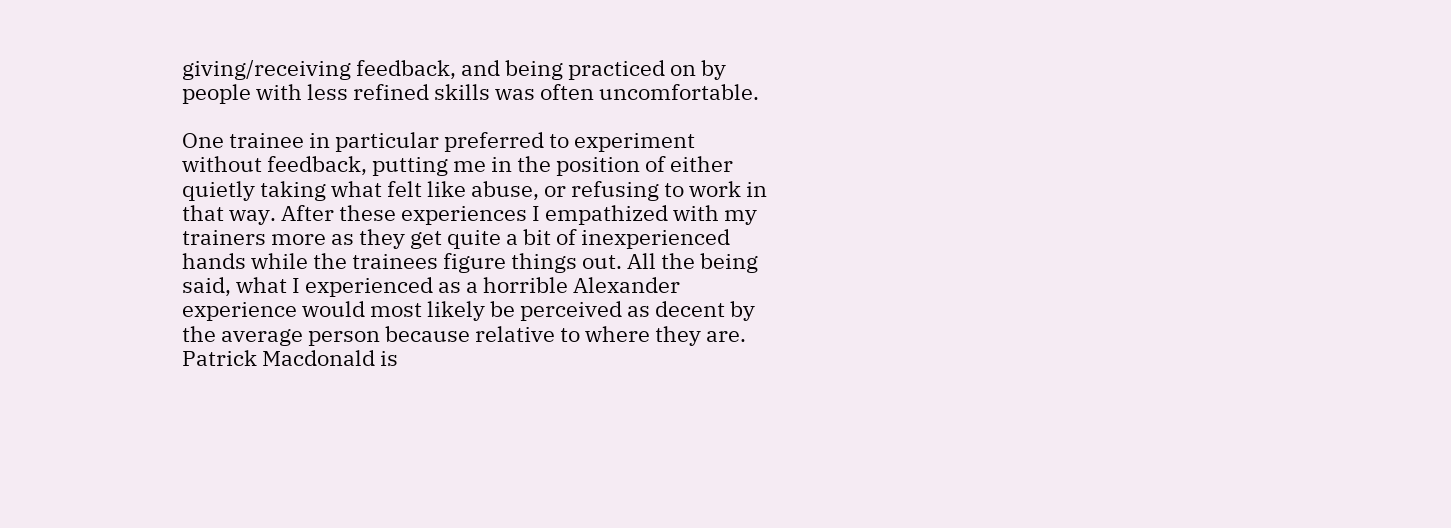giving/receiving feedback, and being practiced on by people with less refined skills was often uncomfortable.

One trainee in particular preferred to experiment without feedback, putting me in the position of either quietly taking what felt like abuse, or refusing to work in that way. After these experiences I empathized with my trainers more as they get quite a bit of inexperienced hands while the trainees figure things out. All the being said, what I experienced as a horrible Alexander experience would most likely be perceived as decent by the average person because relative to where they are. Patrick Macdonald is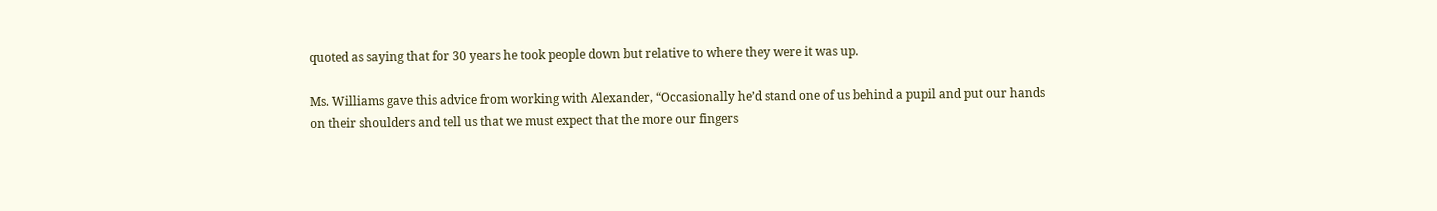quoted as saying that for 30 years he took people down but relative to where they were it was up.

Ms. Williams gave this advice from working with Alexander, “Occasionally he’d stand one of us behind a pupil and put our hands on their shoulders and tell us that we must expect that the more our fingers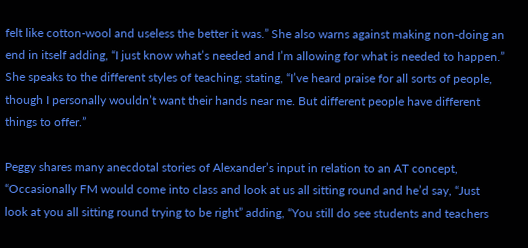felt like cotton-wool and useless the better it was.” She also warns against making non-doing an end in itself adding, “I just know what’s needed and I’m allowing for what is needed to happen.” She speaks to the different styles of teaching; stating, “I’ve heard praise for all sorts of people, though I personally wouldn’t want their hands near me. But different people have different things to offer.”

Peggy shares many anecdotal stories of Alexander’s input in relation to an AT concept, “Occasionally FM would come into class and look at us all sitting round and he’d say, “Just look at you all sitting round trying to be right” adding, “You still do see students and teachers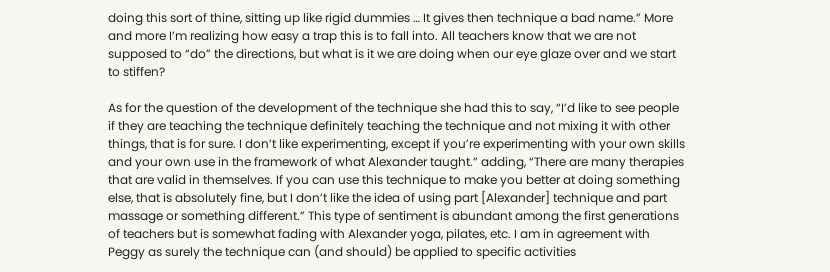doing this sort of thine, sitting up like rigid dummies … It gives then technique a bad name.” More and more I’m realizing how easy a trap this is to fall into. All teachers know that we are not supposed to “do” the directions, but what is it we are doing when our eye glaze over and we start to stiffen?

As for the question of the development of the technique she had this to say, “I’d like to see people if they are teaching the technique definitely teaching the technique and not mixing it with other things, that is for sure. I don’t like experimenting, except if you’re experimenting with your own skills and your own use in the framework of what Alexander taught.” adding, “There are many therapies that are valid in themselves. If you can use this technique to make you better at doing something else, that is absolutely fine, but I don’t like the idea of using part [Alexander] technique and part massage or something different.” This type of sentiment is abundant among the first generations of teachers but is somewhat fading with Alexander yoga, pilates, etc. I am in agreement with Peggy as surely the technique can (and should) be applied to specific activities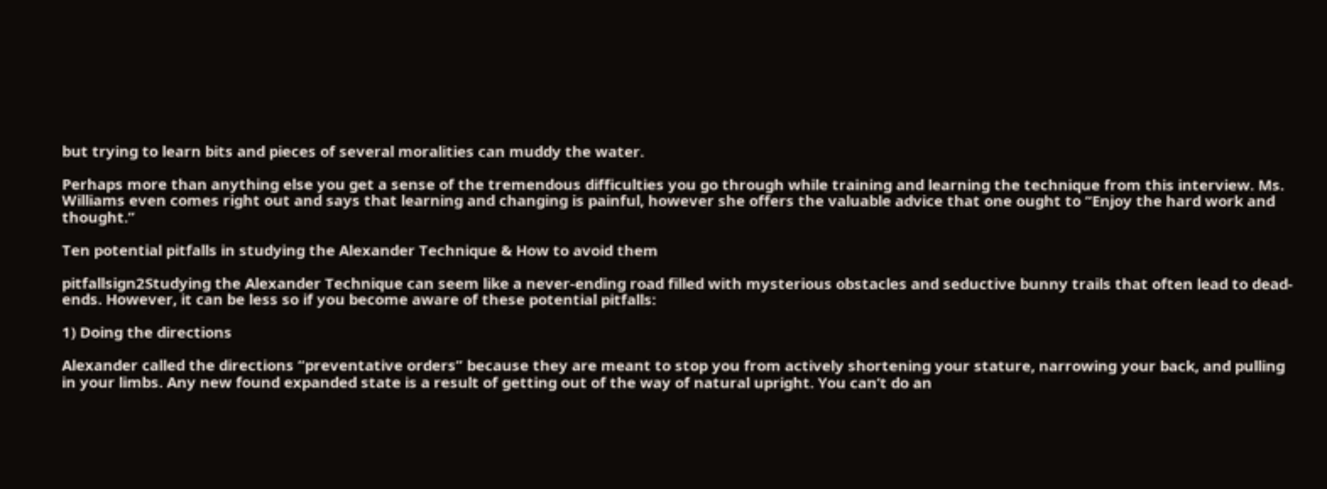but trying to learn bits and pieces of several moralities can muddy the water.

Perhaps more than anything else you get a sense of the tremendous difficulties you go through while training and learning the technique from this interview. Ms. Williams even comes right out and says that learning and changing is painful, however she offers the valuable advice that one ought to “Enjoy the hard work and thought.”

Ten potential pitfalls in studying the Alexander Technique & How to avoid them

pitfallsign2Studying the Alexander Technique can seem like a never-ending road filled with mysterious obstacles and seductive bunny trails that often lead to dead-ends. However, it can be less so if you become aware of these potential pitfalls:

1) Doing the directions

Alexander called the directions “preventative orders” because they are meant to stop you from actively shortening your stature, narrowing your back, and pulling in your limbs. Any new found expanded state is a result of getting out of the way of natural upright. You can’t do an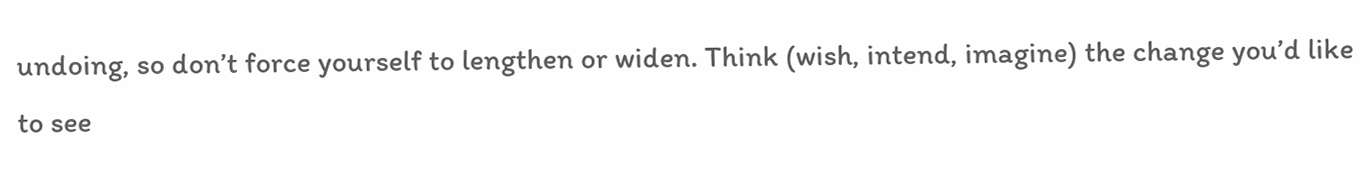undoing, so don’t force yourself to lengthen or widen. Think (wish, intend, imagine) the change you’d like to see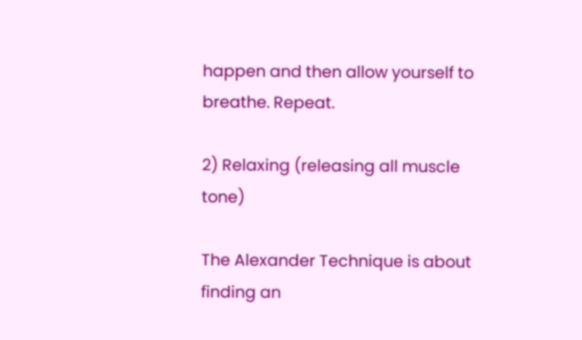happen and then allow yourself to breathe. Repeat.

2) Relaxing (releasing all muscle tone)

The Alexander Technique is about finding an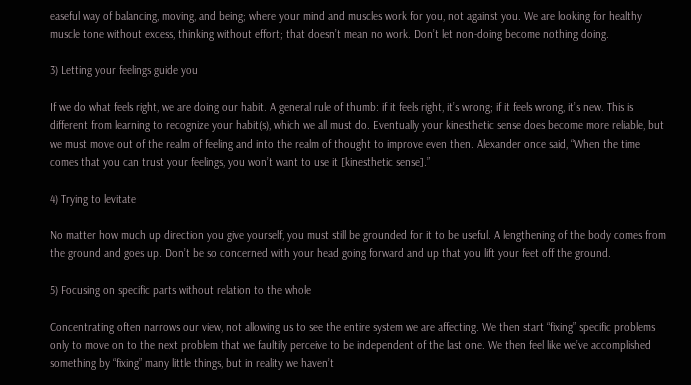easeful way of balancing, moving, and being; where your mind and muscles work for you, not against you. We are looking for healthy muscle tone without excess, thinking without effort; that doesn’t mean no work. Don’t let non-doing become nothing doing.

3) Letting your feelings guide you

If we do what feels right, we are doing our habit. A general rule of thumb: if it feels right, it’s wrong; if it feels wrong, it’s new. This is different from learning to recognize your habit(s), which we all must do. Eventually your kinesthetic sense does become more reliable, but we must move out of the realm of feeling and into the realm of thought to improve even then. Alexander once said, “When the time comes that you can trust your feelings, you won’t want to use it [kinesthetic sense].”

4) Trying to levitate

No matter how much up direction you give yourself, you must still be grounded for it to be useful. A lengthening of the body comes from the ground and goes up. Don’t be so concerned with your head going forward and up that you lift your feet off the ground.

5) Focusing on specific parts without relation to the whole

Concentrating often narrows our view, not allowing us to see the entire system we are affecting. We then start “fixing” specific problems only to move on to the next problem that we faultily perceive to be independent of the last one. We then feel like we’ve accomplished something by “fixing” many little things, but in reality we haven’t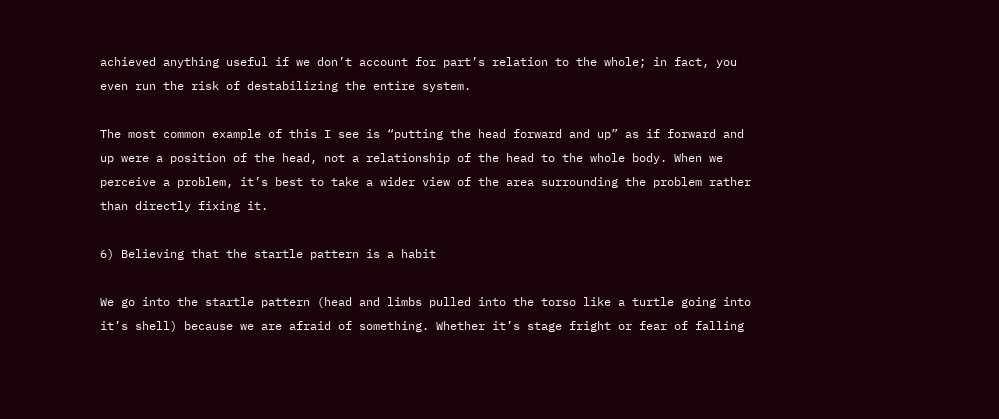achieved anything useful if we don’t account for part’s relation to the whole; in fact, you even run the risk of destabilizing the entire system.

The most common example of this I see is “putting the head forward and up” as if forward and up were a position of the head, not a relationship of the head to the whole body. When we perceive a problem, it’s best to take a wider view of the area surrounding the problem rather than directly fixing it.

6) Believing that the startle pattern is a habit

We go into the startle pattern (head and limbs pulled into the torso like a turtle going into it’s shell) because we are afraid of something. Whether it’s stage fright or fear of falling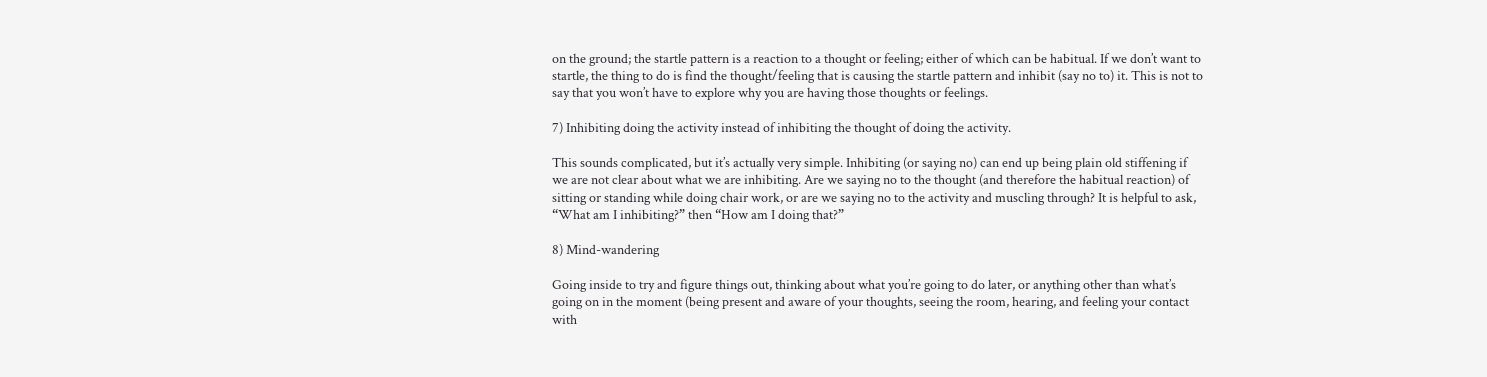on the ground; the startle pattern is a reaction to a thought or feeling; either of which can be habitual. If we don’t want to startle, the thing to do is find the thought/feeling that is causing the startle pattern and inhibit (say no to) it. This is not to say that you won’t have to explore why you are having those thoughts or feelings.

7) Inhibiting doing the activity instead of inhibiting the thought of doing the activity.

This sounds complicated, but it’s actually very simple. Inhibiting (or saying no) can end up being plain old stiffening if we are not clear about what we are inhibiting. Are we saying no to the thought (and therefore the habitual reaction) of sitting or standing while doing chair work, or are we saying no to the activity and muscling through? It is helpful to ask, “What am I inhibiting?” then “How am I doing that?”

8) Mind-wandering

Going inside to try and figure things out, thinking about what you’re going to do later, or anything other than what’s going on in the moment (being present and aware of your thoughts, seeing the room, hearing, and feeling your contact with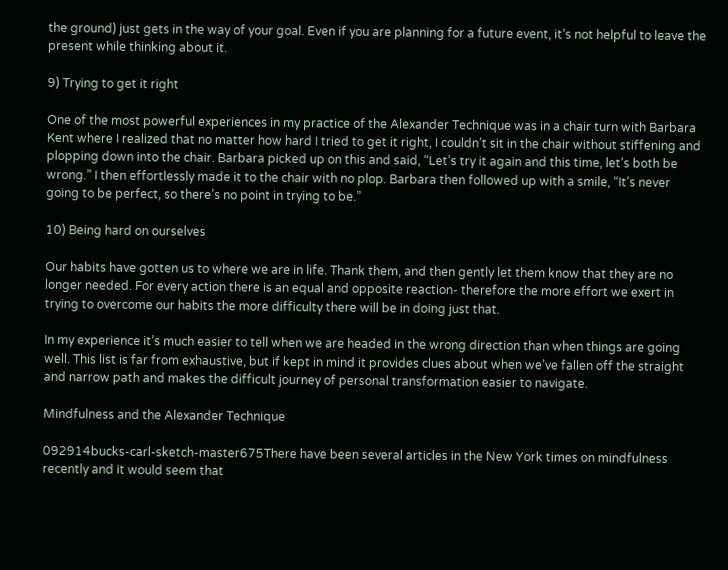the ground) just gets in the way of your goal. Even if you are planning for a future event, it’s not helpful to leave the present while thinking about it.

9) Trying to get it right

One of the most powerful experiences in my practice of the Alexander Technique was in a chair turn with Barbara Kent where I realized that no matter how hard I tried to get it right, I couldn’t sit in the chair without stiffening and plopping down into the chair. Barbara picked up on this and said, “Let’s try it again and this time, let’s both be wrong.” I then effortlessly made it to the chair with no plop. Barbara then followed up with a smile, “It’s never going to be perfect, so there’s no point in trying to be.”

10) Being hard on ourselves

Our habits have gotten us to where we are in life. Thank them, and then gently let them know that they are no longer needed. For every action there is an equal and opposite reaction- therefore the more effort we exert in trying to overcome our habits the more difficulty there will be in doing just that.

In my experience it’s much easier to tell when we are headed in the wrong direction than when things are going well. This list is far from exhaustive, but if kept in mind it provides clues about when we’ve fallen off the straight and narrow path and makes the difficult journey of personal transformation easier to navigate.

Mindfulness and the Alexander Technique

092914bucks-carl-sketch-master675There have been several articles in the New York times on mindfulness recently and it would seem that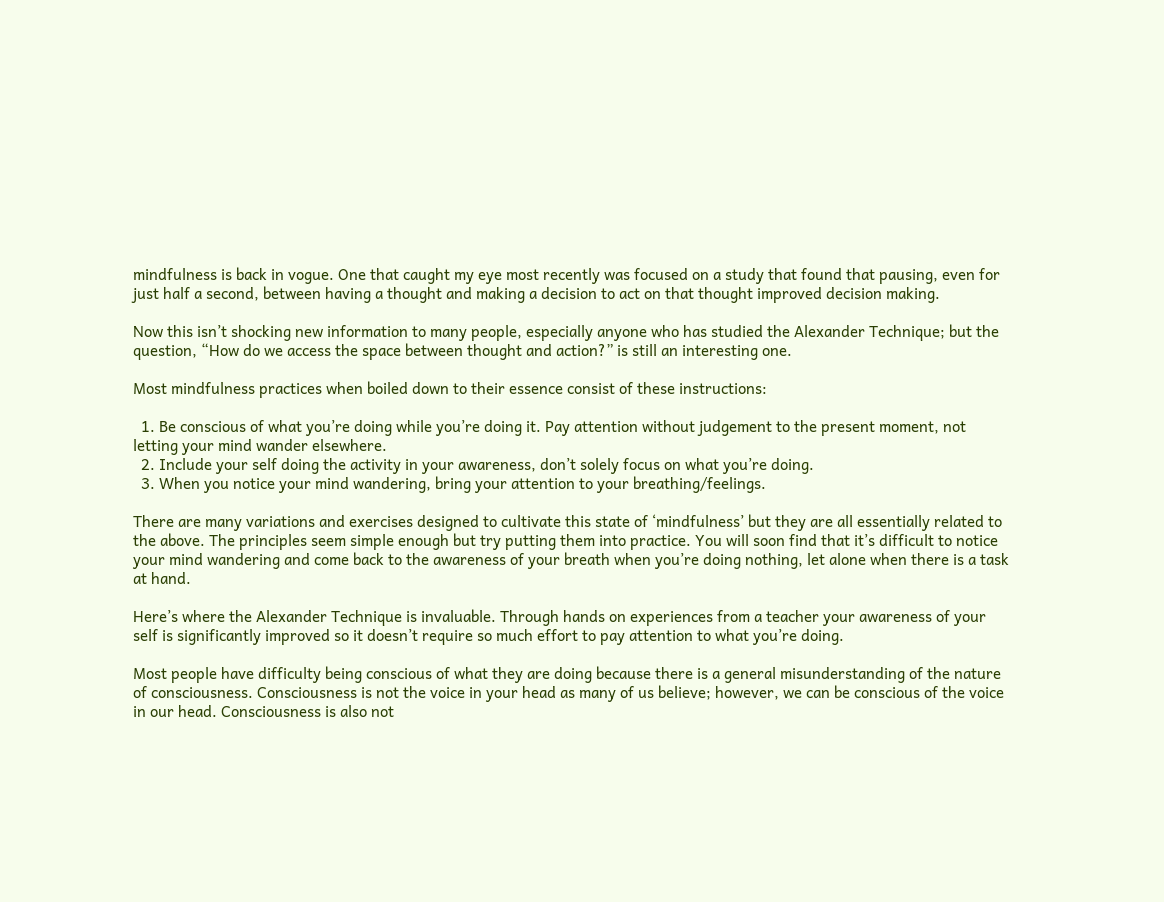mindfulness is back in vogue. One that caught my eye most recently was focused on a study that found that pausing, even for just half a second, between having a thought and making a decision to act on that thought improved decision making.

Now this isn’t shocking new information to many people, especially anyone who has studied the Alexander Technique; but the question, “How do we access the space between thought and action?” is still an interesting one.

Most mindfulness practices when boiled down to their essence consist of these instructions:

  1. Be conscious of what you’re doing while you’re doing it. Pay attention without judgement to the present moment, not letting your mind wander elsewhere.
  2. Include your self doing the activity in your awareness, don’t solely focus on what you’re doing.
  3. When you notice your mind wandering, bring your attention to your breathing/feelings.

There are many variations and exercises designed to cultivate this state of ‘mindfulness’ but they are all essentially related to the above. The principles seem simple enough but try putting them into practice. You will soon find that it’s difficult to notice your mind wandering and come back to the awareness of your breath when you’re doing nothing, let alone when there is a task at hand.

Here’s where the Alexander Technique is invaluable. Through hands on experiences from a teacher your awareness of your self is significantly improved so it doesn’t require so much effort to pay attention to what you’re doing.

Most people have difficulty being conscious of what they are doing because there is a general misunderstanding of the nature of consciousness. Consciousness is not the voice in your head as many of us believe; however, we can be conscious of the voice in our head. Consciousness is also not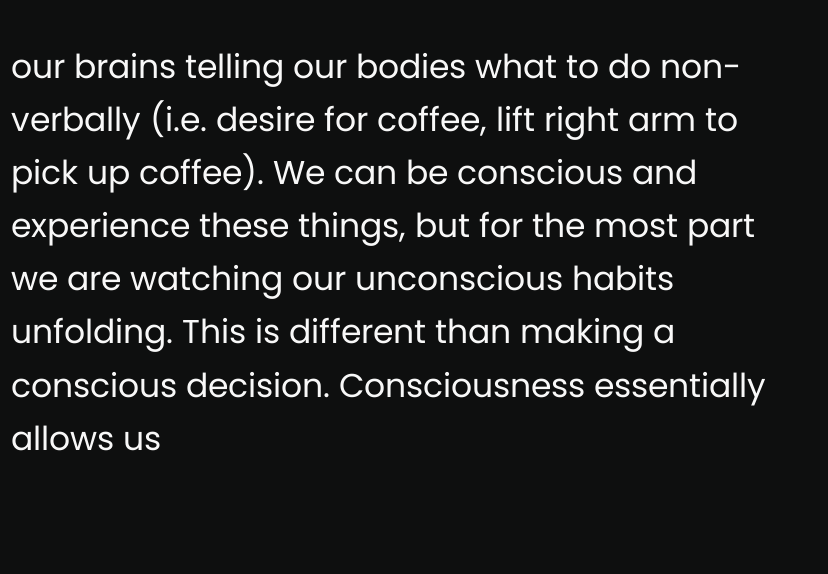our brains telling our bodies what to do non-verbally (i.e. desire for coffee, lift right arm to pick up coffee). We can be conscious and experience these things, but for the most part we are watching our unconscious habits unfolding. This is different than making a conscious decision. Consciousness essentially allows us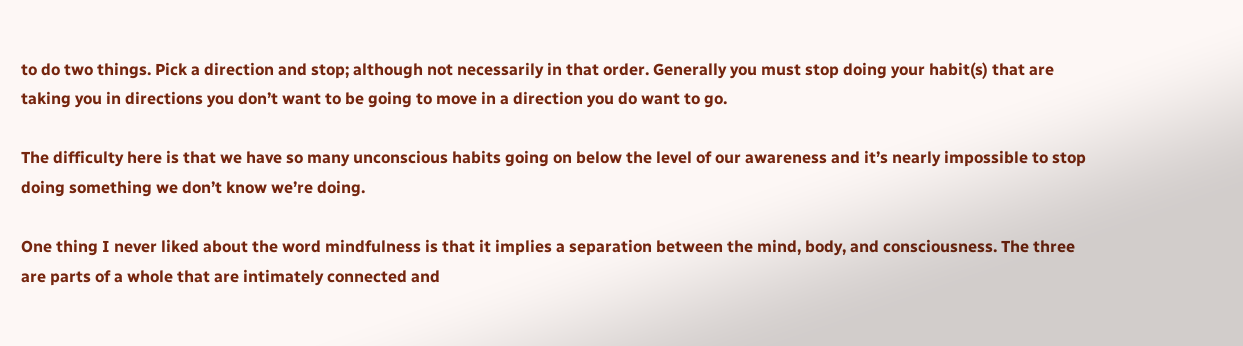to do two things. Pick a direction and stop; although not necessarily in that order. Generally you must stop doing your habit(s) that are taking you in directions you don’t want to be going to move in a direction you do want to go.

The difficulty here is that we have so many unconscious habits going on below the level of our awareness and it’s nearly impossible to stop doing something we don’t know we’re doing.

One thing I never liked about the word mindfulness is that it implies a separation between the mind, body, and consciousness. The three are parts of a whole that are intimately connected and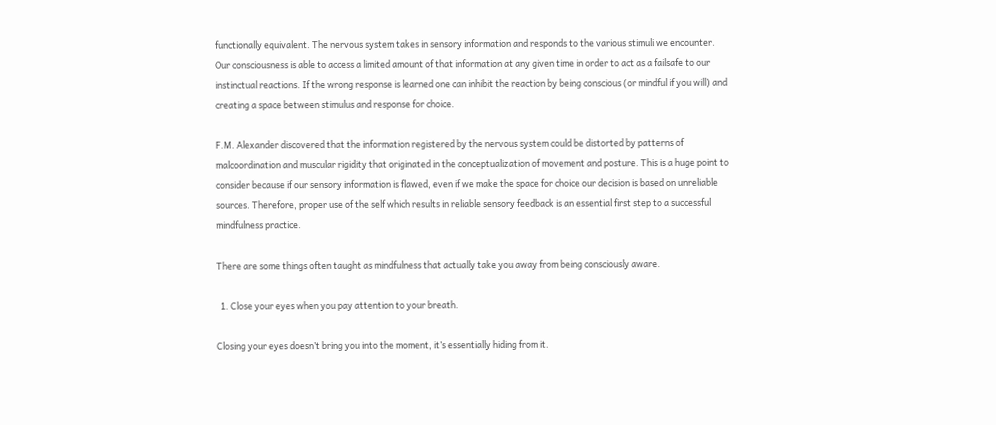functionally equivalent. The nervous system takes in sensory information and responds to the various stimuli we encounter. Our consciousness is able to access a limited amount of that information at any given time in order to act as a failsafe to our instinctual reactions. If the wrong response is learned one can inhibit the reaction by being conscious (or mindful if you will) and creating a space between stimulus and response for choice.

F.M. Alexander discovered that the information registered by the nervous system could be distorted by patterns of malcoordination and muscular rigidity that originated in the conceptualization of movement and posture. This is a huge point to consider because if our sensory information is flawed, even if we make the space for choice our decision is based on unreliable sources. Therefore, proper use of the self which results in reliable sensory feedback is an essential first step to a successful mindfulness practice.

There are some things often taught as mindfulness that actually take you away from being consciously aware.

  1. Close your eyes when you pay attention to your breath.

Closing your eyes doesn’t bring you into the moment, it’s essentially hiding from it.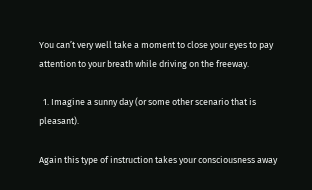You can’t very well take a moment to close your eyes to pay attention to your breath while driving on the freeway.

  1. Imagine a sunny day (or some other scenario that is pleasant).

Again this type of instruction takes your consciousness away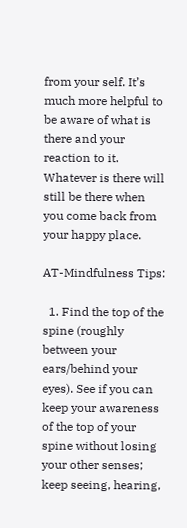from your self. It’s much more helpful to be aware of what is there and your reaction to it. Whatever is there will still be there when you come back from your happy place.

AT-Mindfulness Tips:

  1. Find the top of the spine (roughly between your ears/behind your eyes). See if you can keep your awareness of the top of your spine without losing your other senses; keep seeing, hearing,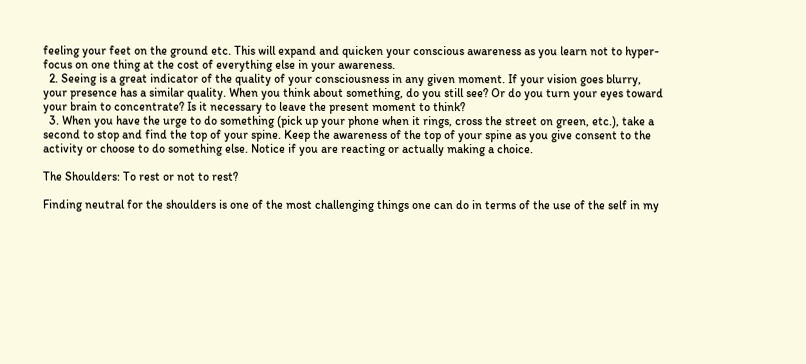feeling your feet on the ground etc. This will expand and quicken your conscious awareness as you learn not to hyper-focus on one thing at the cost of everything else in your awareness.
  2. Seeing is a great indicator of the quality of your consciousness in any given moment. If your vision goes blurry, your presence has a similar quality. When you think about something, do you still see? Or do you turn your eyes toward your brain to concentrate? Is it necessary to leave the present moment to think?
  3. When you have the urge to do something (pick up your phone when it rings, cross the street on green, etc.), take a second to stop and find the top of your spine. Keep the awareness of the top of your spine as you give consent to the activity or choose to do something else. Notice if you are reacting or actually making a choice.

The Shoulders: To rest or not to rest?

Finding neutral for the shoulders is one of the most challenging things one can do in terms of the use of the self in my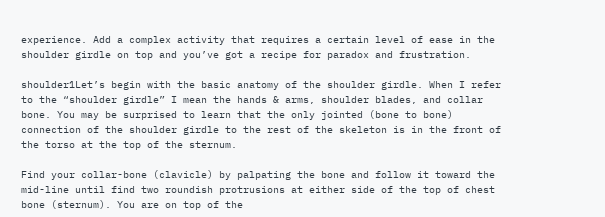experience. Add a complex activity that requires a certain level of ease in the shoulder girdle on top and you’ve got a recipe for paradox and frustration.

shoulder1Let’s begin with the basic anatomy of the shoulder girdle. When I refer to the “shoulder girdle” I mean the hands & arms, shoulder blades, and collar bone. You may be surprised to learn that the only jointed (bone to bone) connection of the shoulder girdle to the rest of the skeleton is in the front of the torso at the top of the sternum.

Find your collar-bone (clavicle) by palpating the bone and follow it toward the mid-line until find two roundish protrusions at either side of the top of chest bone (sternum). You are on top of the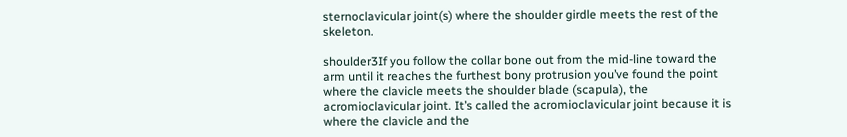sternoclavicular joint(s) where the shoulder girdle meets the rest of the skeleton.

shoulder3If you follow the collar bone out from the mid-line toward the arm until it reaches the furthest bony protrusion you’ve found the point where the clavicle meets the shoulder blade (scapula), the acromioclavicular joint. It’s called the acromioclavicular joint because it is where the clavicle and the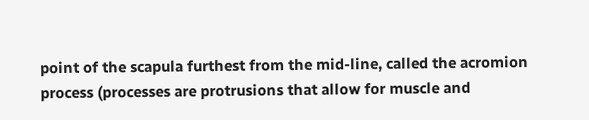point of the scapula furthest from the mid-line, called the acromion process (processes are protrusions that allow for muscle and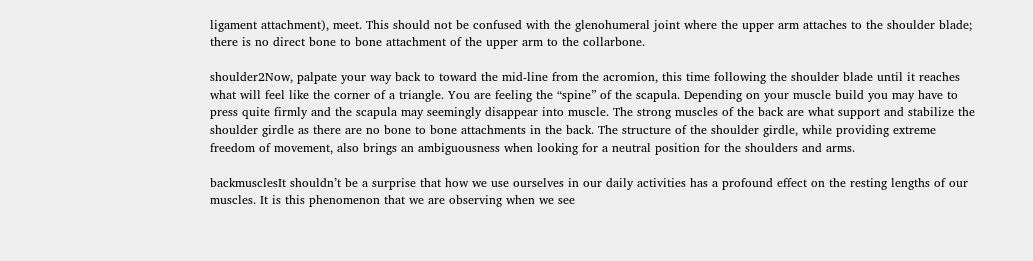ligament attachment), meet. This should not be confused with the glenohumeral joint where the upper arm attaches to the shoulder blade; there is no direct bone to bone attachment of the upper arm to the collarbone.

shoulder2Now, palpate your way back to toward the mid-line from the acromion, this time following the shoulder blade until it reaches what will feel like the corner of a triangle. You are feeling the “spine” of the scapula. Depending on your muscle build you may have to press quite firmly and the scapula may seemingly disappear into muscle. The strong muscles of the back are what support and stabilize the shoulder girdle as there are no bone to bone attachments in the back. The structure of the shoulder girdle, while providing extreme freedom of movement, also brings an ambiguousness when looking for a neutral position for the shoulders and arms.

backmusclesIt shouldn’t be a surprise that how we use ourselves in our daily activities has a profound effect on the resting lengths of our muscles. It is this phenomenon that we are observing when we see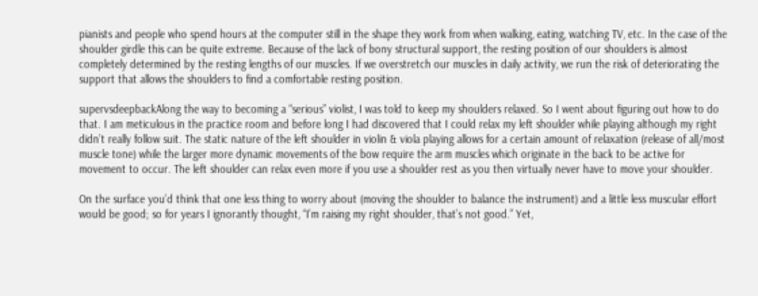pianists and people who spend hours at the computer still in the shape they work from when walking, eating, watching TV, etc. In the case of the shoulder girdle this can be quite extreme. Because of the lack of bony structural support, the resting position of our shoulders is almost completely determined by the resting lengths of our muscles. If we overstretch our muscles in daily activity, we run the risk of deteriorating the support that allows the shoulders to find a comfortable resting position.

supervsdeepbackAlong the way to becoming a “serious” violist, I was told to keep my shoulders relaxed. So I went about figuring out how to do that. I am meticulous in the practice room and before long I had discovered that I could relax my left shoulder while playing although my right didn’t really follow suit. The static nature of the left shoulder in violin & viola playing allows for a certain amount of relaxation (release of all/most muscle tone) while the larger more dynamic movements of the bow require the arm muscles which originate in the back to be active for movement to occur. The left shoulder can relax even more if you use a shoulder rest as you then virtually never have to move your shoulder.

On the surface you’d think that one less thing to worry about (moving the shoulder to balance the instrument) and a little less muscular effort would be good; so for years I ignorantly thought, “I’m raising my right shoulder, that’s not good.” Yet,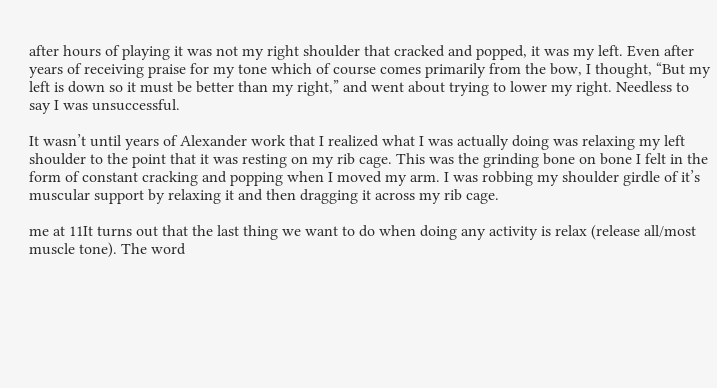after hours of playing it was not my right shoulder that cracked and popped, it was my left. Even after years of receiving praise for my tone which of course comes primarily from the bow, I thought, “But my left is down so it must be better than my right,” and went about trying to lower my right. Needless to say I was unsuccessful.

It wasn’t until years of Alexander work that I realized what I was actually doing was relaxing my left shoulder to the point that it was resting on my rib cage. This was the grinding bone on bone I felt in the form of constant cracking and popping when I moved my arm. I was robbing my shoulder girdle of it’s muscular support by relaxing it and then dragging it across my rib cage.

me at 11It turns out that the last thing we want to do when doing any activity is relax (release all/most muscle tone). The word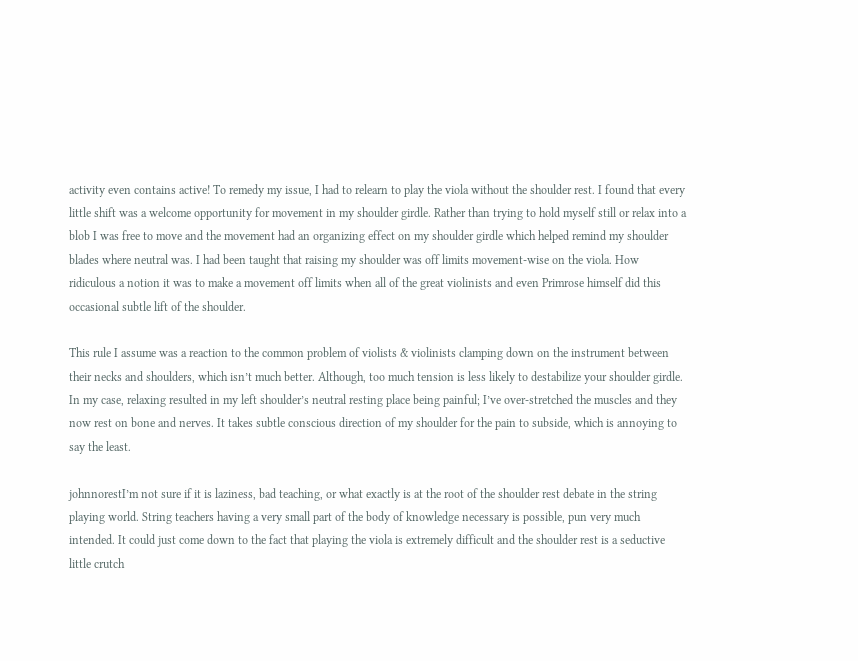activity even contains active! To remedy my issue, I had to relearn to play the viola without the shoulder rest. I found that every little shift was a welcome opportunity for movement in my shoulder girdle. Rather than trying to hold myself still or relax into a blob I was free to move and the movement had an organizing effect on my shoulder girdle which helped remind my shoulder blades where neutral was. I had been taught that raising my shoulder was off limits movement-wise on the viola. How ridiculous a notion it was to make a movement off limits when all of the great violinists and even Primrose himself did this occasional subtle lift of the shoulder.

This rule I assume was a reaction to the common problem of violists & violinists clamping down on the instrument between their necks and shoulders, which isn’t much better. Although, too much tension is less likely to destabilize your shoulder girdle. In my case, relaxing resulted in my left shoulder’s neutral resting place being painful; I’ve over-stretched the muscles and they now rest on bone and nerves. It takes subtle conscious direction of my shoulder for the pain to subside, which is annoying to say the least.

johnnorestI’m not sure if it is laziness, bad teaching, or what exactly is at the root of the shoulder rest debate in the string playing world. String teachers having a very small part of the body of knowledge necessary is possible, pun very much intended. It could just come down to the fact that playing the viola is extremely difficult and the shoulder rest is a seductive little crutch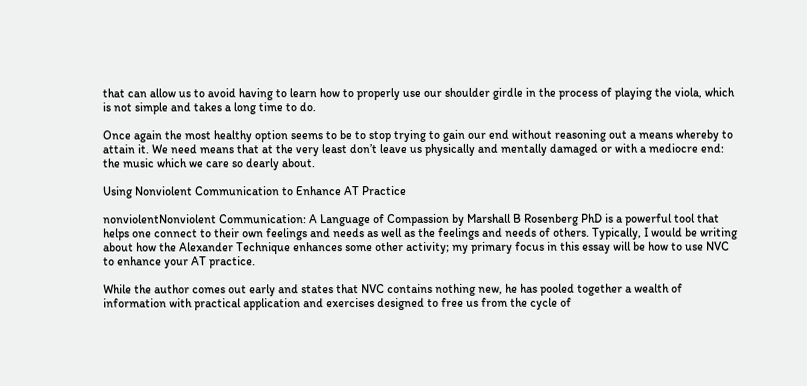that can allow us to avoid having to learn how to properly use our shoulder girdle in the process of playing the viola, which is not simple and takes a long time to do.

Once again the most healthy option seems to be to stop trying to gain our end without reasoning out a means whereby to attain it. We need means that at the very least don’t leave us physically and mentally damaged or with a mediocre end: the music which we care so dearly about.

Using Nonviolent Communication to Enhance AT Practice

nonviolentNonviolent Communication: A Language of Compassion by Marshall B Rosenberg PhD is a powerful tool that helps one connect to their own feelings and needs as well as the feelings and needs of others. Typically, I would be writing about how the Alexander Technique enhances some other activity; my primary focus in this essay will be how to use NVC to enhance your AT practice.

While the author comes out early and states that NVC contains nothing new, he has pooled together a wealth of information with practical application and exercises designed to free us from the cycle of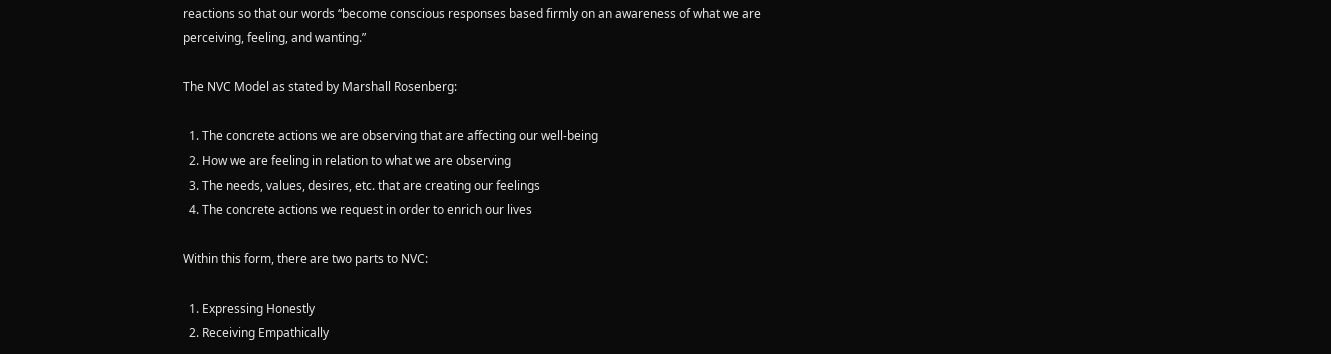reactions so that our words “become conscious responses based firmly on an awareness of what we are perceiving, feeling, and wanting.”

The NVC Model as stated by Marshall Rosenberg:

  1. The concrete actions we are observing that are affecting our well-being
  2. How we are feeling in relation to what we are observing
  3. The needs, values, desires, etc. that are creating our feelings
  4. The concrete actions we request in order to enrich our lives

Within this form, there are two parts to NVC:

  1. Expressing Honestly
  2. Receiving Empathically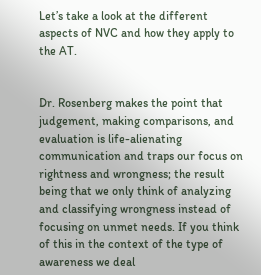Let’s take a look at the different aspects of NVC and how they apply to the AT.


Dr. Rosenberg makes the point that judgement, making comparisons, and evaluation is life-alienating communication and traps our focus on rightness and wrongness; the result being that we only think of analyzing and classifying wrongness instead of focusing on unmet needs. If you think of this in the context of the type of awareness we deal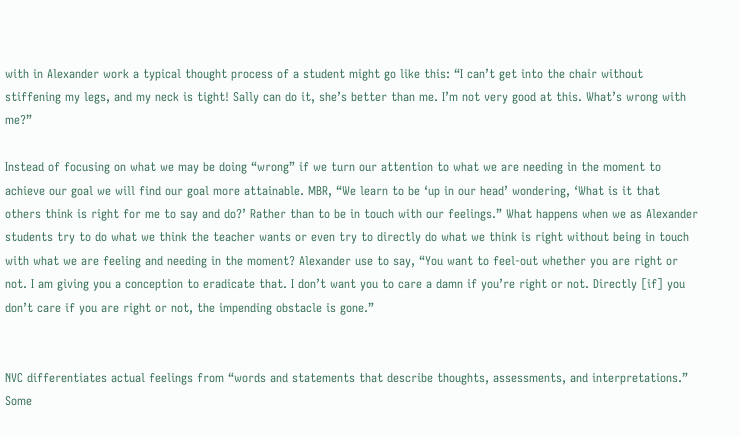with in Alexander work a typical thought process of a student might go like this: “I can’t get into the chair without stiffening my legs, and my neck is tight! Sally can do it, she’s better than me. I’m not very good at this. What’s wrong with me?”

Instead of focusing on what we may be doing “wrong” if we turn our attention to what we are needing in the moment to achieve our goal we will find our goal more attainable. MBR, “We learn to be ‘up in our head’ wondering, ‘What is it that others think is right for me to say and do?’ Rather than to be in touch with our feelings.” What happens when we as Alexander students try to do what we think the teacher wants or even try to directly do what we think is right without being in touch with what we are feeling and needing in the moment? Alexander use to say, “You want to feel-out whether you are right or not. I am giving you a conception to eradicate that. I don’t want you to care a damn if you’re right or not. Directly [if] you don’t care if you are right or not, the impending obstacle is gone.”


NVC differentiates actual feelings from “words and statements that describe thoughts, assessments, and interpretations.” Some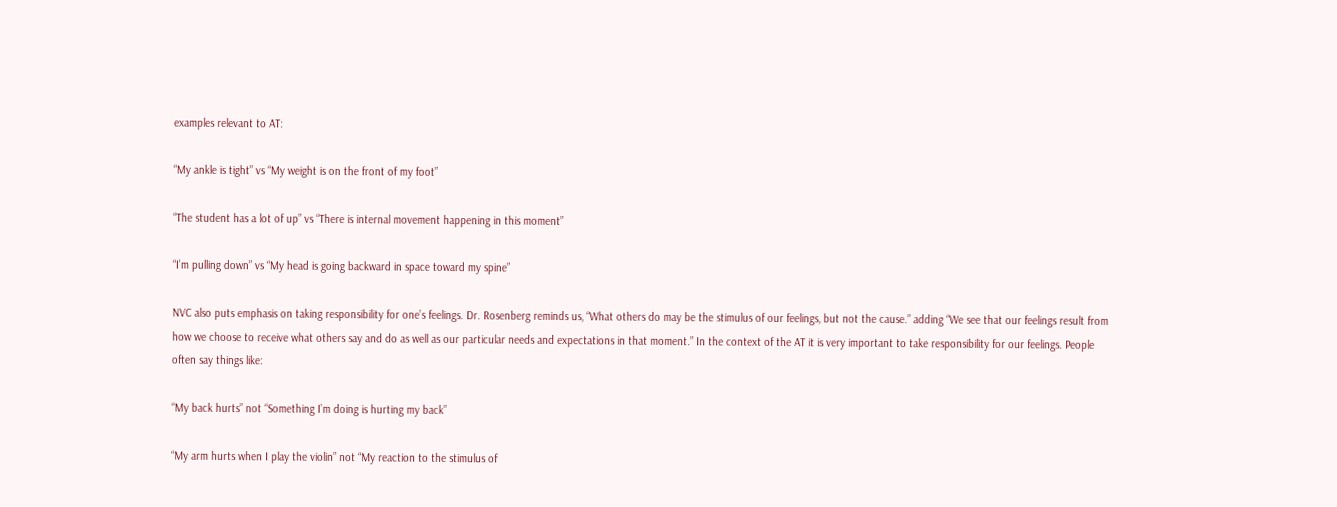examples relevant to AT:

“My ankle is tight” vs “My weight is on the front of my foot”

“The student has a lot of up” vs “There is internal movement happening in this moment”

“I’m pulling down” vs “My head is going backward in space toward my spine”

NVC also puts emphasis on taking responsibility for one’s feelings. Dr. Rosenberg reminds us, “What others do may be the stimulus of our feelings, but not the cause.” adding “We see that our feelings result from how we choose to receive what others say and do as well as our particular needs and expectations in that moment.” In the context of the AT it is very important to take responsibility for our feelings. People often say things like:

“My back hurts” not “Something I’m doing is hurting my back”

“My arm hurts when I play the violin” not “My reaction to the stimulus of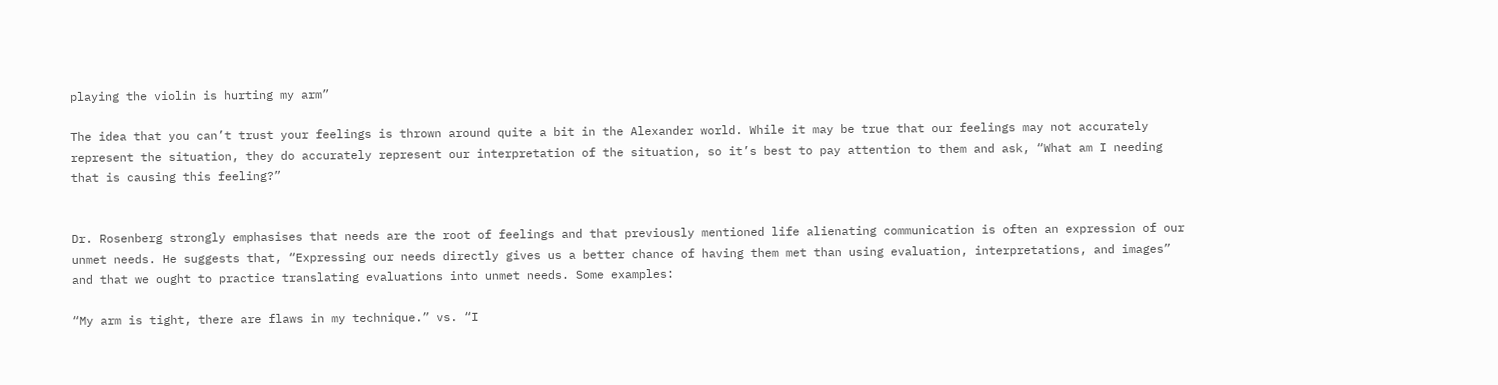playing the violin is hurting my arm”

The idea that you can’t trust your feelings is thrown around quite a bit in the Alexander world. While it may be true that our feelings may not accurately represent the situation, they do accurately represent our interpretation of the situation, so it’s best to pay attention to them and ask, “What am I needing that is causing this feeling?”


Dr. Rosenberg strongly emphasises that needs are the root of feelings and that previously mentioned life alienating communication is often an expression of our unmet needs. He suggests that, “Expressing our needs directly gives us a better chance of having them met than using evaluation, interpretations, and images” and that we ought to practice translating evaluations into unmet needs. Some examples:

“My arm is tight, there are flaws in my technique.” vs. “I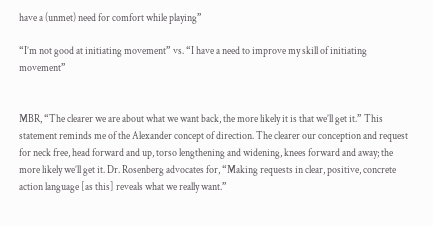have a (unmet) need for comfort while playing”

“I’m not good at initiating movement” vs. “I have a need to improve my skill of initiating movement”


MBR, “The clearer we are about what we want back, the more likely it is that we’ll get it.” This statement reminds me of the Alexander concept of direction. The clearer our conception and request for neck free, head forward and up, torso lengthening and widening, knees forward and away; the more likely we’ll get it. Dr. Rosenberg advocates for, “Making requests in clear, positive, concrete action language [as this] reveals what we really want.”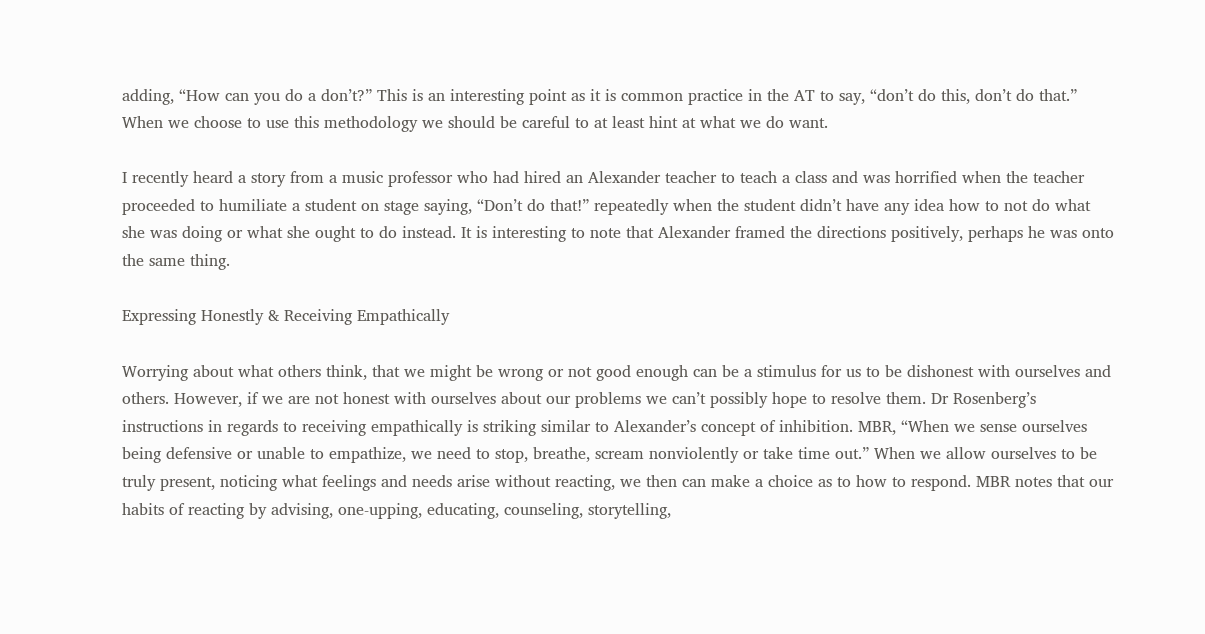adding, “How can you do a don’t?” This is an interesting point as it is common practice in the AT to say, “don’t do this, don’t do that.” When we choose to use this methodology we should be careful to at least hint at what we do want.

I recently heard a story from a music professor who had hired an Alexander teacher to teach a class and was horrified when the teacher proceeded to humiliate a student on stage saying, “Don’t do that!” repeatedly when the student didn’t have any idea how to not do what she was doing or what she ought to do instead. It is interesting to note that Alexander framed the directions positively, perhaps he was onto the same thing.

Expressing Honestly & Receiving Empathically

Worrying about what others think, that we might be wrong or not good enough can be a stimulus for us to be dishonest with ourselves and others. However, if we are not honest with ourselves about our problems we can’t possibly hope to resolve them. Dr Rosenberg’s instructions in regards to receiving empathically is striking similar to Alexander’s concept of inhibition. MBR, “When we sense ourselves being defensive or unable to empathize, we need to stop, breathe, scream nonviolently or take time out.” When we allow ourselves to be truly present, noticing what feelings and needs arise without reacting, we then can make a choice as to how to respond. MBR notes that our habits of reacting by advising, one-upping, educating, counseling, storytelling,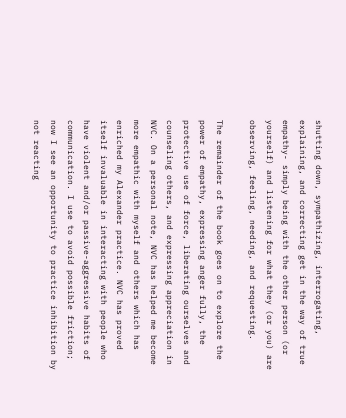shutting down, sympathizing, interrogating, explaining, and correcting get in the way of true empathy- simply being with the other person (or yourself) and listening for what they (or you) are observing, feeling, needing, and requesting.

The remainder of the book goes on to explore the power of empathy, expressing anger fully, the protective use of force, liberating ourselves and counseling others, and expressing appreciation in NVC. On a personal note, NVC has helped me become more empathic with myself and others which has enriched my Alexander practice. NVC has proved itself invaluable in interacting with people who have violent and/or passive-aggressive habits of communication. I use to avoid possible friction; now I see an opportunity to practice inhibition by not reacting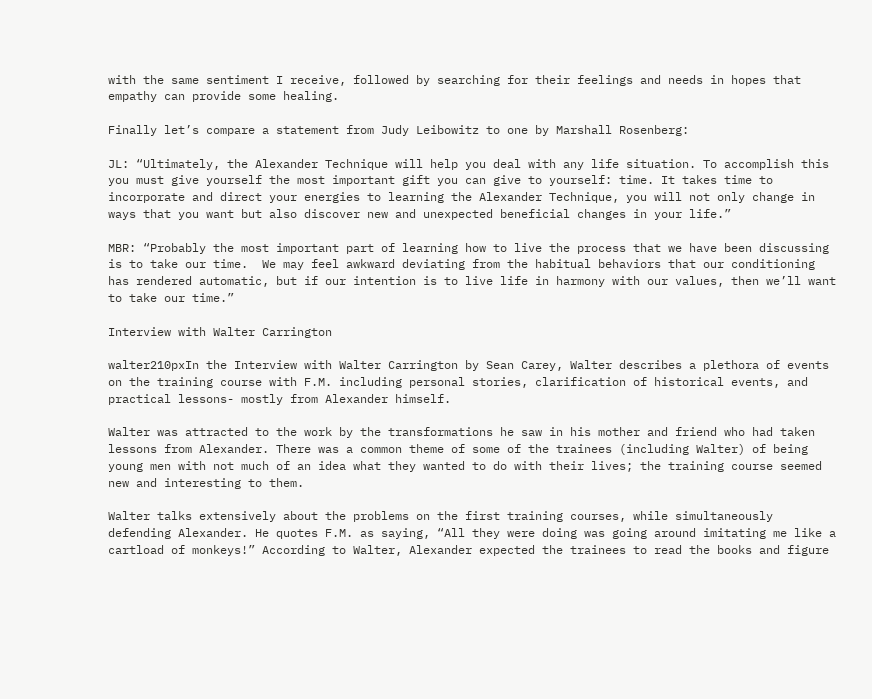with the same sentiment I receive, followed by searching for their feelings and needs in hopes that empathy can provide some healing.

Finally let’s compare a statement from Judy Leibowitz to one by Marshall Rosenberg:

JL: “Ultimately, the Alexander Technique will help you deal with any life situation. To accomplish this you must give yourself the most important gift you can give to yourself: time. It takes time to incorporate and direct your energies to learning the Alexander Technique, you will not only change in ways that you want but also discover new and unexpected beneficial changes in your life.”

MBR: “Probably the most important part of learning how to live the process that we have been discussing is to take our time.  We may feel awkward deviating from the habitual behaviors that our conditioning has rendered automatic, but if our intention is to live life in harmony with our values, then we’ll want to take our time.”

Interview with Walter Carrington

walter210pxIn the Interview with Walter Carrington by Sean Carey, Walter describes a plethora of events on the training course with F.M. including personal stories, clarification of historical events, and practical lessons- mostly from Alexander himself.

Walter was attracted to the work by the transformations he saw in his mother and friend who had taken lessons from Alexander. There was a common theme of some of the trainees (including Walter) of being young men with not much of an idea what they wanted to do with their lives; the training course seemed new and interesting to them.

Walter talks extensively about the problems on the first training courses, while simultaneously defending Alexander. He quotes F.M. as saying, “All they were doing was going around imitating me like a cartload of monkeys!” According to Walter, Alexander expected the trainees to read the books and figure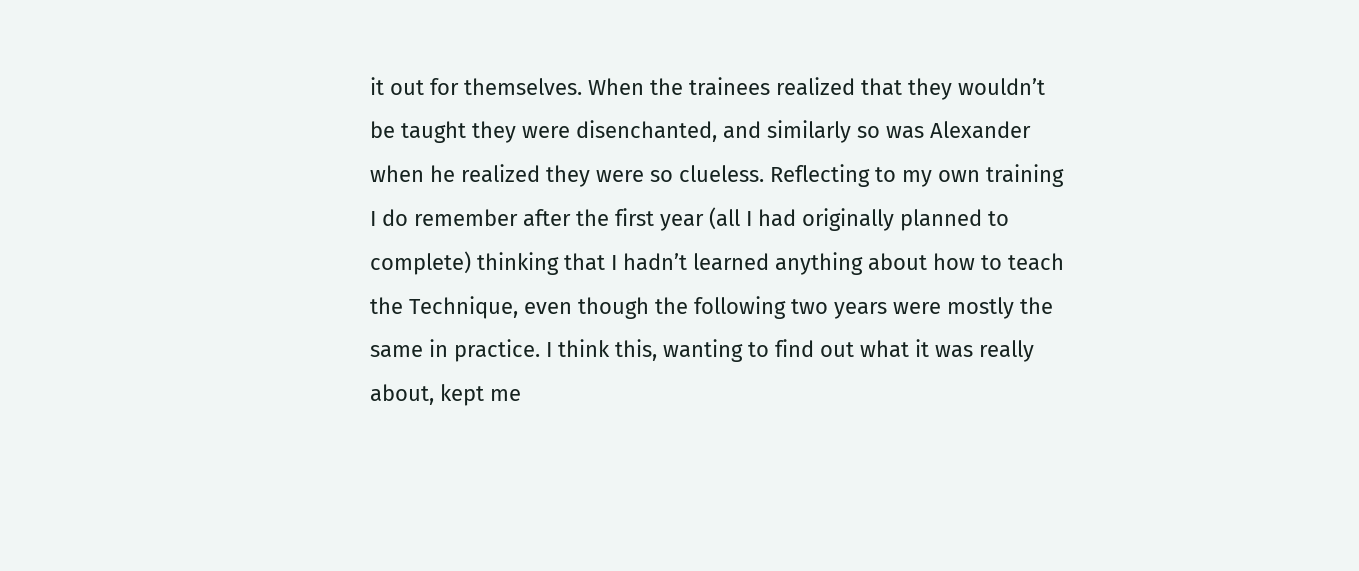it out for themselves. When the trainees realized that they wouldn’t be taught they were disenchanted, and similarly so was Alexander when he realized they were so clueless. Reflecting to my own training I do remember after the first year (all I had originally planned to complete) thinking that I hadn’t learned anything about how to teach the Technique, even though the following two years were mostly the same in practice. I think this, wanting to find out what it was really about, kept me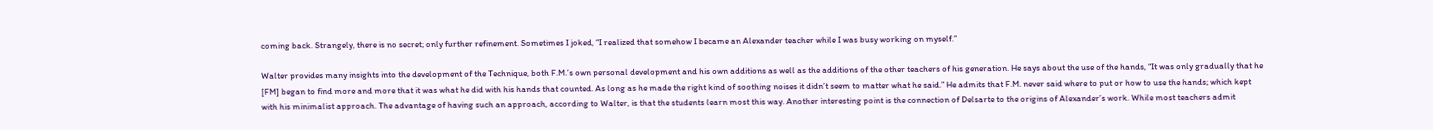coming back. Strangely, there is no secret; only further refinement. Sometimes I joked, “I realized that somehow I became an Alexander teacher while I was busy working on myself.”

Walter provides many insights into the development of the Technique, both F.M.’s own personal development and his own additions as well as the additions of the other teachers of his generation. He says about the use of the hands, “It was only gradually that he [FM] began to find more and more that it was what he did with his hands that counted. As long as he made the right kind of soothing noises it didn’t seem to matter what he said.” He admits that F.M. never said where to put or how to use the hands; which kept with his minimalist approach. The advantage of having such an approach, according to Walter, is that the students learn most this way. Another interesting point is the connection of Delsarte to the origins of Alexander’s work. While most teachers admit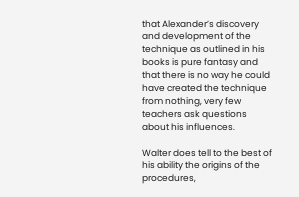that Alexander’s discovery and development of the technique as outlined in his books is pure fantasy and that there is no way he could have created the technique from nothing, very few teachers ask questions about his influences.

Walter does tell to the best of his ability the origins of the procedures,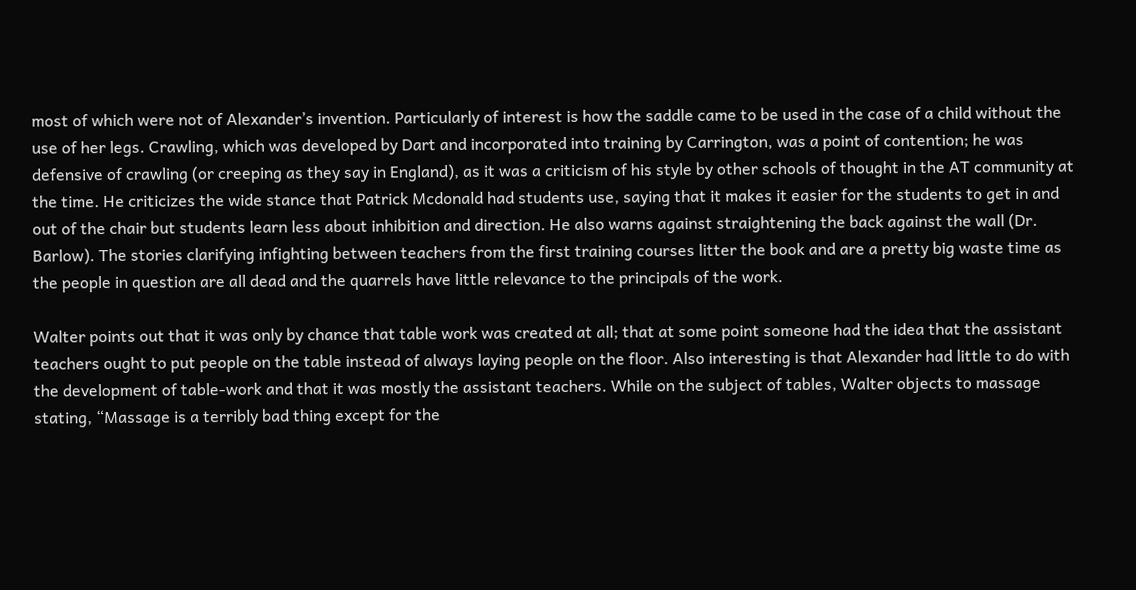most of which were not of Alexander’s invention. Particularly of interest is how the saddle came to be used in the case of a child without the use of her legs. Crawling, which was developed by Dart and incorporated into training by Carrington, was a point of contention; he was defensive of crawling (or creeping as they say in England), as it was a criticism of his style by other schools of thought in the AT community at the time. He criticizes the wide stance that Patrick Mcdonald had students use, saying that it makes it easier for the students to get in and out of the chair but students learn less about inhibition and direction. He also warns against straightening the back against the wall (Dr. Barlow). The stories clarifying infighting between teachers from the first training courses litter the book and are a pretty big waste time as the people in question are all dead and the quarrels have little relevance to the principals of the work.

Walter points out that it was only by chance that table work was created at all; that at some point someone had the idea that the assistant teachers ought to put people on the table instead of always laying people on the floor. Also interesting is that Alexander had little to do with the development of table-work and that it was mostly the assistant teachers. While on the subject of tables, Walter objects to massage stating, “Massage is a terribly bad thing except for the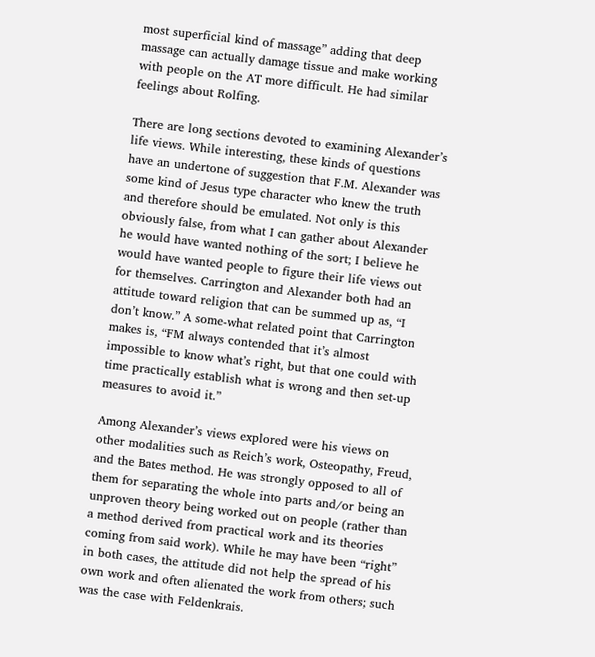most superficial kind of massage” adding that deep massage can actually damage tissue and make working with people on the AT more difficult. He had similar feelings about Rolfing.

There are long sections devoted to examining Alexander’s life views. While interesting, these kinds of questions have an undertone of suggestion that F.M. Alexander was some kind of Jesus type character who knew the truth and therefore should be emulated. Not only is this obviously false, from what I can gather about Alexander he would have wanted nothing of the sort; I believe he would have wanted people to figure their life views out for themselves. Carrington and Alexander both had an attitude toward religion that can be summed up as, “I don’t know.” A some-what related point that Carrington makes is, “FM always contended that it’s almost impossible to know what’s right, but that one could with time practically establish what is wrong and then set-up measures to avoid it.”

Among Alexander’s views explored were his views on other modalities such as Reich’s work, Osteopathy, Freud, and the Bates method. He was strongly opposed to all of them for separating the whole into parts and/or being an unproven theory being worked out on people (rather than a method derived from practical work and its theories coming from said work). While he may have been “right” in both cases, the attitude did not help the spread of his own work and often alienated the work from others; such was the case with Feldenkrais.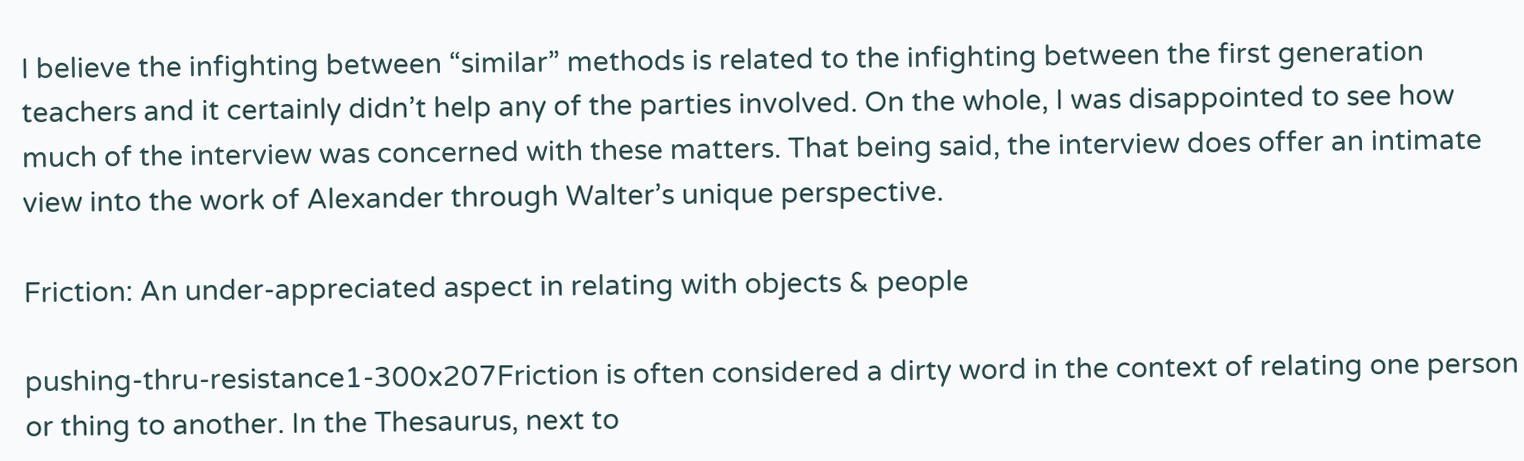I believe the infighting between “similar” methods is related to the infighting between the first generation teachers and it certainly didn’t help any of the parties involved. On the whole, I was disappointed to see how much of the interview was concerned with these matters. That being said, the interview does offer an intimate view into the work of Alexander through Walter’s unique perspective.

Friction: An under-appreciated aspect in relating with objects & people

pushing-thru-resistance1-300x207Friction is often considered a dirty word in the context of relating one person or thing to another. In the Thesaurus, next to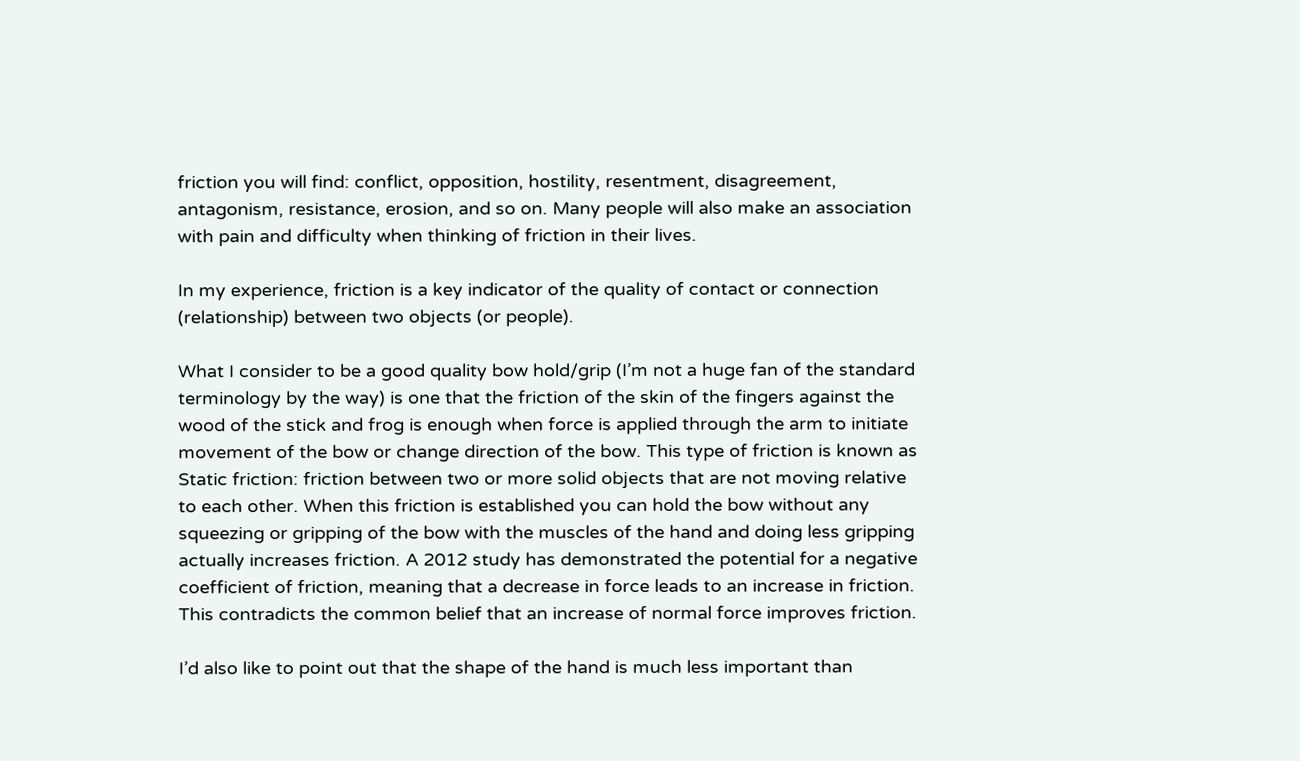friction you will find: conflict, opposition, hostility, resentment, disagreement, antagonism, resistance, erosion, and so on. Many people will also make an association with pain and difficulty when thinking of friction in their lives.

In my experience, friction is a key indicator of the quality of contact or connection (relationship) between two objects (or people).

What I consider to be a good quality bow hold/grip (I’m not a huge fan of the standard terminology by the way) is one that the friction of the skin of the fingers against the wood of the stick and frog is enough when force is applied through the arm to initiate movement of the bow or change direction of the bow. This type of friction is known as Static friction: friction between two or more solid objects that are not moving relative to each other. When this friction is established you can hold the bow without any squeezing or gripping of the bow with the muscles of the hand and doing less gripping actually increases friction. A 2012 study has demonstrated the potential for a negative coefficient of friction, meaning that a decrease in force leads to an increase in friction. This contradicts the common belief that an increase of normal force improves friction.

I’d also like to point out that the shape of the hand is much less important than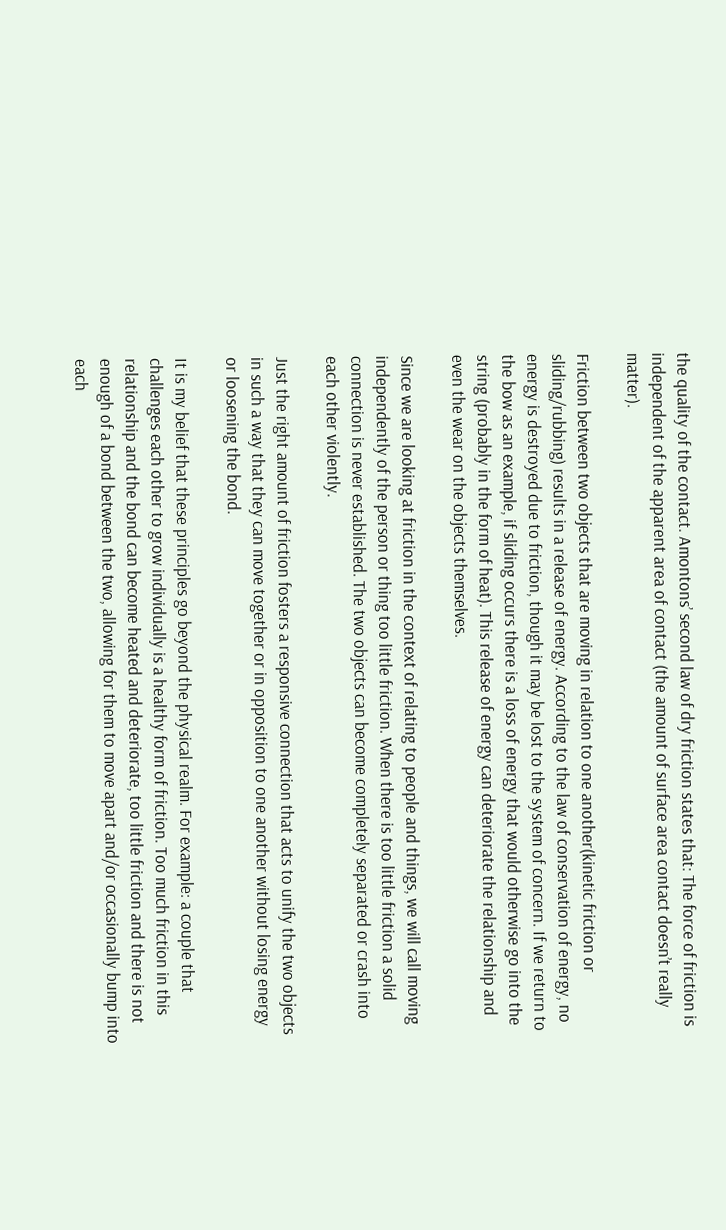the quality of the contact. Amontons’ second law of dry friction states that: The force of friction is independent of the apparent area of contact (the amount of surface area contact doesn’t really matter).

Friction between two objects that are moving in relation to one another(kinetic friction or sliding/rubbing) results in a release of energy. According to the law of conservation of energy, no energy is destroyed due to friction, though it may be lost to the system of concern. If we return to the bow as an example, if sliding occurs there is a loss of energy that would otherwise go into the string (probably in the form of heat). This release of energy can deteriorate the relationship and even the wear on the objects themselves.

Since we are looking at friction in the context of relating to people and things, we will call moving independently of the person or thing too little friction. When there is too little friction a solid connection is never established. The two objects can become completely separated or crash into each other violently.

Just the right amount of friction fosters a responsive connection that acts to unify the two objects in such a way that they can move together or in opposition to one another without losing energy or loosening the bond.

It is my belief that these principles go beyond the physical realm. For example: a couple that challenges each other to grow individually is a healthy form of friction. Too much friction in this relationship and the bond can become heated and deteriorate, too little friction and there is not enough of a bond between the two, allowing for them to move apart and/or occasionally bump into each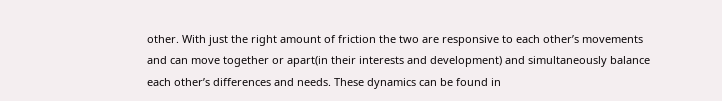other. With just the right amount of friction the two are responsive to each other’s movements and can move together or apart(in their interests and development) and simultaneously balance each other’s differences and needs. These dynamics can be found in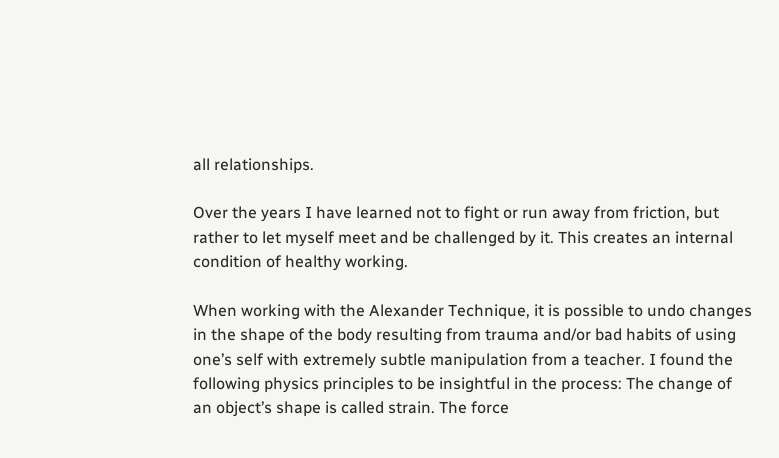all relationships.

Over the years I have learned not to fight or run away from friction, but rather to let myself meet and be challenged by it. This creates an internal condition of healthy working.

When working with the Alexander Technique, it is possible to undo changes in the shape of the body resulting from trauma and/or bad habits of using one’s self with extremely subtle manipulation from a teacher. I found the following physics principles to be insightful in the process: The change of an object’s shape is called strain. The force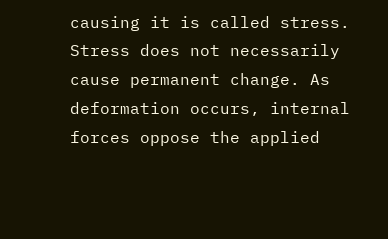causing it is called stress. Stress does not necessarily cause permanent change. As deformation occurs, internal forces oppose the applied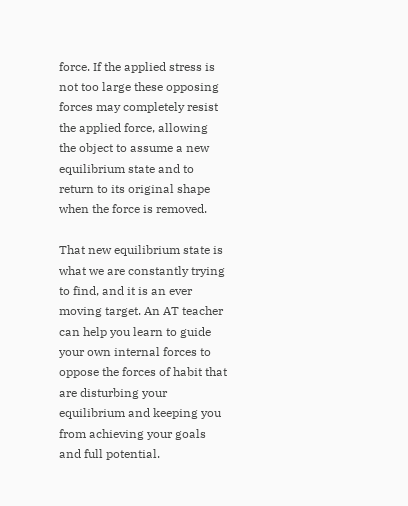force. If the applied stress is not too large these opposing forces may completely resist the applied force, allowing the object to assume a new equilibrium state and to return to its original shape when the force is removed.

That new equilibrium state is what we are constantly trying to find, and it is an ever moving target. An AT teacher can help you learn to guide your own internal forces to oppose the forces of habit that are disturbing your equilibrium and keeping you from achieving your goals and full potential.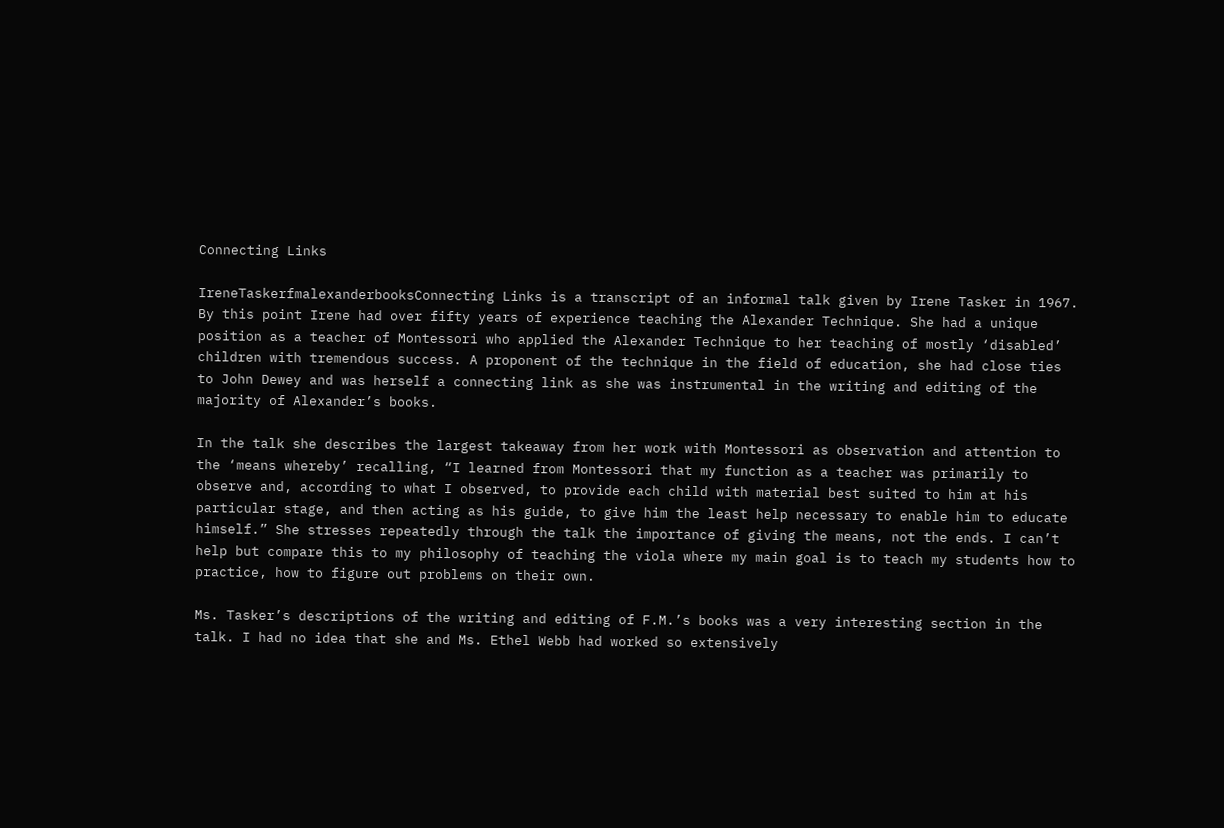Connecting Links

IreneTaskerfmalexanderbooksConnecting Links is a transcript of an informal talk given by Irene Tasker in 1967. By this point Irene had over fifty years of experience teaching the Alexander Technique. She had a unique position as a teacher of Montessori who applied the Alexander Technique to her teaching of mostly ‘disabled’ children with tremendous success. A proponent of the technique in the field of education, she had close ties to John Dewey and was herself a connecting link as she was instrumental in the writing and editing of the majority of Alexander’s books.

In the talk she describes the largest takeaway from her work with Montessori as observation and attention to the ‘means whereby’ recalling, “I learned from Montessori that my function as a teacher was primarily to observe and, according to what I observed, to provide each child with material best suited to him at his particular stage, and then acting as his guide, to give him the least help necessary to enable him to educate himself.” She stresses repeatedly through the talk the importance of giving the means, not the ends. I can’t help but compare this to my philosophy of teaching the viola where my main goal is to teach my students how to practice, how to figure out problems on their own.

Ms. Tasker’s descriptions of the writing and editing of F.M.’s books was a very interesting section in the talk. I had no idea that she and Ms. Ethel Webb had worked so extensively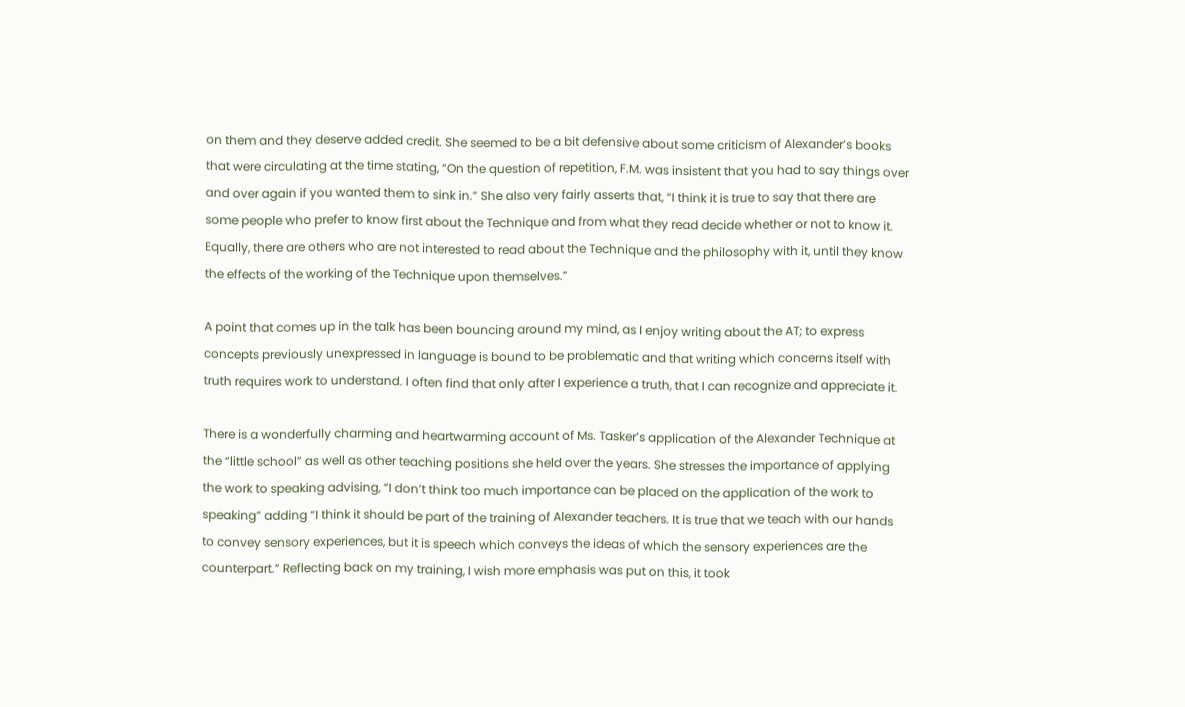on them and they deserve added credit. She seemed to be a bit defensive about some criticism of Alexander’s books that were circulating at the time stating, “On the question of repetition, F.M. was insistent that you had to say things over and over again if you wanted them to sink in.” She also very fairly asserts that, “I think it is true to say that there are some people who prefer to know first about the Technique and from what they read decide whether or not to know it. Equally, there are others who are not interested to read about the Technique and the philosophy with it, until they know the effects of the working of the Technique upon themselves.”

A point that comes up in the talk has been bouncing around my mind, as I enjoy writing about the AT; to express concepts previously unexpressed in language is bound to be problematic and that writing which concerns itself with truth requires work to understand. I often find that only after I experience a truth, that I can recognize and appreciate it.

There is a wonderfully charming and heartwarming account of Ms. Tasker’s application of the Alexander Technique at the “little school” as well as other teaching positions she held over the years. She stresses the importance of applying the work to speaking advising, “I don’t think too much importance can be placed on the application of the work to speaking” adding “I think it should be part of the training of Alexander teachers. It is true that we teach with our hands to convey sensory experiences, but it is speech which conveys the ideas of which the sensory experiences are the counterpart.” Reflecting back on my training, I wish more emphasis was put on this, it took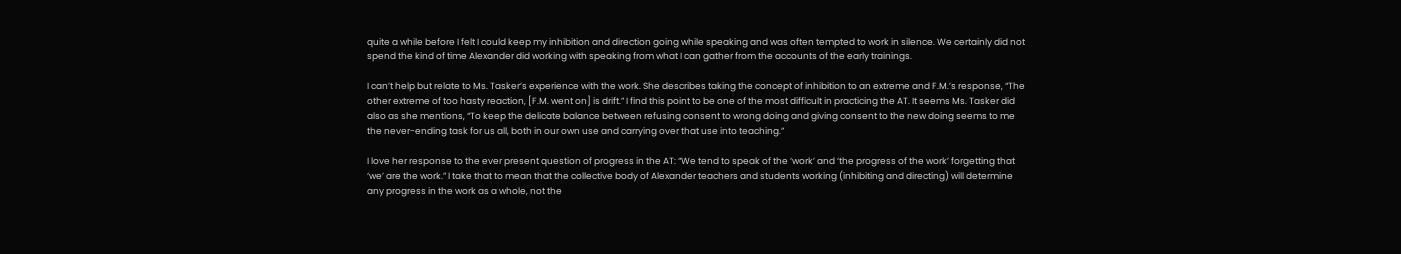quite a while before I felt I could keep my inhibition and direction going while speaking and was often tempted to work in silence. We certainly did not spend the kind of time Alexander did working with speaking from what I can gather from the accounts of the early trainings.

I can’t help but relate to Ms. Tasker’s experience with the work. She describes taking the concept of inhibition to an extreme and F.M.’s response, “The other extreme of too hasty reaction, [F.M. went on] is drift.” I find this point to be one of the most difficult in practicing the AT. It seems Ms. Tasker did also as she mentions, “To keep the delicate balance between refusing consent to wrong doing and giving consent to the new doing seems to me the never-ending task for us all, both in our own use and carrying over that use into teaching.”

I love her response to the ever present question of progress in the AT: “We tend to speak of the ‘work’ and ‘the progress of the work’ forgetting that ‘we’ are the work.” I take that to mean that the collective body of Alexander teachers and students working (inhibiting and directing) will determine any progress in the work as a whole, not the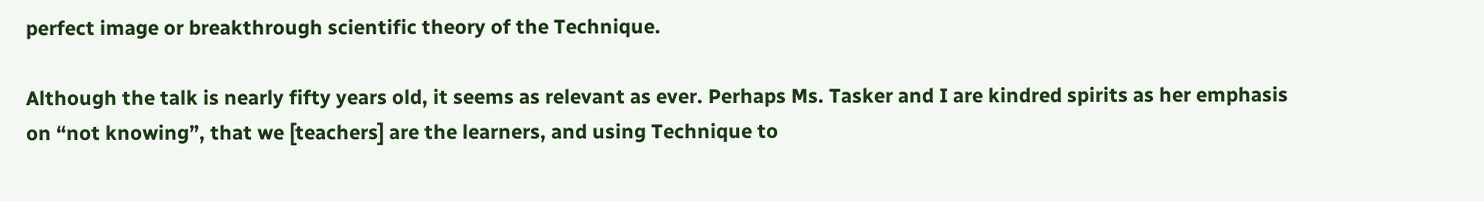perfect image or breakthrough scientific theory of the Technique.

Although the talk is nearly fifty years old, it seems as relevant as ever. Perhaps Ms. Tasker and I are kindred spirits as her emphasis on “not knowing”, that we [teachers] are the learners, and using Technique to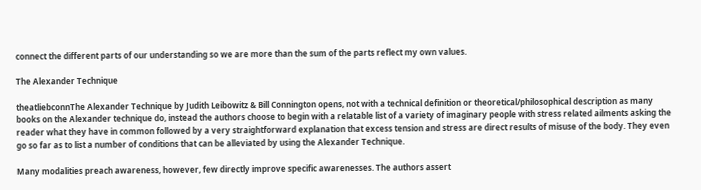connect the different parts of our understanding so we are more than the sum of the parts reflect my own values.

The Alexander Technique

theatliebconnThe Alexander Technique by Judith Leibowitz & Bill Connington opens, not with a technical definition or theoretical/philosophical description as many books on the Alexander technique do, instead the authors choose to begin with a relatable list of a variety of imaginary people with stress related ailments asking the reader what they have in common followed by a very straightforward explanation that excess tension and stress are direct results of misuse of the body. They even go so far as to list a number of conditions that can be alleviated by using the Alexander Technique.

Many modalities preach awareness, however, few directly improve specific awarenesses. The authors assert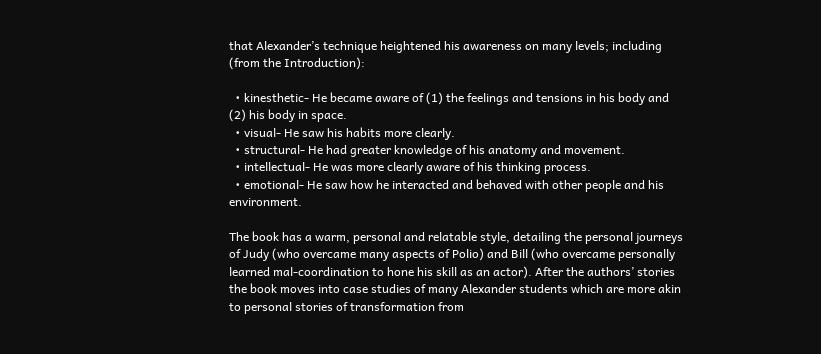that Alexander’s technique heightened his awareness on many levels; including (from the Introduction):

  • kinesthetic- He became aware of (1) the feelings and tensions in his body and (2) his body in space.
  • visual- He saw his habits more clearly.
  • structural- He had greater knowledge of his anatomy and movement.
  • intellectual- He was more clearly aware of his thinking process.
  • emotional- He saw how he interacted and behaved with other people and his environment.

The book has a warm, personal and relatable style, detailing the personal journeys of Judy (who overcame many aspects of Polio) and Bill (who overcame personally learned mal-coordination to hone his skill as an actor). After the authors’ stories the book moves into case studies of many Alexander students which are more akin to personal stories of transformation from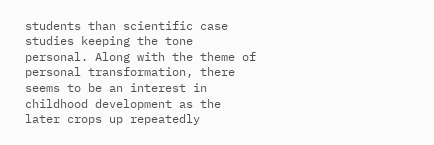students than scientific case studies keeping the tone personal. Along with the theme of personal transformation, there seems to be an interest in childhood development as the later crops up repeatedly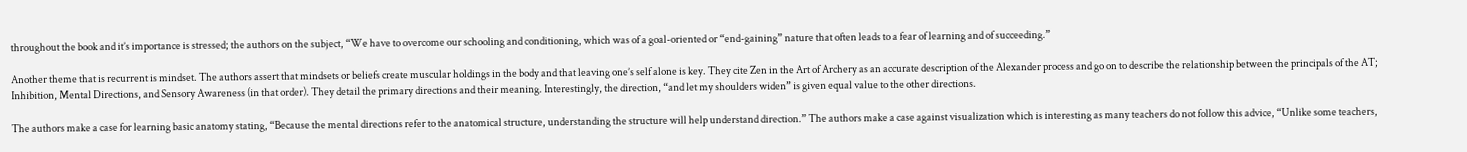throughout the book and it’s importance is stressed; the authors on the subject, “We have to overcome our schooling and conditioning, which was of a goal-oriented or “end-gaining” nature that often leads to a fear of learning and of succeeding.”

Another theme that is recurrent is mindset. The authors assert that mindsets or beliefs create muscular holdings in the body and that leaving one’s self alone is key. They cite Zen in the Art of Archery as an accurate description of the Alexander process and go on to describe the relationship between the principals of the AT; Inhibition, Mental Directions, and Sensory Awareness (in that order). They detail the primary directions and their meaning. Interestingly, the direction, “and let my shoulders widen” is given equal value to the other directions.

The authors make a case for learning basic anatomy stating, “Because the mental directions refer to the anatomical structure, understanding the structure will help understand direction.” The authors make a case against visualization which is interesting as many teachers do not follow this advice, “Unlike some teachers,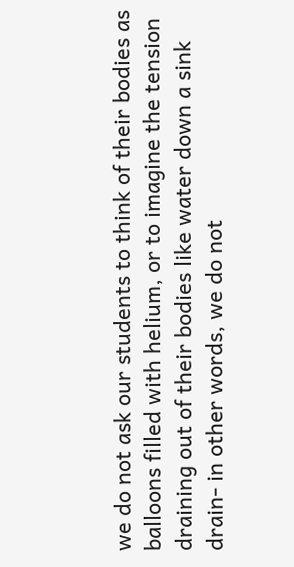we do not ask our students to think of their bodies as balloons filled with helium, or to imagine the tension draining out of their bodies like water down a sink drain- in other words, we do not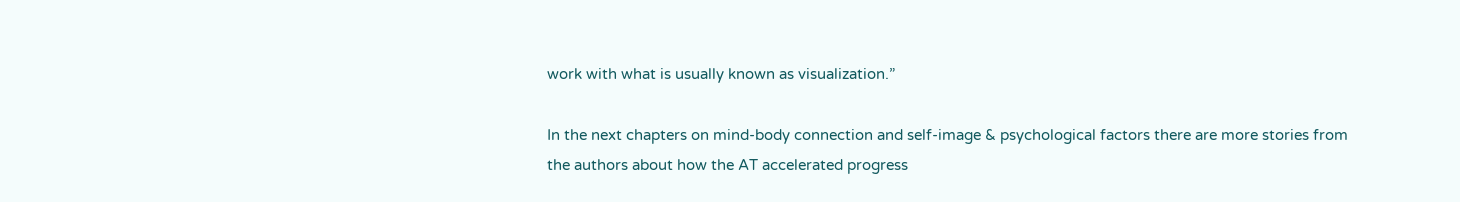work with what is usually known as visualization.”

In the next chapters on mind-body connection and self-image & psychological factors there are more stories from the authors about how the AT accelerated progress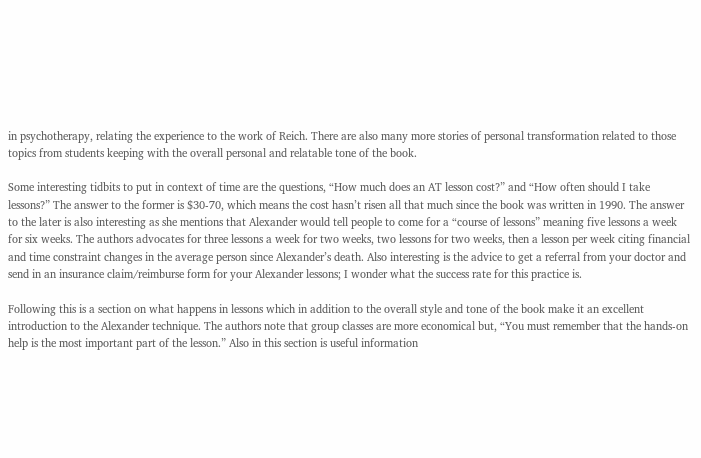in psychotherapy, relating the experience to the work of Reich. There are also many more stories of personal transformation related to those topics from students keeping with the overall personal and relatable tone of the book.

Some interesting tidbits to put in context of time are the questions, “How much does an AT lesson cost?” and “How often should I take lessons?” The answer to the former is $30-70, which means the cost hasn’t risen all that much since the book was written in 1990. The answer to the later is also interesting as she mentions that Alexander would tell people to come for a “course of lessons” meaning five lessons a week for six weeks. The authors advocates for three lessons a week for two weeks, two lessons for two weeks, then a lesson per week citing financial and time constraint changes in the average person since Alexander’s death. Also interesting is the advice to get a referral from your doctor and send in an insurance claim/reimburse form for your Alexander lessons; I wonder what the success rate for this practice is.

Following this is a section on what happens in lessons which in addition to the overall style and tone of the book make it an excellent introduction to the Alexander technique. The authors note that group classes are more economical but, “You must remember that the hands-on help is the most important part of the lesson.” Also in this section is useful information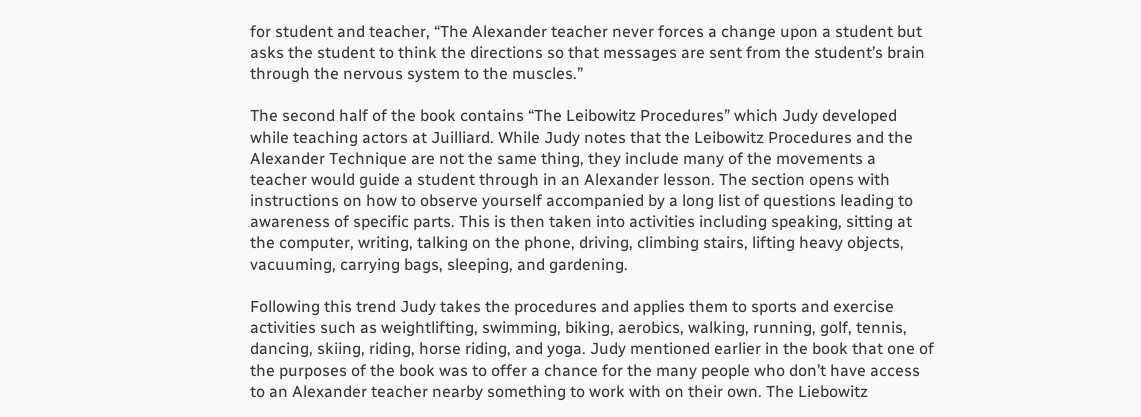for student and teacher, “The Alexander teacher never forces a change upon a student but asks the student to think the directions so that messages are sent from the student’s brain through the nervous system to the muscles.”

The second half of the book contains “The Leibowitz Procedures” which Judy developed while teaching actors at Juilliard. While Judy notes that the Leibowitz Procedures and the Alexander Technique are not the same thing, they include many of the movements a teacher would guide a student through in an Alexander lesson. The section opens with instructions on how to observe yourself accompanied by a long list of questions leading to awareness of specific parts. This is then taken into activities including speaking, sitting at the computer, writing, talking on the phone, driving, climbing stairs, lifting heavy objects, vacuuming, carrying bags, sleeping, and gardening.

Following this trend Judy takes the procedures and applies them to sports and exercise activities such as weightlifting, swimming, biking, aerobics, walking, running, golf, tennis, dancing, skiing, riding, horse riding, and yoga. Judy mentioned earlier in the book that one of the purposes of the book was to offer a chance for the many people who don’t have access to an Alexander teacher nearby something to work with on their own. The Liebowitz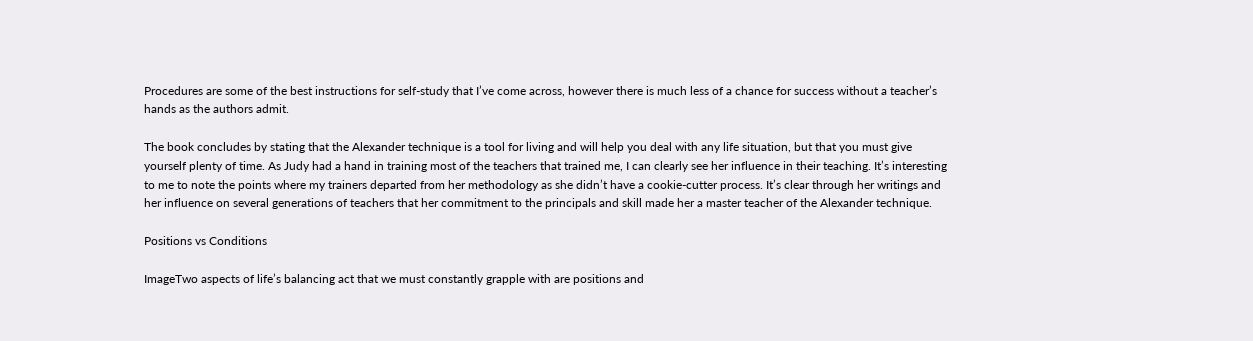Procedures are some of the best instructions for self-study that I’ve come across, however there is much less of a chance for success without a teacher’s hands as the authors admit.

The book concludes by stating that the Alexander technique is a tool for living and will help you deal with any life situation, but that you must give yourself plenty of time. As Judy had a hand in training most of the teachers that trained me, I can clearly see her influence in their teaching. It’s interesting to me to note the points where my trainers departed from her methodology as she didn’t have a cookie-cutter process. It’s clear through her writings and her influence on several generations of teachers that her commitment to the principals and skill made her a master teacher of the Alexander technique.

Positions vs Conditions

ImageTwo aspects of life’s balancing act that we must constantly grapple with are positions and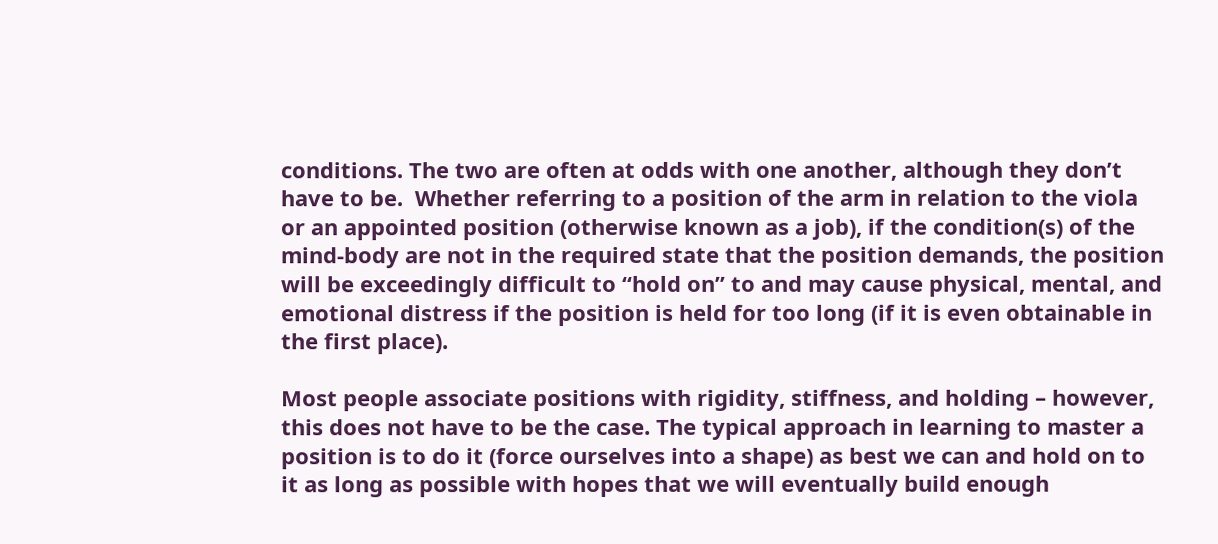conditions. The two are often at odds with one another, although they don’t have to be.  Whether referring to a position of the arm in relation to the viola or an appointed position (otherwise known as a job), if the condition(s) of the mind-body are not in the required state that the position demands, the position will be exceedingly difficult to “hold on” to and may cause physical, mental, and emotional distress if the position is held for too long (if it is even obtainable in the first place).

Most people associate positions with rigidity, stiffness, and holding – however, this does not have to be the case. The typical approach in learning to master a position is to do it (force ourselves into a shape) as best we can and hold on to it as long as possible with hopes that we will eventually build enough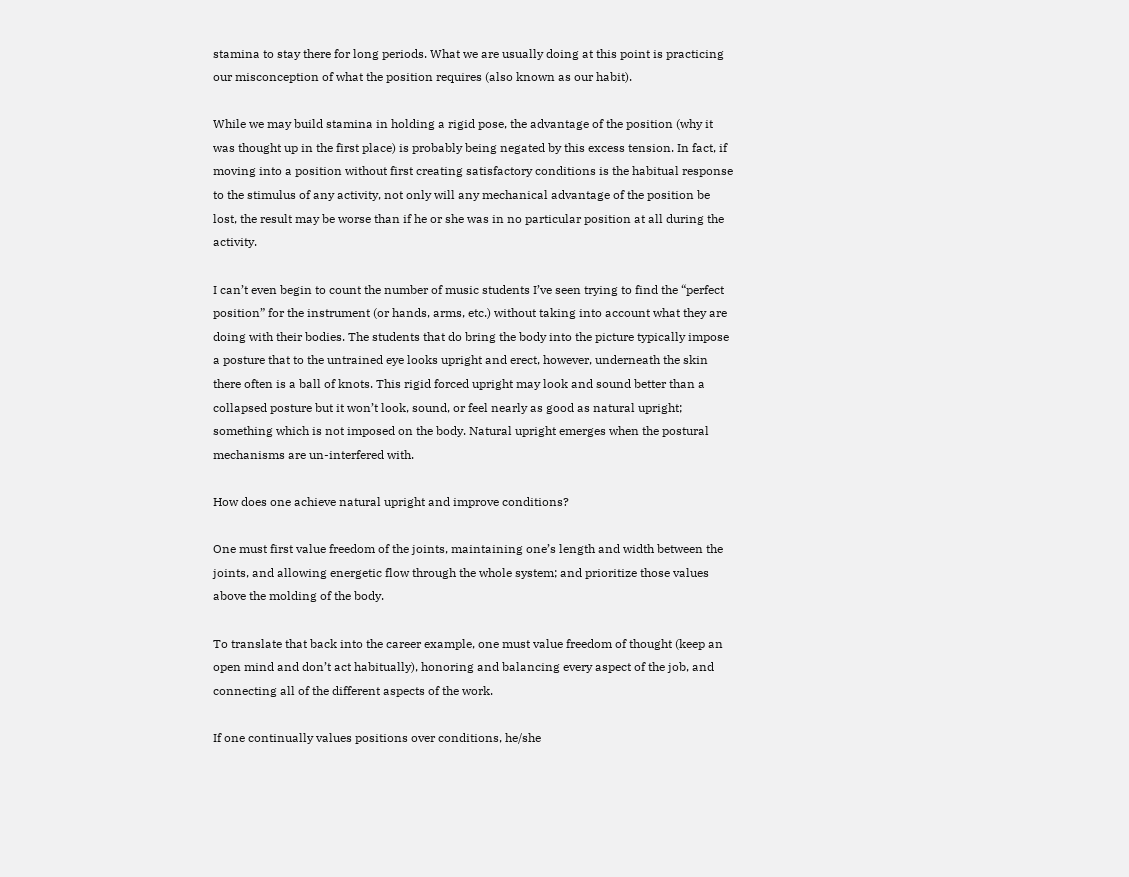stamina to stay there for long periods. What we are usually doing at this point is practicing our misconception of what the position requires (also known as our habit).

While we may build stamina in holding a rigid pose, the advantage of the position (why it was thought up in the first place) is probably being negated by this excess tension. In fact, if moving into a position without first creating satisfactory conditions is the habitual response to the stimulus of any activity, not only will any mechanical advantage of the position be lost, the result may be worse than if he or she was in no particular position at all during the activity.

I can’t even begin to count the number of music students I’ve seen trying to find the “perfect position” for the instrument (or hands, arms, etc.) without taking into account what they are doing with their bodies. The students that do bring the body into the picture typically impose a posture that to the untrained eye looks upright and erect, however, underneath the skin there often is a ball of knots. This rigid forced upright may look and sound better than a collapsed posture but it won’t look, sound, or feel nearly as good as natural upright; something which is not imposed on the body. Natural upright emerges when the postural mechanisms are un-interfered with.

How does one achieve natural upright and improve conditions?

One must first value freedom of the joints, maintaining one’s length and width between the joints, and allowing energetic flow through the whole system; and prioritize those values above the molding of the body.

To translate that back into the career example, one must value freedom of thought (keep an open mind and don’t act habitually), honoring and balancing every aspect of the job, and connecting all of the different aspects of the work.

If one continually values positions over conditions, he/she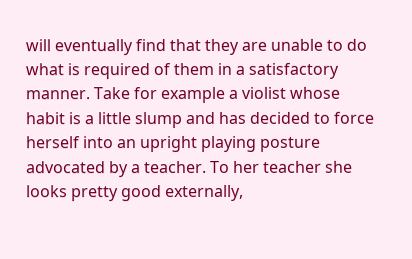will eventually find that they are unable to do what is required of them in a satisfactory manner. Take for example a violist whose habit is a little slump and has decided to force herself into an upright playing posture advocated by a teacher. To her teacher she looks pretty good externally,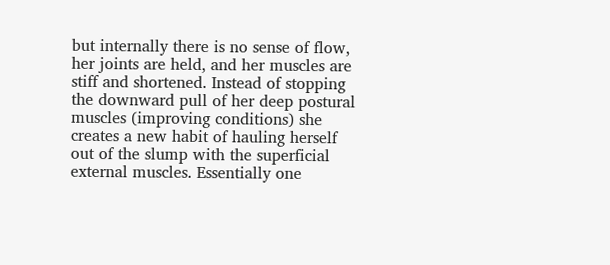but internally there is no sense of flow, her joints are held, and her muscles are stiff and shortened. Instead of stopping the downward pull of her deep postural muscles (improving conditions) she creates a new habit of hauling herself out of the slump with the superficial external muscles. Essentially one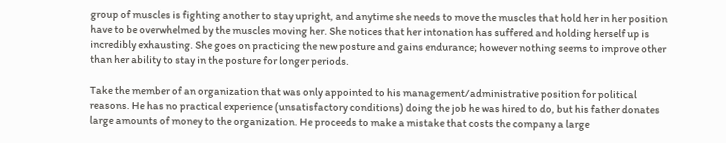group of muscles is fighting another to stay upright, and anytime she needs to move the muscles that hold her in her position have to be overwhelmed by the muscles moving her. She notices that her intonation has suffered and holding herself up is incredibly exhausting. She goes on practicing the new posture and gains endurance; however nothing seems to improve other than her ability to stay in the posture for longer periods.

Take the member of an organization that was only appointed to his management/administrative position for political reasons. He has no practical experience (unsatisfactory conditions) doing the job he was hired to do, but his father donates large amounts of money to the organization. He proceeds to make a mistake that costs the company a large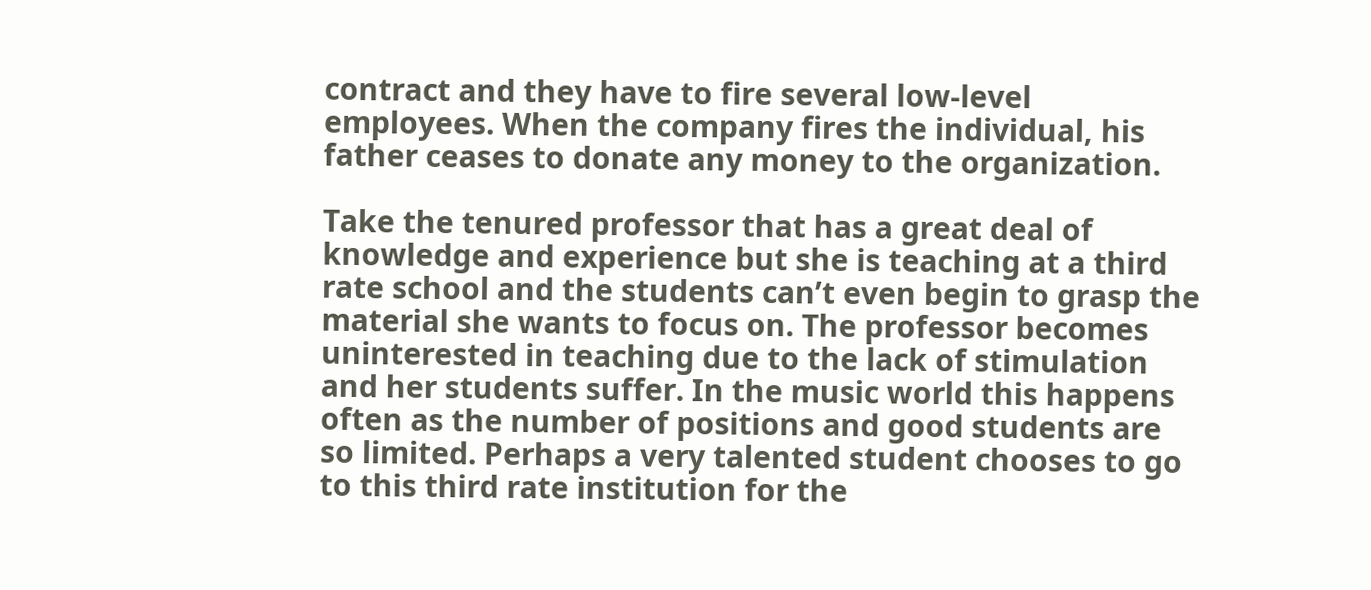contract and they have to fire several low-level employees. When the company fires the individual, his father ceases to donate any money to the organization.

Take the tenured professor that has a great deal of knowledge and experience but she is teaching at a third rate school and the students can’t even begin to grasp the material she wants to focus on. The professor becomes uninterested in teaching due to the lack of stimulation and her students suffer. In the music world this happens often as the number of positions and good students are so limited. Perhaps a very talented student chooses to go to this third rate institution for the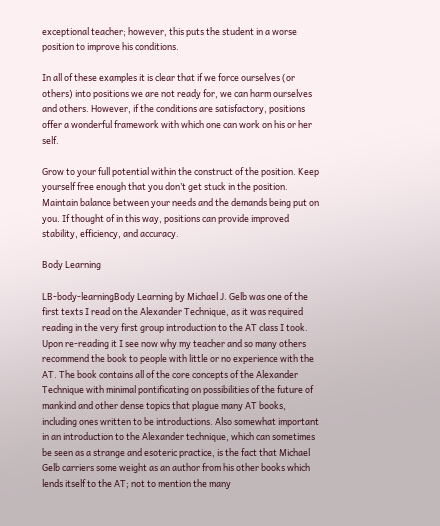exceptional teacher; however, this puts the student in a worse position to improve his conditions.

In all of these examples it is clear that if we force ourselves (or others) into positions we are not ready for, we can harm ourselves and others. However, if the conditions are satisfactory, positions offer a wonderful framework with which one can work on his or her self.

Grow to your full potential within the construct of the position. Keep yourself free enough that you don’t get stuck in the position. Maintain balance between your needs and the demands being put on you. If thought of in this way, positions can provide improved stability, efficiency, and accuracy.

Body Learning

LB-body-learningBody Learning by Michael J. Gelb was one of the first texts I read on the Alexander Technique, as it was required reading in the very first group introduction to the AT class I took. Upon re-reading it I see now why my teacher and so many others recommend the book to people with little or no experience with the AT. The book contains all of the core concepts of the Alexander Technique with minimal pontificating on possibilities of the future of mankind and other dense topics that plague many AT books, including ones written to be introductions. Also somewhat important in an introduction to the Alexander technique, which can sometimes be seen as a strange and esoteric practice, is the fact that Michael Gelb carriers some weight as an author from his other books which lends itself to the AT; not to mention the many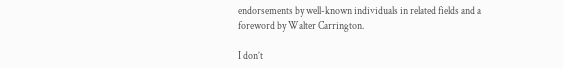endorsements by well-known individuals in related fields and a foreword by Walter Carrington.

I don’t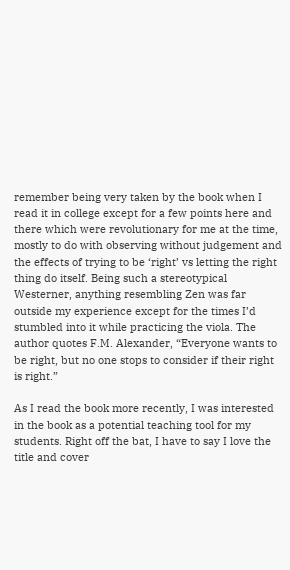remember being very taken by the book when I read it in college except for a few points here and there which were revolutionary for me at the time, mostly to do with observing without judgement and the effects of trying to be ‘right’ vs letting the right thing do itself. Being such a stereotypical Westerner, anything resembling Zen was far outside my experience except for the times I’d stumbled into it while practicing the viola. The author quotes F.M. Alexander, “Everyone wants to be right, but no one stops to consider if their right is right.”

As I read the book more recently, I was interested in the book as a potential teaching tool for my students. Right off the bat, I have to say I love the title and cover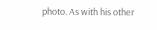photo. As with his other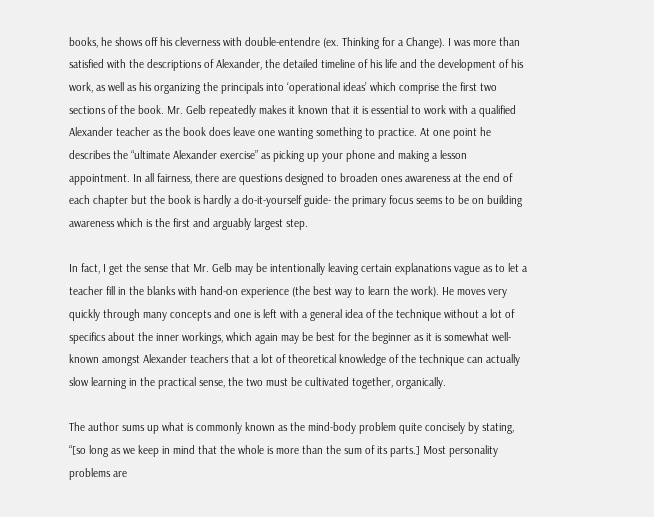books, he shows off his cleverness with double-entendre (ex. Thinking for a Change). I was more than satisfied with the descriptions of Alexander, the detailed timeline of his life and the development of his work, as well as his organizing the principals into ‘operational ideas’ which comprise the first two sections of the book. Mr. Gelb repeatedly makes it known that it is essential to work with a qualified Alexander teacher as the book does leave one wanting something to practice. At one point he describes the “ultimate Alexander exercise” as picking up your phone and making a lesson appointment. In all fairness, there are questions designed to broaden ones awareness at the end of each chapter but the book is hardly a do-it-yourself guide- the primary focus seems to be on building awareness which is the first and arguably largest step.

In fact, I get the sense that Mr. Gelb may be intentionally leaving certain explanations vague as to let a teacher fill in the blanks with hand-on experience (the best way to learn the work). He moves very quickly through many concepts and one is left with a general idea of the technique without a lot of specifics about the inner workings, which again may be best for the beginner as it is somewhat well-known amongst Alexander teachers that a lot of theoretical knowledge of the technique can actually slow learning in the practical sense, the two must be cultivated together, organically.

The author sums up what is commonly known as the mind-body problem quite concisely by stating, “[so long as we keep in mind that the whole is more than the sum of its parts.] Most personality problems are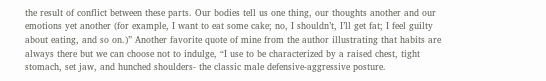the result of conflict between these parts. Our bodies tell us one thing, our thoughts another and our emotions yet another (for example, I want to eat some cake; no, I shouldn’t, I’ll get fat; I feel guilty about eating, and so on.)” Another favorite quote of mine from the author illustrating that habits are always there but we can choose not to indulge, “I use to be characterized by a raised chest, tight stomach, set jaw, and hunched shoulders- the classic male defensive-aggressive posture.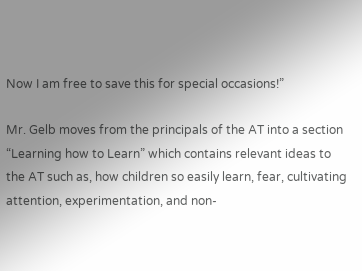Now I am free to save this for special occasions!”

Mr. Gelb moves from the principals of the AT into a section “Learning how to Learn” which contains relevant ideas to the AT such as, how children so easily learn, fear, cultivating attention, experimentation, and non-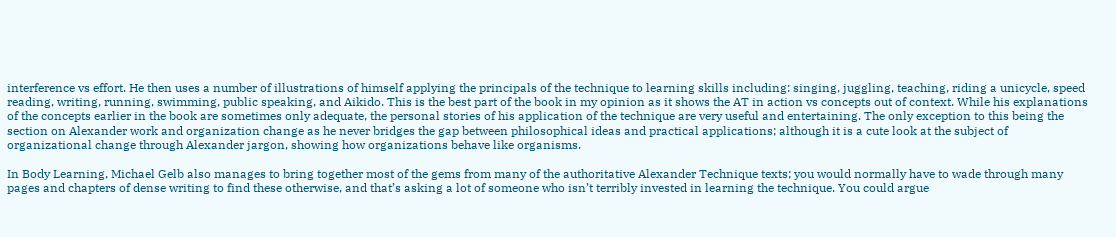interference vs effort. He then uses a number of illustrations of himself applying the principals of the technique to learning skills including: singing, juggling, teaching, riding a unicycle, speed reading, writing, running, swimming, public speaking, and Aikido. This is the best part of the book in my opinion as it shows the AT in action vs concepts out of context. While his explanations of the concepts earlier in the book are sometimes only adequate, the personal stories of his application of the technique are very useful and entertaining. The only exception to this being the section on Alexander work and organization change as he never bridges the gap between philosophical ideas and practical applications; although it is a cute look at the subject of organizational change through Alexander jargon, showing how organizations behave like organisms.

In Body Learning, Michael Gelb also manages to bring together most of the gems from many of the authoritative Alexander Technique texts; you would normally have to wade through many pages and chapters of dense writing to find these otherwise, and that’s asking a lot of someone who isn’t terribly invested in learning the technique. You could argue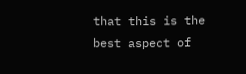that this is the best aspect of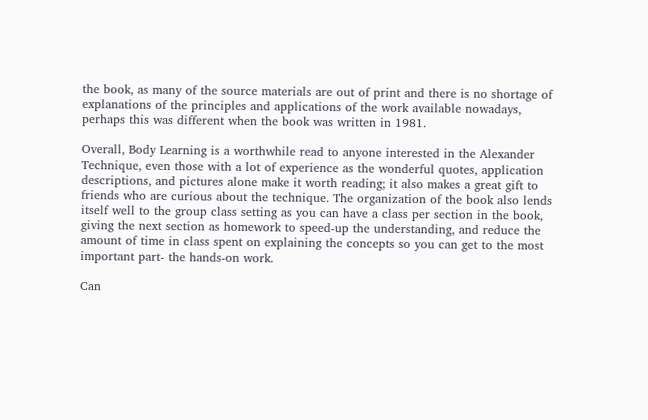the book, as many of the source materials are out of print and there is no shortage of explanations of the principles and applications of the work available nowadays, perhaps this was different when the book was written in 1981.

Overall, Body Learning is a worthwhile read to anyone interested in the Alexander Technique, even those with a lot of experience as the wonderful quotes, application descriptions, and pictures alone make it worth reading; it also makes a great gift to friends who are curious about the technique. The organization of the book also lends itself well to the group class setting as you can have a class per section in the book, giving the next section as homework to speed-up the understanding, and reduce the amount of time in class spent on explaining the concepts so you can get to the most important part- the hands-on work.

Can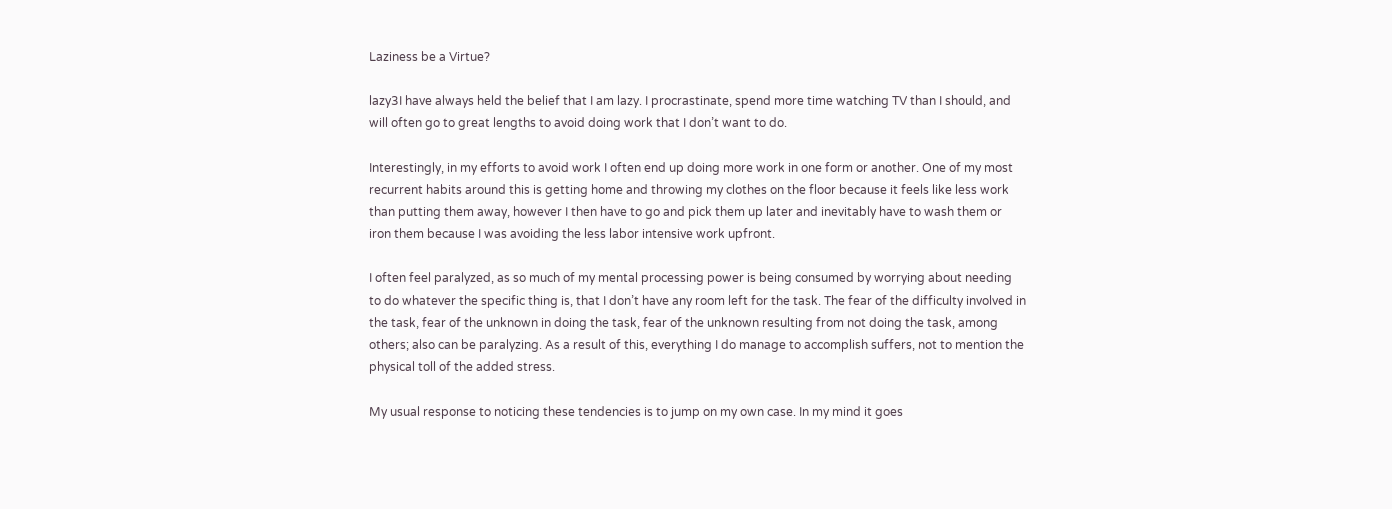Laziness be a Virtue?

lazy3I have always held the belief that I am lazy. I procrastinate, spend more time watching TV than I should, and will often go to great lengths to avoid doing work that I don’t want to do.

Interestingly, in my efforts to avoid work I often end up doing more work in one form or another. One of my most recurrent habits around this is getting home and throwing my clothes on the floor because it feels like less work than putting them away, however I then have to go and pick them up later and inevitably have to wash them or iron them because I was avoiding the less labor intensive work upfront.

I often feel paralyzed, as so much of my mental processing power is being consumed by worrying about needing to do whatever the specific thing is, that I don’t have any room left for the task. The fear of the difficulty involved in the task, fear of the unknown in doing the task, fear of the unknown resulting from not doing the task, among others; also can be paralyzing. As a result of this, everything I do manage to accomplish suffers, not to mention the physical toll of the added stress.

My usual response to noticing these tendencies is to jump on my own case. In my mind it goes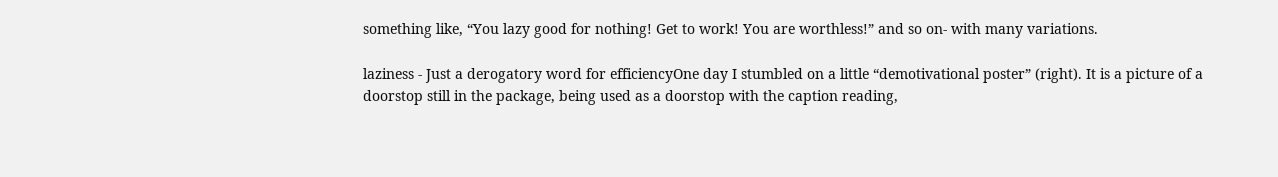something like, “You lazy good for nothing! Get to work! You are worthless!” and so on- with many variations.

laziness - Just a derogatory word for efficiencyOne day I stumbled on a little “demotivational poster” (right). It is a picture of a doorstop still in the package, being used as a doorstop with the caption reading,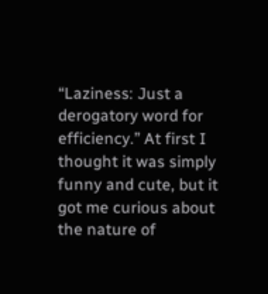“Laziness: Just a derogatory word for efficiency.” At first I thought it was simply funny and cute, but it got me curious about the nature of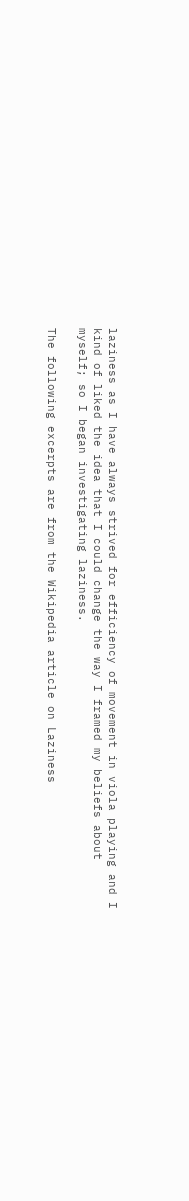laziness as I have always strived for efficiency of movement in viola playing and I kind of liked the idea that I could change the way I framed my beliefs about myself; so I began investigating laziness.

The following excerpts are from the Wikipedia article on Laziness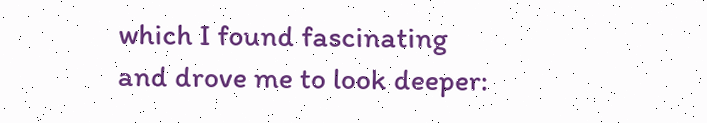which I found fascinating and drove me to look deeper: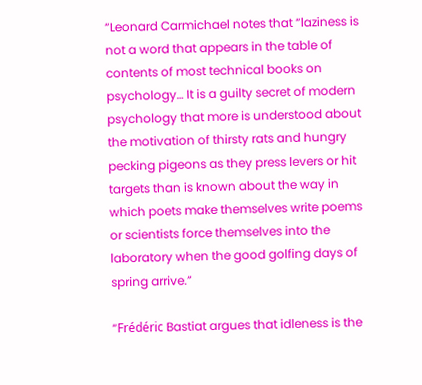“Leonard Carmichael notes that “laziness is not a word that appears in the table of contents of most technical books on psychology… It is a guilty secret of modern psychology that more is understood about the motivation of thirsty rats and hungry pecking pigeons as they press levers or hit targets than is known about the way in which poets make themselves write poems or scientists force themselves into the laboratory when the good golfing days of spring arrive.”

“Frédéric Bastiat argues that idleness is the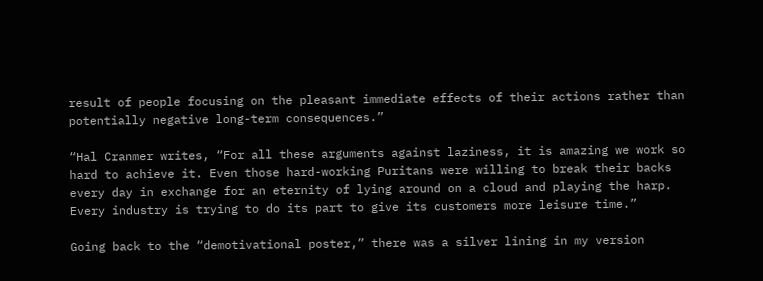result of people focusing on the pleasant immediate effects of their actions rather than potentially negative long-term consequences.”

“Hal Cranmer writes, “For all these arguments against laziness, it is amazing we work so hard to achieve it. Even those hard-working Puritans were willing to break their backs every day in exchange for an eternity of lying around on a cloud and playing the harp. Every industry is trying to do its part to give its customers more leisure time.”

Going back to the “demotivational poster,” there was a silver lining in my version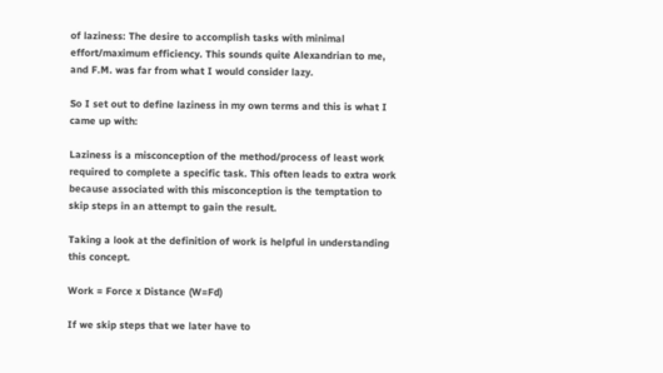of laziness: The desire to accomplish tasks with minimal effort/maximum efficiency. This sounds quite Alexandrian to me, and F.M. was far from what I would consider lazy.

So I set out to define laziness in my own terms and this is what I came up with:

Laziness is a misconception of the method/process of least work required to complete a specific task. This often leads to extra work because associated with this misconception is the temptation to skip steps in an attempt to gain the result.

Taking a look at the definition of work is helpful in understanding this concept.

Work = Force x Distance (W=Fd)

If we skip steps that we later have to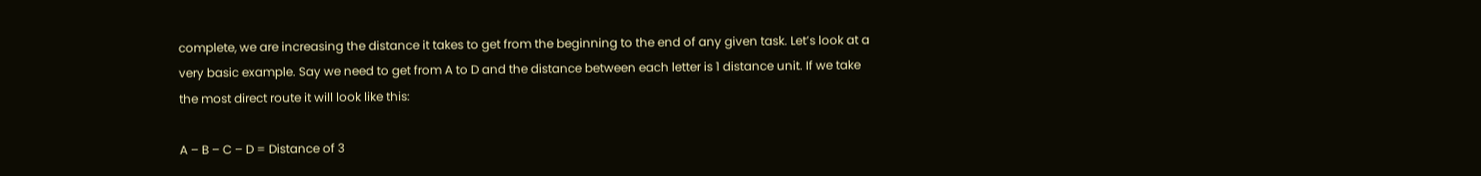complete, we are increasing the distance it takes to get from the beginning to the end of any given task. Let’s look at a very basic example. Say we need to get from A to D and the distance between each letter is 1 distance unit. If we take the most direct route it will look like this:

A – B – C – D = Distance of 3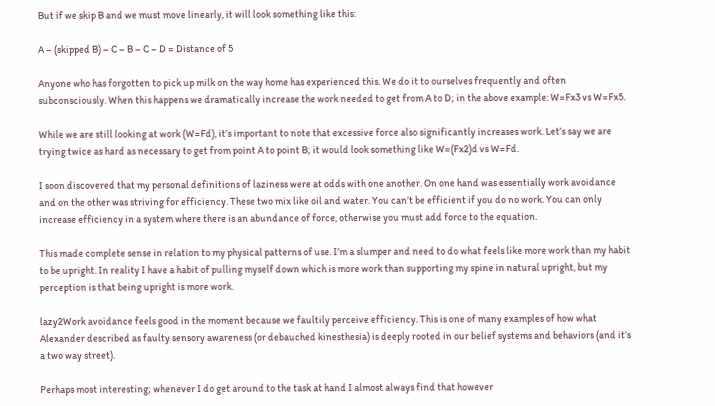But if we skip B and we must move linearly, it will look something like this:

A – (skipped B) – C – B – C – D = Distance of 5

Anyone who has forgotten to pick up milk on the way home has experienced this. We do it to ourselves frequently and often subconsciously. When this happens we dramatically increase the work needed to get from A to D; in the above example: W=Fx3 vs W=Fx5.

While we are still looking at work (W=Fd), it’s important to note that excessive force also significantly increases work. Let’s say we are trying twice as hard as necessary to get from point A to point B; it would look something like W=(Fx2)d vs W=Fd.

I soon discovered that my personal definitions of laziness were at odds with one another. On one hand was essentially work avoidance and on the other was striving for efficiency. These two mix like oil and water. You can’t be efficient if you do no work. You can only increase efficiency in a system where there is an abundance of force, otherwise you must add force to the equation.

This made complete sense in relation to my physical patterns of use. I’m a slumper and need to do what feels like more work than my habit to be upright. In reality I have a habit of pulling myself down which is more work than supporting my spine in natural upright, but my perception is that being upright is more work.

lazy2Work avoidance feels good in the moment because we faultily perceive efficiency. This is one of many examples of how what Alexander described as faulty sensory awareness (or debauched kinesthesia) is deeply rooted in our belief systems and behaviors (and it’s a two way street).

Perhaps most interesting; whenever I do get around to the task at hand I almost always find that however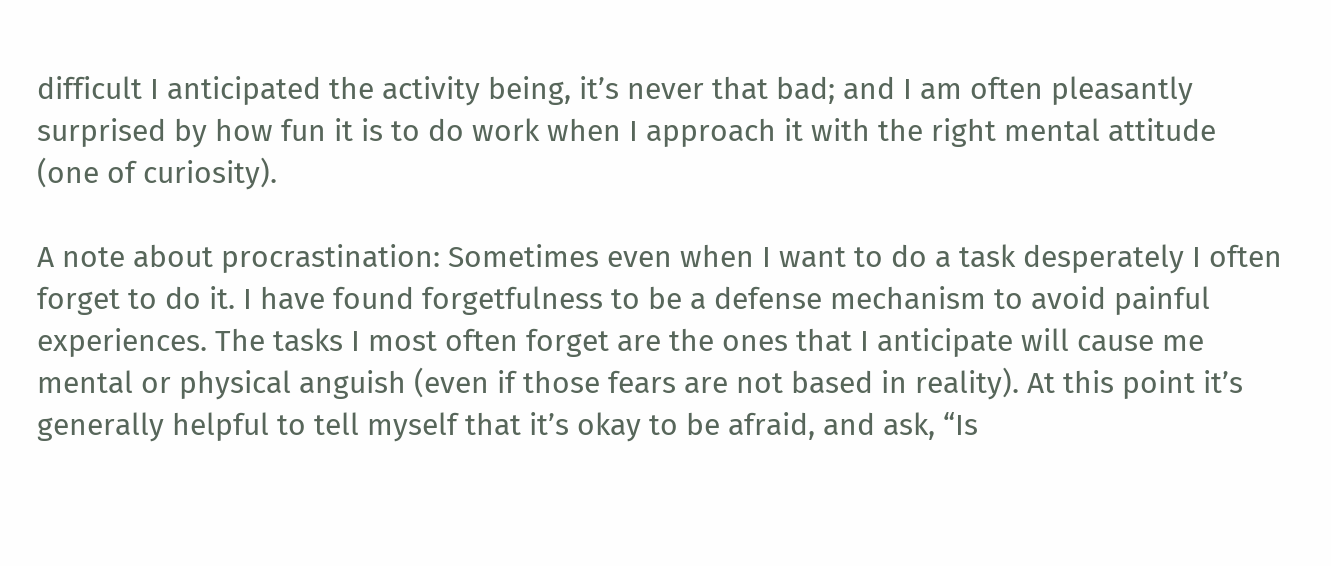difficult I anticipated the activity being, it’s never that bad; and I am often pleasantly surprised by how fun it is to do work when I approach it with the right mental attitude (one of curiosity).

A note about procrastination: Sometimes even when I want to do a task desperately I often forget to do it. I have found forgetfulness to be a defense mechanism to avoid painful experiences. The tasks I most often forget are the ones that I anticipate will cause me mental or physical anguish (even if those fears are not based in reality). At this point it’s generally helpful to tell myself that it’s okay to be afraid, and ask, “Is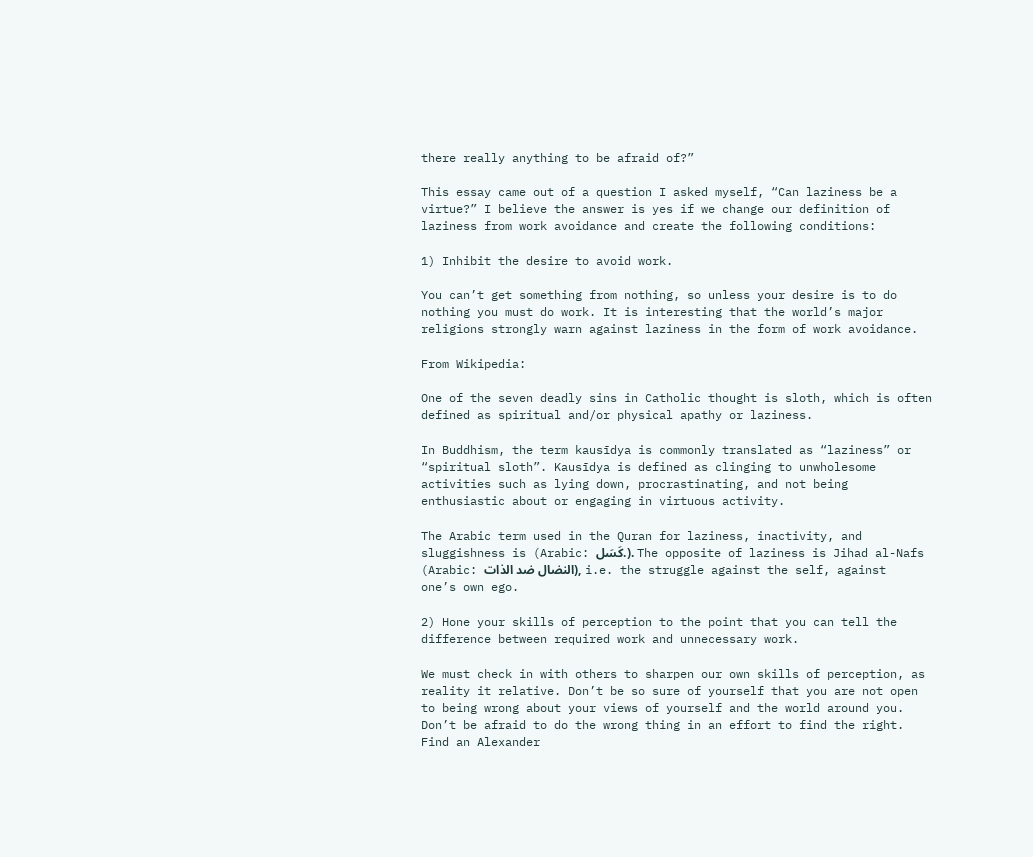there really anything to be afraid of?”

This essay came out of a question I asked myself, “Can laziness be a virtue?” I believe the answer is yes if we change our definition of laziness from work avoidance and create the following conditions:

1) Inhibit the desire to avoid work.

You can’t get something from nothing, so unless your desire is to do nothing you must do work. It is interesting that the world’s major religions strongly warn against laziness in the form of work avoidance.

From Wikipedia:

One of the seven deadly sins in Catholic thought is sloth, which is often defined as spiritual and/or physical apathy or laziness.

In Buddhism, the term kausīdya is commonly translated as “laziness” or “spiritual sloth”. Kausīdya is defined as clinging to unwholesome activities such as lying down, procrastinating, and not being enthusiastic about or engaging in virtuous activity.

The Arabic term used in the Quran for laziness, inactivity, and sluggishness is (Arabic: كَسَل.). The opposite of laziness is Jihad al-Nafs (Arabic: النضال ضد الذات), i.e. the struggle against the self, against one’s own ego.

2) Hone your skills of perception to the point that you can tell the difference between required work and unnecessary work.

We must check in with others to sharpen our own skills of perception, as reality it relative. Don’t be so sure of yourself that you are not open to being wrong about your views of yourself and the world around you. Don’t be afraid to do the wrong thing in an effort to find the right. Find an Alexander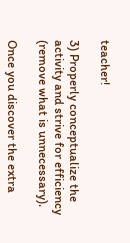teacher!

3) Properly conceptualize the activity and strive for efficiency (remove what is unnecessary).

Once you discover the extra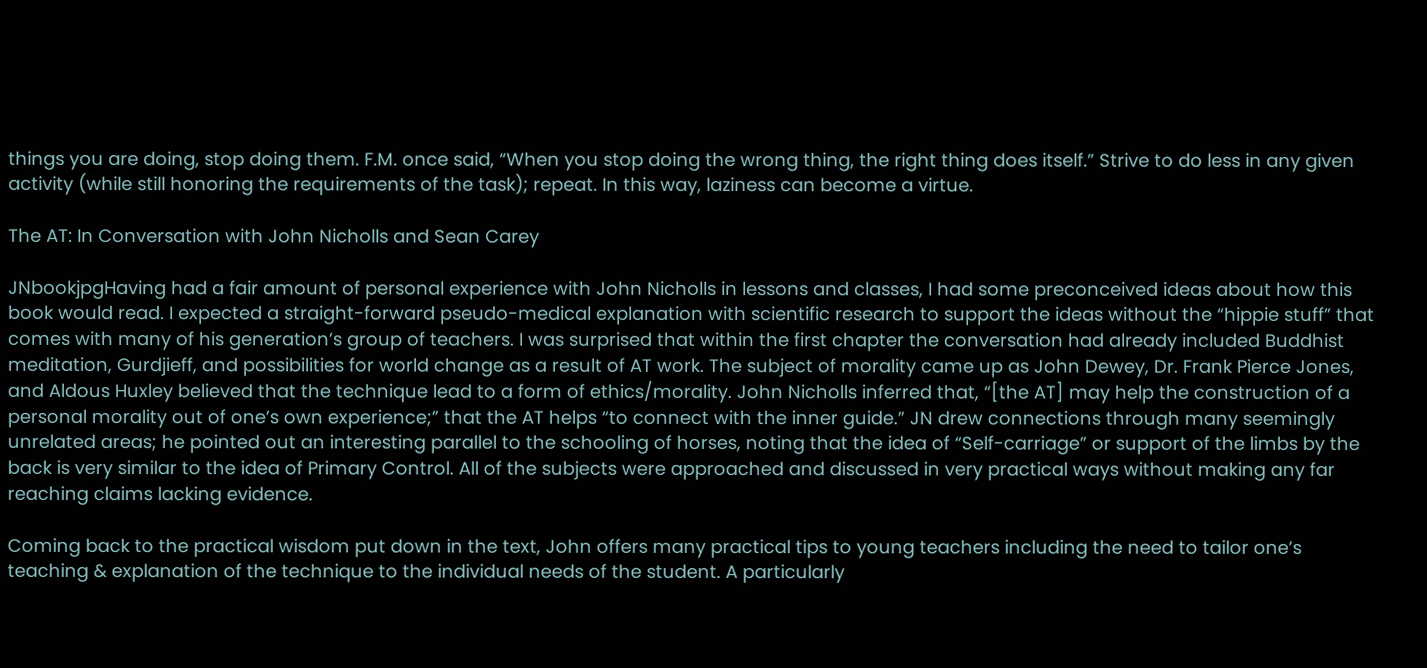things you are doing, stop doing them. F.M. once said, “When you stop doing the wrong thing, the right thing does itself.” Strive to do less in any given activity (while still honoring the requirements of the task); repeat. In this way, laziness can become a virtue.

The AT: In Conversation with John Nicholls and Sean Carey

JNbookjpgHaving had a fair amount of personal experience with John Nicholls in lessons and classes, I had some preconceived ideas about how this book would read. I expected a straight-forward pseudo-medical explanation with scientific research to support the ideas without the “hippie stuff” that comes with many of his generation’s group of teachers. I was surprised that within the first chapter the conversation had already included Buddhist meditation, Gurdjieff, and possibilities for world change as a result of AT work. The subject of morality came up as John Dewey, Dr. Frank Pierce Jones, and Aldous Huxley believed that the technique lead to a form of ethics/morality. John Nicholls inferred that, “[the AT] may help the construction of a personal morality out of one’s own experience;” that the AT helps “to connect with the inner guide.” JN drew connections through many seemingly unrelated areas; he pointed out an interesting parallel to the schooling of horses, noting that the idea of “Self-carriage” or support of the limbs by the back is very similar to the idea of Primary Control. All of the subjects were approached and discussed in very practical ways without making any far reaching claims lacking evidence.

Coming back to the practical wisdom put down in the text, John offers many practical tips to young teachers including the need to tailor one’s teaching & explanation of the technique to the individual needs of the student. A particularly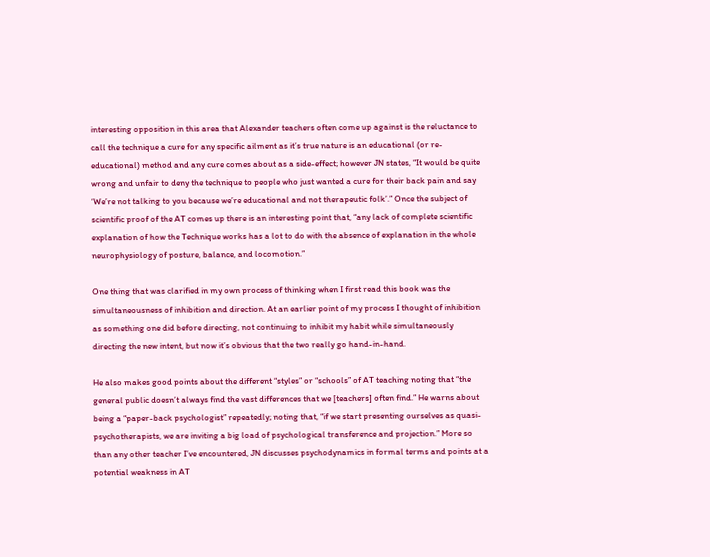interesting opposition in this area that Alexander teachers often come up against is the reluctance to call the technique a cure for any specific ailment as it’s true nature is an educational (or re-educational) method and any cure comes about as a side-effect; however JN states, “It would be quite wrong and unfair to deny the technique to people who just wanted a cure for their back pain and say ‘We’re not talking to you because we’re educational and not therapeutic folk’.” Once the subject of scientific proof of the AT comes up there is an interesting point that, “any lack of complete scientific explanation of how the Technique works has a lot to do with the absence of explanation in the whole neurophysiology of posture, balance, and locomotion.”

One thing that was clarified in my own process of thinking when I first read this book was the simultaneousness of inhibition and direction. At an earlier point of my process I thought of inhibition as something one did before directing, not continuing to inhibit my habit while simultaneously directing the new intent, but now it’s obvious that the two really go hand-in-hand.

He also makes good points about the different “styles” or “schools” of AT teaching noting that “the general public doesn’t always find the vast differences that we [teachers] often find.” He warns about being a “paper-back psychologist” repeatedly; noting that, “if we start presenting ourselves as quasi-psychotherapists, we are inviting a big load of psychological transference and projection.” More so than any other teacher I’ve encountered, JN discusses psychodynamics in formal terms and points at a potential weakness in AT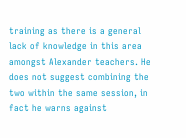training as there is a general lack of knowledge in this area amongst Alexander teachers. He does not suggest combining the two within the same session, in fact he warns against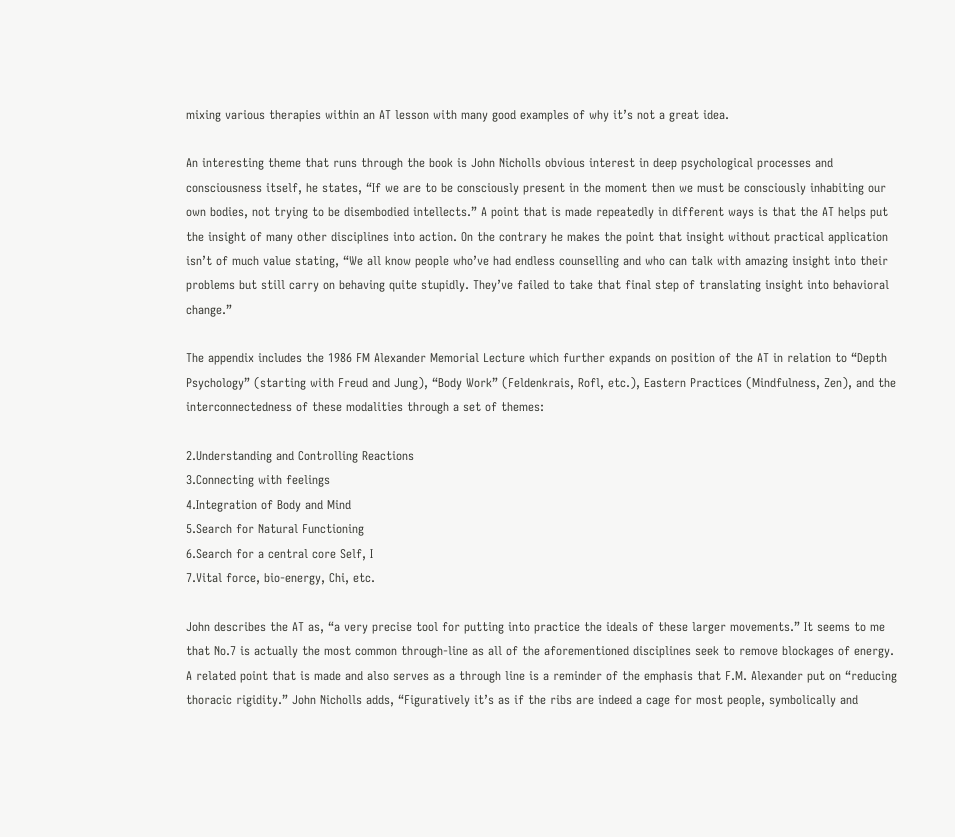mixing various therapies within an AT lesson with many good examples of why it’s not a great idea.

An interesting theme that runs through the book is John Nicholls obvious interest in deep psychological processes and consciousness itself, he states, “If we are to be consciously present in the moment then we must be consciously inhabiting our own bodies, not trying to be disembodied intellects.” A point that is made repeatedly in different ways is that the AT helps put the insight of many other disciplines into action. On the contrary he makes the point that insight without practical application isn’t of much value stating, “We all know people who’ve had endless counselling and who can talk with amazing insight into their problems but still carry on behaving quite stupidly. They’ve failed to take that final step of translating insight into behavioral change.”

The appendix includes the 1986 FM Alexander Memorial Lecture which further expands on position of the AT in relation to “Depth Psychology” (starting with Freud and Jung), “Body Work” (Feldenkrais, Rofl, etc.), Eastern Practices (Mindfulness, Zen), and the interconnectedness of these modalities through a set of themes:

2.Understanding and Controlling Reactions
3.Connecting with feelings
4.Integration of Body and Mind
5.Search for Natural Functioning
6.Search for a central core Self, I
7.Vital force, bio-energy, Chi, etc.

John describes the AT as, “a very precise tool for putting into practice the ideals of these larger movements.” It seems to me that No.7 is actually the most common through-line as all of the aforementioned disciplines seek to remove blockages of energy. A related point that is made and also serves as a through line is a reminder of the emphasis that F.M. Alexander put on “reducing thoracic rigidity.” John Nicholls adds, “Figuratively it’s as if the ribs are indeed a cage for most people, symbolically and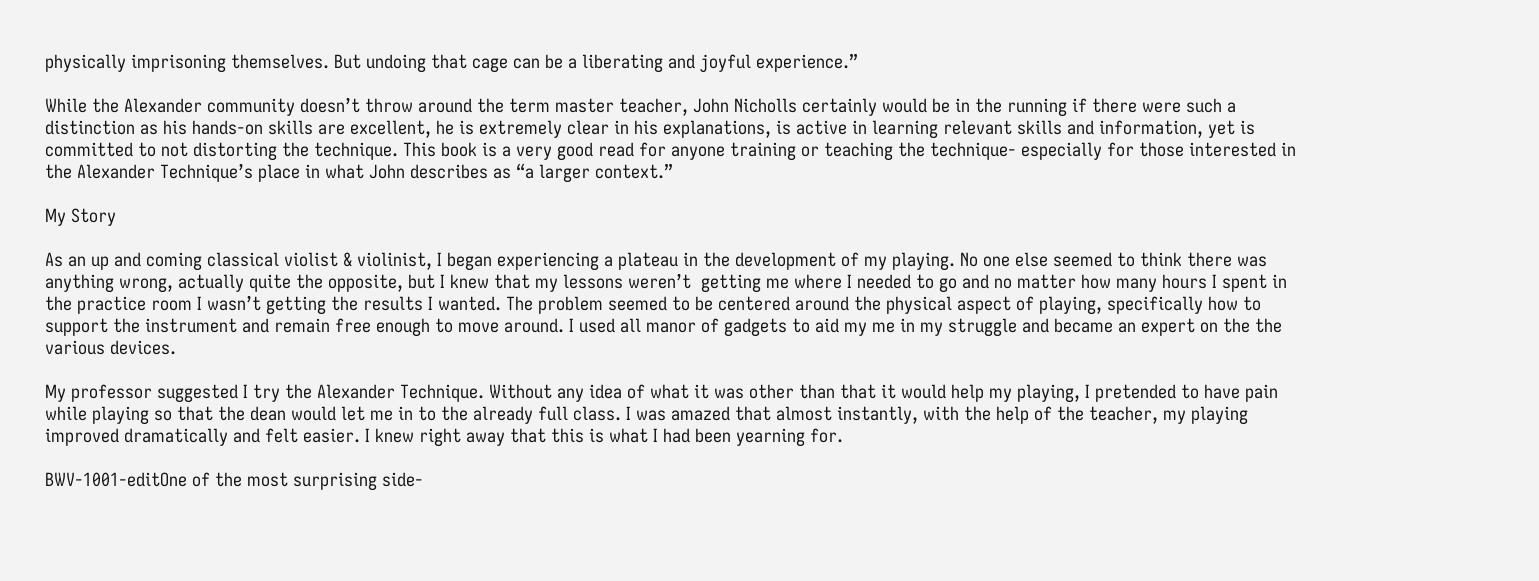physically imprisoning themselves. But undoing that cage can be a liberating and joyful experience.”

While the Alexander community doesn’t throw around the term master teacher, John Nicholls certainly would be in the running if there were such a distinction as his hands-on skills are excellent, he is extremely clear in his explanations, is active in learning relevant skills and information, yet is committed to not distorting the technique. This book is a very good read for anyone training or teaching the technique- especially for those interested in the Alexander Technique’s place in what John describes as “a larger context.”

My Story

As an up and coming classical violist & violinist, I began experiencing a plateau in the development of my playing. No one else seemed to think there was anything wrong, actually quite the opposite, but I knew that my lessons weren’t  getting me where I needed to go and no matter how many hours I spent in the practice room I wasn’t getting the results I wanted. The problem seemed to be centered around the physical aspect of playing, specifically how to support the instrument and remain free enough to move around. I used all manor of gadgets to aid my me in my struggle and became an expert on the the various devices.

My professor suggested I try the Alexander Technique. Without any idea of what it was other than that it would help my playing, I pretended to have pain while playing so that the dean would let me in to the already full class. I was amazed that almost instantly, with the help of the teacher, my playing improved dramatically and felt easier. I knew right away that this is what I had been yearning for.

BWV-1001-editOne of the most surprising side-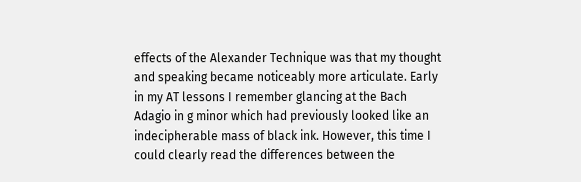effects of the Alexander Technique was that my thought and speaking became noticeably more articulate. Early in my AT lessons I remember glancing at the Bach Adagio in g minor which had previously looked like an indecipherable mass of black ink. However, this time I could clearly read the differences between the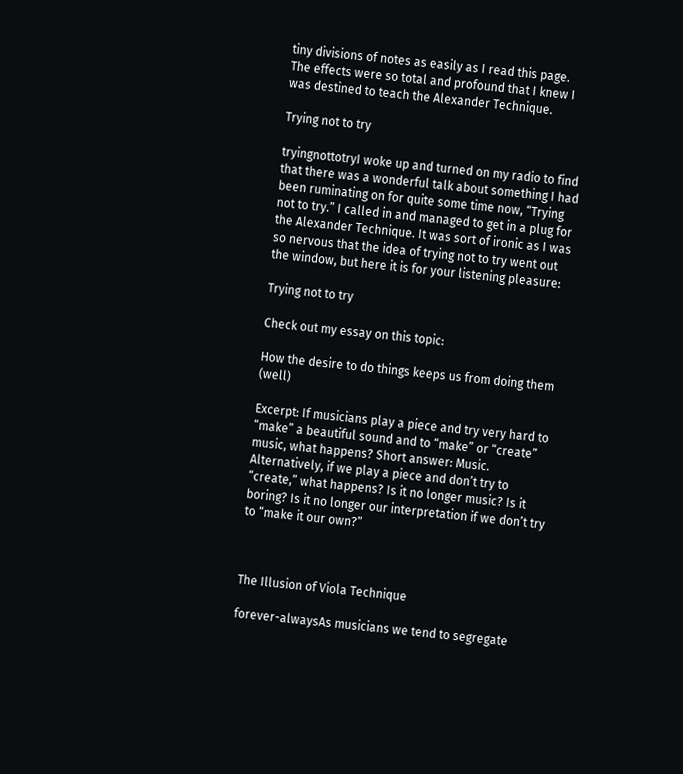tiny divisions of notes as easily as I read this page. The effects were so total and profound that I knew I was destined to teach the Alexander Technique.

Trying not to try

tryingnottotryI woke up and turned on my radio to find that there was a wonderful talk about something I had been ruminating on for quite some time now, “Trying not to try.” I called in and managed to get in a plug for the Alexander Technique. It was sort of ironic as I was so nervous that the idea of trying not to try went out the window, but here it is for your listening pleasure:

Trying not to try

Check out my essay on this topic:

How the desire to do things keeps us from doing them (well)

Excerpt: If musicians play a piece and try very hard to “make” a beautiful sound and to “make” or “create” music, what happens? Short answer: Music. Alternatively, if we play a piece and don’t try to “create,” what happens? Is it no longer music? Is it boring? Is it no longer our interpretation if we don’t try to “make it our own?”



The Illusion of Viola Technique

forever-alwaysAs musicians we tend to segregate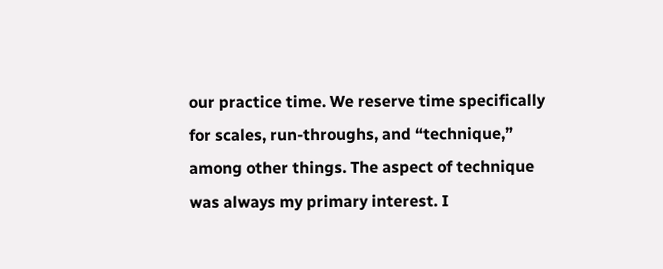our practice time. We reserve time specifically for scales, run-throughs, and “technique,” among other things. The aspect of technique was always my primary interest. I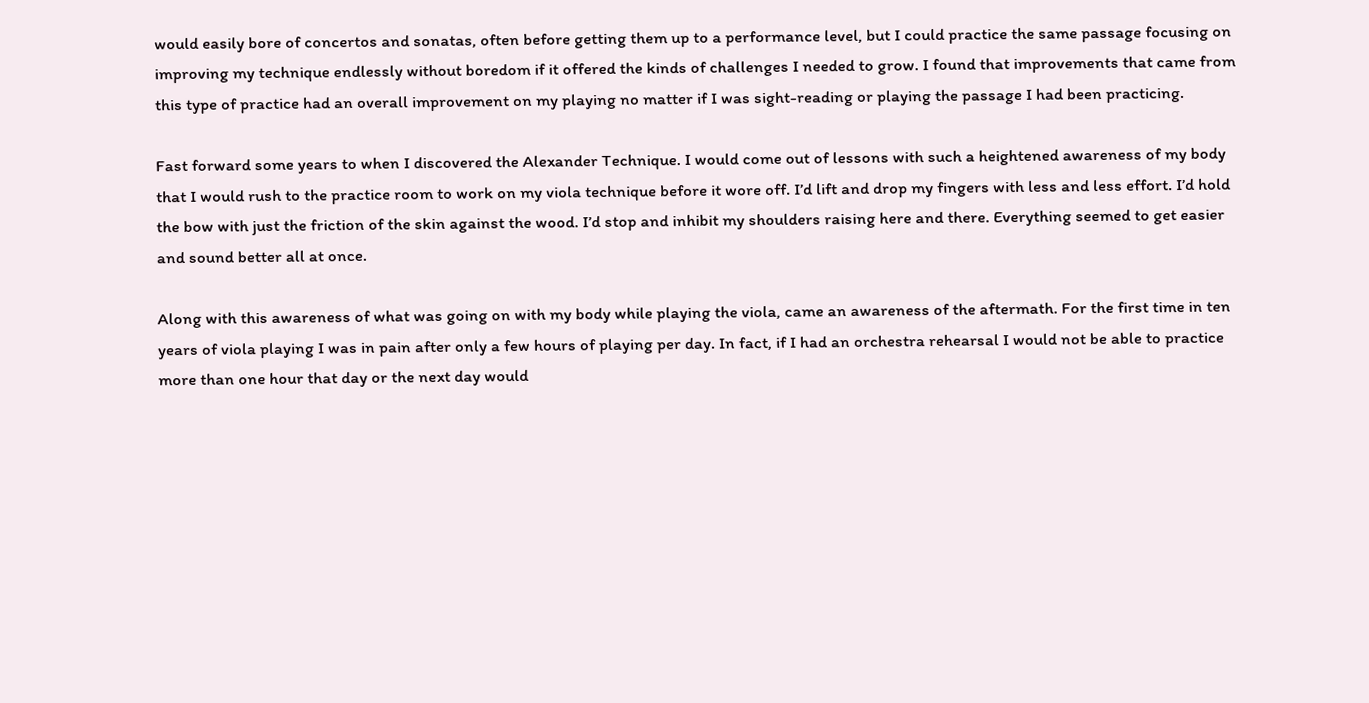would easily bore of concertos and sonatas, often before getting them up to a performance level, but I could practice the same passage focusing on improving my technique endlessly without boredom if it offered the kinds of challenges I needed to grow. I found that improvements that came from this type of practice had an overall improvement on my playing no matter if I was sight-reading or playing the passage I had been practicing.

Fast forward some years to when I discovered the Alexander Technique. I would come out of lessons with such a heightened awareness of my body that I would rush to the practice room to work on my viola technique before it wore off. I’d lift and drop my fingers with less and less effort. I’d hold the bow with just the friction of the skin against the wood. I’d stop and inhibit my shoulders raising here and there. Everything seemed to get easier and sound better all at once.

Along with this awareness of what was going on with my body while playing the viola, came an awareness of the aftermath. For the first time in ten years of viola playing I was in pain after only a few hours of playing per day. In fact, if I had an orchestra rehearsal I would not be able to practice more than one hour that day or the next day would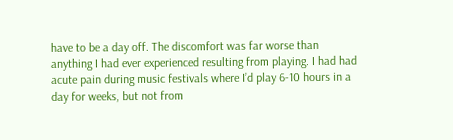have to be a day off. The discomfort was far worse than anything I had ever experienced resulting from playing. I had had acute pain during music festivals where I’d play 6-10 hours in a day for weeks, but not from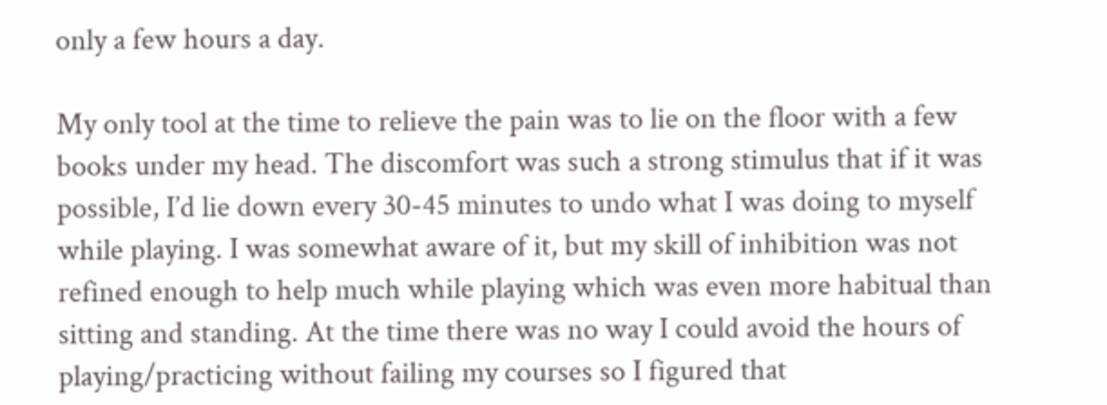only a few hours a day.

My only tool at the time to relieve the pain was to lie on the floor with a few books under my head. The discomfort was such a strong stimulus that if it was possible, I’d lie down every 30-45 minutes to undo what I was doing to myself while playing. I was somewhat aware of it, but my skill of inhibition was not refined enough to help much while playing which was even more habitual than sitting and standing. At the time there was no way I could avoid the hours of playing/practicing without failing my courses so I figured that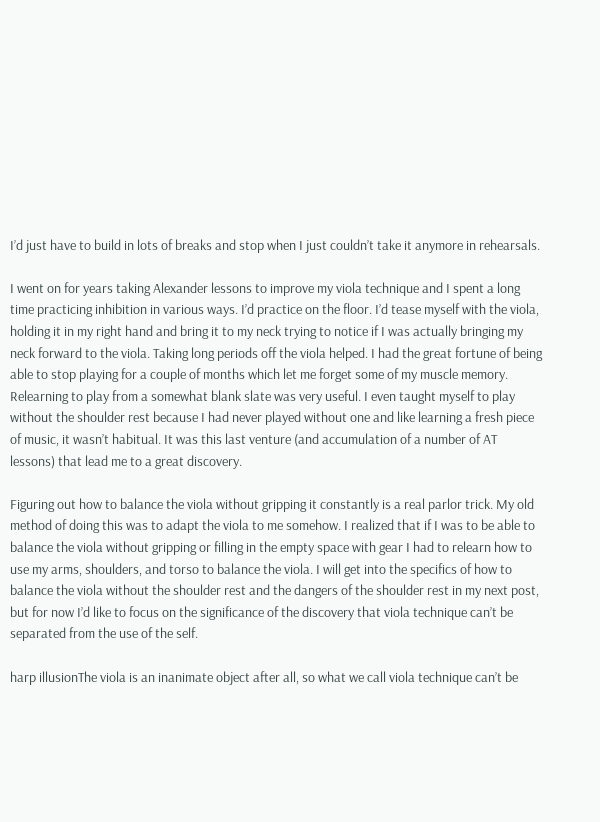I’d just have to build in lots of breaks and stop when I just couldn’t take it anymore in rehearsals.

I went on for years taking Alexander lessons to improve my viola technique and I spent a long time practicing inhibition in various ways. I’d practice on the floor. I’d tease myself with the viola, holding it in my right hand and bring it to my neck trying to notice if I was actually bringing my neck forward to the viola. Taking long periods off the viola helped. I had the great fortune of being able to stop playing for a couple of months which let me forget some of my muscle memory. Relearning to play from a somewhat blank slate was very useful. I even taught myself to play without the shoulder rest because I had never played without one and like learning a fresh piece of music, it wasn’t habitual. It was this last venture (and accumulation of a number of AT lessons) that lead me to a great discovery.

Figuring out how to balance the viola without gripping it constantly is a real parlor trick. My old method of doing this was to adapt the viola to me somehow. I realized that if I was to be able to balance the viola without gripping or filling in the empty space with gear I had to relearn how to use my arms, shoulders, and torso to balance the viola. I will get into the specifics of how to balance the viola without the shoulder rest and the dangers of the shoulder rest in my next post, but for now I’d like to focus on the significance of the discovery that viola technique can’t be separated from the use of the self.

harp illusionThe viola is an inanimate object after all, so what we call viola technique can’t be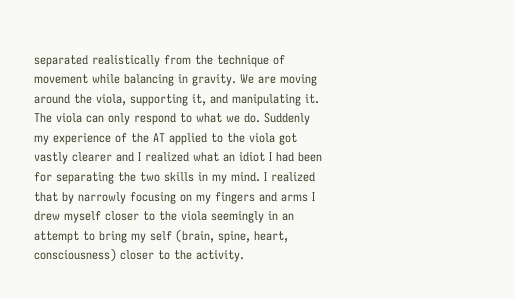separated realistically from the technique of movement while balancing in gravity. We are moving around the viola, supporting it, and manipulating it. The viola can only respond to what we do. Suddenly my experience of the AT applied to the viola got vastly clearer and I realized what an idiot I had been for separating the two skills in my mind. I realized that by narrowly focusing on my fingers and arms I drew myself closer to the viola seemingly in an attempt to bring my self (brain, spine, heart, consciousness) closer to the activity.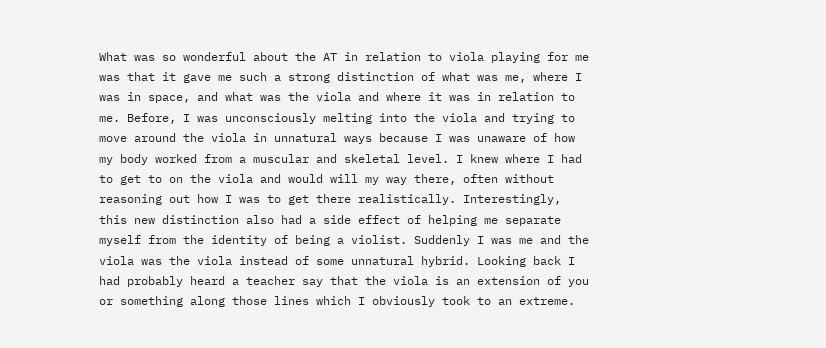What was so wonderful about the AT in relation to viola playing for me was that it gave me such a strong distinction of what was me, where I was in space, and what was the viola and where it was in relation to me. Before, I was unconsciously melting into the viola and trying to move around the viola in unnatural ways because I was unaware of how my body worked from a muscular and skeletal level. I knew where I had to get to on the viola and would will my way there, often without reasoning out how I was to get there realistically. Interestingly, this new distinction also had a side effect of helping me separate myself from the identity of being a violist. Suddenly I was me and the viola was the viola instead of some unnatural hybrid. Looking back I had probably heard a teacher say that the viola is an extension of you or something along those lines which I obviously took to an extreme.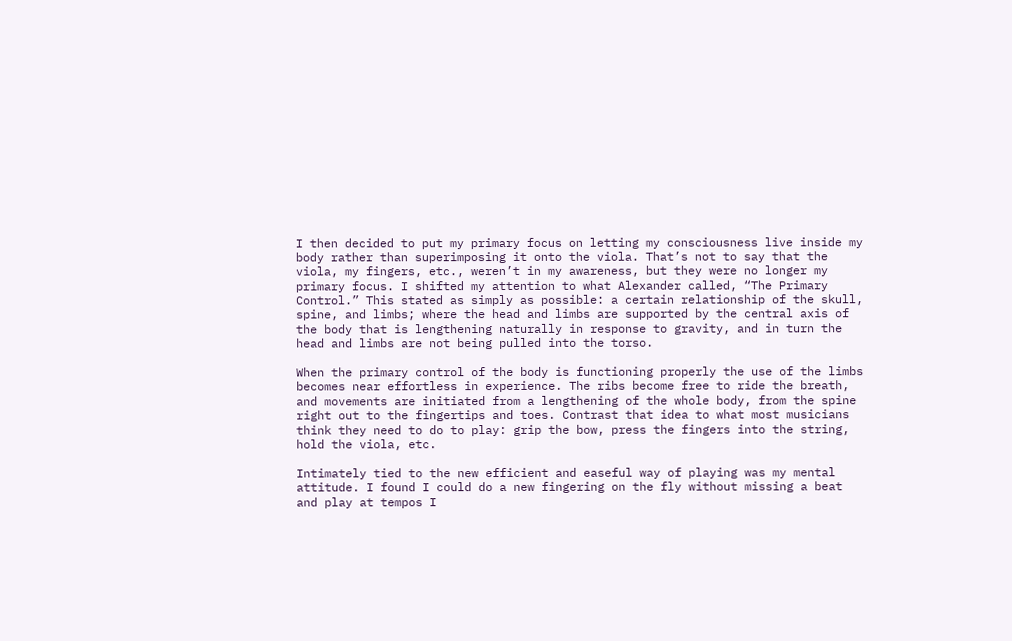I then decided to put my primary focus on letting my consciousness live inside my body rather than superimposing it onto the viola. That’s not to say that the viola, my fingers, etc., weren’t in my awareness, but they were no longer my primary focus. I shifted my attention to what Alexander called, “The Primary Control.” This stated as simply as possible: a certain relationship of the skull, spine, and limbs; where the head and limbs are supported by the central axis of the body that is lengthening naturally in response to gravity, and in turn the head and limbs are not being pulled into the torso.

When the primary control of the body is functioning properly the use of the limbs becomes near effortless in experience. The ribs become free to ride the breath, and movements are initiated from a lengthening of the whole body, from the spine right out to the fingertips and toes. Contrast that idea to what most musicians think they need to do to play: grip the bow, press the fingers into the string, hold the viola, etc.

Intimately tied to the new efficient and easeful way of playing was my mental attitude. I found I could do a new fingering on the fly without missing a beat and play at tempos I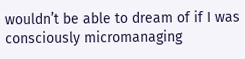wouldn’t be able to dream of if I was consciously micromanaging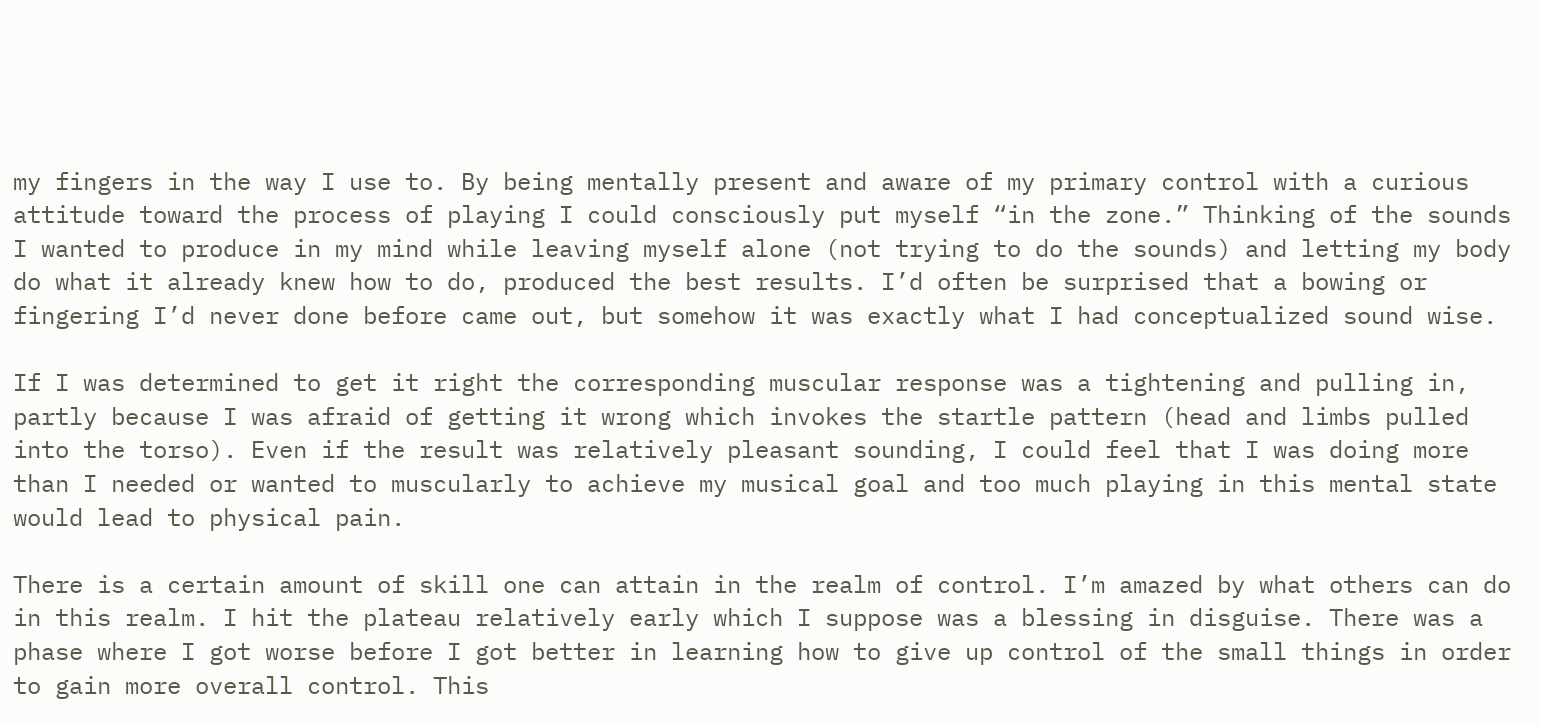my fingers in the way I use to. By being mentally present and aware of my primary control with a curious attitude toward the process of playing I could consciously put myself “in the zone.” Thinking of the sounds I wanted to produce in my mind while leaving myself alone (not trying to do the sounds) and letting my body do what it already knew how to do, produced the best results. I’d often be surprised that a bowing or fingering I’d never done before came out, but somehow it was exactly what I had conceptualized sound wise.

If I was determined to get it right the corresponding muscular response was a tightening and pulling in, partly because I was afraid of getting it wrong which invokes the startle pattern (head and limbs pulled into the torso). Even if the result was relatively pleasant sounding, I could feel that I was doing more than I needed or wanted to muscularly to achieve my musical goal and too much playing in this mental state would lead to physical pain.

There is a certain amount of skill one can attain in the realm of control. I’m amazed by what others can do in this realm. I hit the plateau relatively early which I suppose was a blessing in disguise. There was a phase where I got worse before I got better in learning how to give up control of the small things in order to gain more overall control. This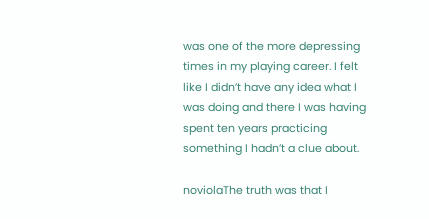was one of the more depressing times in my playing career. I felt like I didn’t have any idea what I was doing and there I was having spent ten years practicing something I hadn’t a clue about.

noviolaThe truth was that I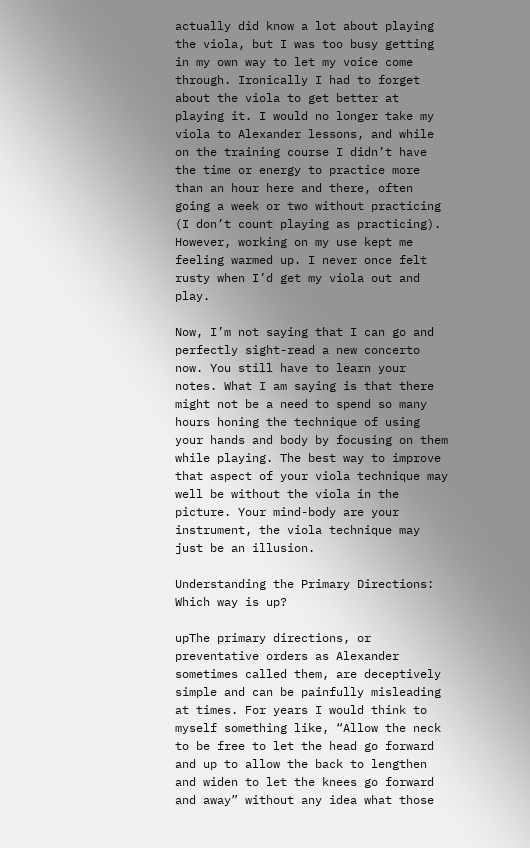actually did know a lot about playing the viola, but I was too busy getting in my own way to let my voice come through. Ironically I had to forget about the viola to get better at playing it. I would no longer take my viola to Alexander lessons, and while on the training course I didn’t have the time or energy to practice more than an hour here and there, often going a week or two without practicing (I don’t count playing as practicing). However, working on my use kept me feeling warmed up. I never once felt rusty when I’d get my viola out and play.

Now, I’m not saying that I can go and perfectly sight-read a new concerto now. You still have to learn your notes. What I am saying is that there might not be a need to spend so many hours honing the technique of using your hands and body by focusing on them while playing. The best way to improve that aspect of your viola technique may well be without the viola in the picture. Your mind-body are your instrument, the viola technique may just be an illusion.

Understanding the Primary Directions: Which way is up?

upThe primary directions, or preventative orders as Alexander sometimes called them, are deceptively simple and can be painfully misleading at times. For years I would think to myself something like, “Allow the neck to be free to let the head go forward and up to allow the back to lengthen and widen to let the knees go forward and away” without any idea what those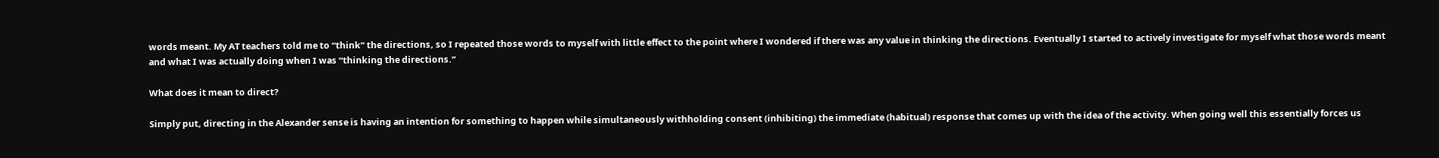words meant. My AT teachers told me to “think” the directions, so I repeated those words to myself with little effect to the point where I wondered if there was any value in thinking the directions. Eventually I started to actively investigate for myself what those words meant and what I was actually doing when I was “thinking the directions.”

What does it mean to direct?

Simply put, directing in the Alexander sense is having an intention for something to happen while simultaneously withholding consent (inhibiting) the immediate (habitual) response that comes up with the idea of the activity. When going well this essentially forces us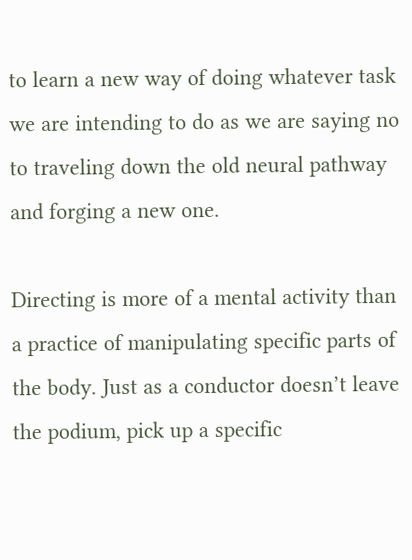to learn a new way of doing whatever task we are intending to do as we are saying no to traveling down the old neural pathway and forging a new one.

Directing is more of a mental activity than a practice of manipulating specific parts of the body. Just as a conductor doesn’t leave the podium, pick up a specific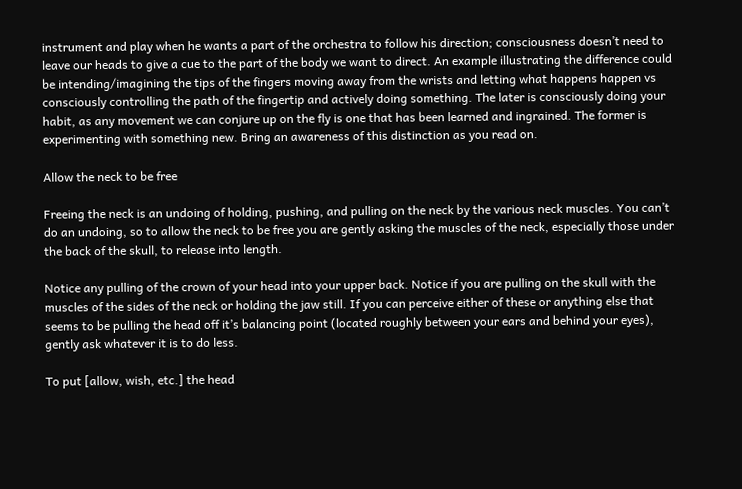instrument and play when he wants a part of the orchestra to follow his direction; consciousness doesn’t need to leave our heads to give a cue to the part of the body we want to direct. An example illustrating the difference could be intending/imagining the tips of the fingers moving away from the wrists and letting what happens happen vs consciously controlling the path of the fingertip and actively doing something. The later is consciously doing your habit, as any movement we can conjure up on the fly is one that has been learned and ingrained. The former is experimenting with something new. Bring an awareness of this distinction as you read on.

Allow the neck to be free

Freeing the neck is an undoing of holding, pushing, and pulling on the neck by the various neck muscles. You can’t do an undoing, so to allow the neck to be free you are gently asking the muscles of the neck, especially those under the back of the skull, to release into length.

Notice any pulling of the crown of your head into your upper back. Notice if you are pulling on the skull with the muscles of the sides of the neck or holding the jaw still. If you can perceive either of these or anything else that seems to be pulling the head off it’s balancing point (located roughly between your ears and behind your eyes), gently ask whatever it is to do less.

To put [allow, wish, etc.] the head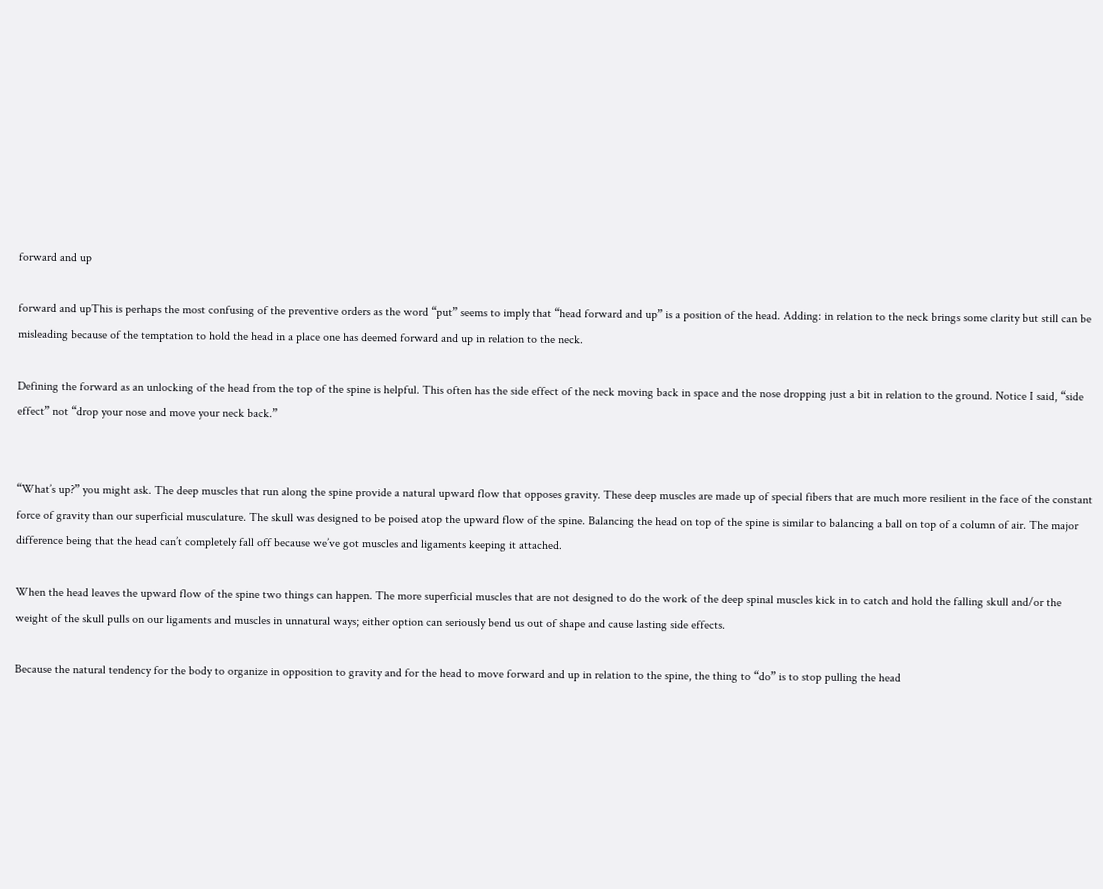forward and up

forward and upThis is perhaps the most confusing of the preventive orders as the word “put” seems to imply that “head forward and up” is a position of the head. Adding: in relation to the neck brings some clarity but still can be misleading because of the temptation to hold the head in a place one has deemed forward and up in relation to the neck.

Defining the forward as an unlocking of the head from the top of the spine is helpful. This often has the side effect of the neck moving back in space and the nose dropping just a bit in relation to the ground. Notice I said, “side effect” not “drop your nose and move your neck back.”


“What’s up?” you might ask. The deep muscles that run along the spine provide a natural upward flow that opposes gravity. These deep muscles are made up of special fibers that are much more resilient in the face of the constant force of gravity than our superficial musculature. The skull was designed to be poised atop the upward flow of the spine. Balancing the head on top of the spine is similar to balancing a ball on top of a column of air. The major difference being that the head can’t completely fall off because we’ve got muscles and ligaments keeping it attached.

When the head leaves the upward flow of the spine two things can happen. The more superficial muscles that are not designed to do the work of the deep spinal muscles kick in to catch and hold the falling skull and/or the weight of the skull pulls on our ligaments and muscles in unnatural ways; either option can seriously bend us out of shape and cause lasting side effects.

Because the natural tendency for the body to organize in opposition to gravity and for the head to move forward and up in relation to the spine, the thing to “do” is to stop pulling the head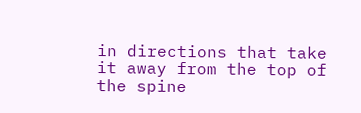in directions that take it away from the top of the spine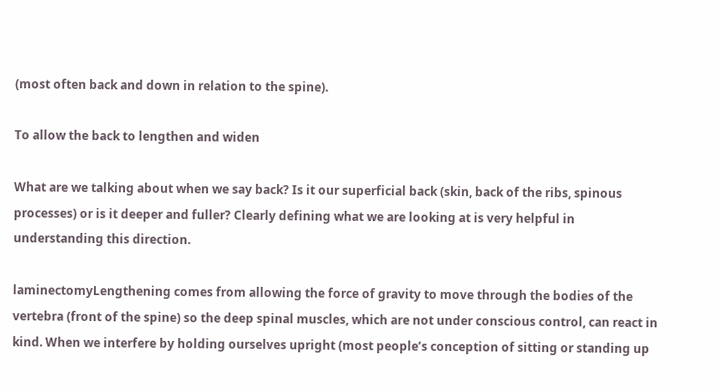(most often back and down in relation to the spine).

To allow the back to lengthen and widen

What are we talking about when we say back? Is it our superficial back (skin, back of the ribs, spinous processes) or is it deeper and fuller? Clearly defining what we are looking at is very helpful in understanding this direction.

laminectomyLengthening comes from allowing the force of gravity to move through the bodies of the vertebra (front of the spine) so the deep spinal muscles, which are not under conscious control, can react in kind. When we interfere by holding ourselves upright (most people’s conception of sitting or standing up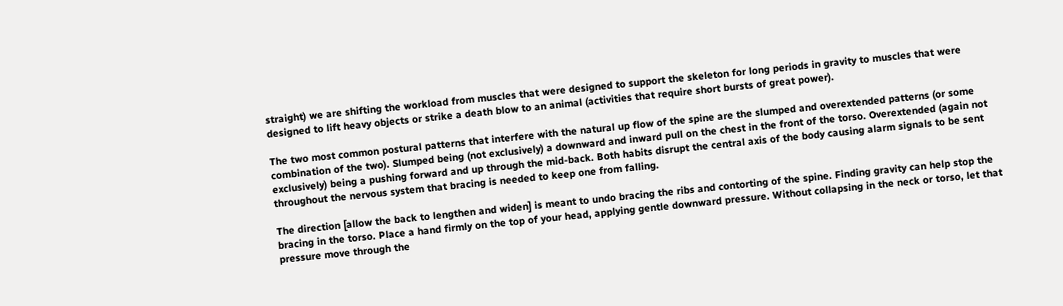straight) we are shifting the workload from muscles that were designed to support the skeleton for long periods in gravity to muscles that were designed to lift heavy objects or strike a death blow to an animal (activities that require short bursts of great power).

The two most common postural patterns that interfere with the natural up flow of the spine are the slumped and overextended patterns (or some combination of the two). Slumped being (not exclusively) a downward and inward pull on the chest in the front of the torso. Overextended (again not exclusively) being a pushing forward and up through the mid-back. Both habits disrupt the central axis of the body causing alarm signals to be sent throughout the nervous system that bracing is needed to keep one from falling.

The direction [allow the back to lengthen and widen] is meant to undo bracing the ribs and contorting of the spine. Finding gravity can help stop the bracing in the torso. Place a hand firmly on the top of your head, applying gentle downward pressure. Without collapsing in the neck or torso, let that pressure move through the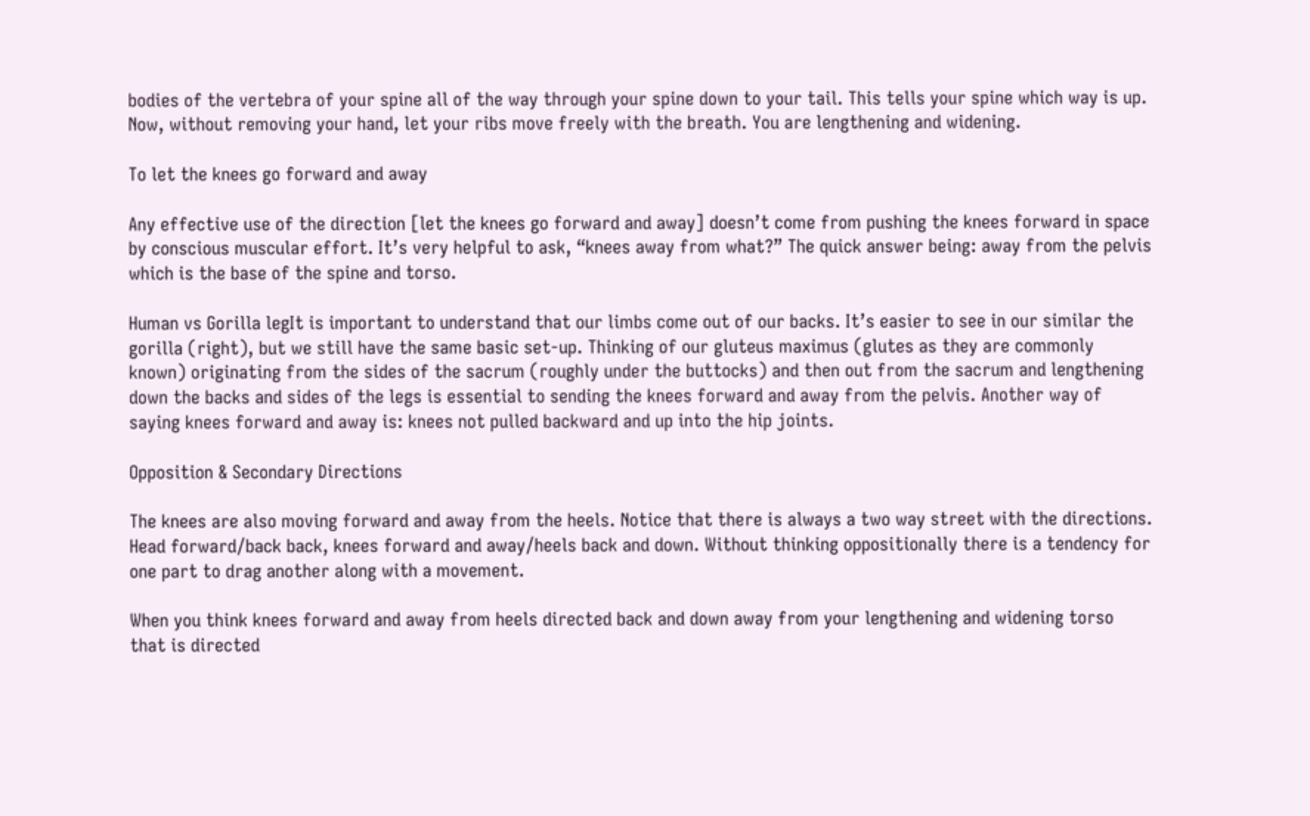bodies of the vertebra of your spine all of the way through your spine down to your tail. This tells your spine which way is up. Now, without removing your hand, let your ribs move freely with the breath. You are lengthening and widening.

To let the knees go forward and away

Any effective use of the direction [let the knees go forward and away] doesn’t come from pushing the knees forward in space by conscious muscular effort. It’s very helpful to ask, “knees away from what?” The quick answer being: away from the pelvis which is the base of the spine and torso.

Human vs Gorilla legIt is important to understand that our limbs come out of our backs. It’s easier to see in our similar the gorilla (right), but we still have the same basic set-up. Thinking of our gluteus maximus (glutes as they are commonly known) originating from the sides of the sacrum (roughly under the buttocks) and then out from the sacrum and lengthening down the backs and sides of the legs is essential to sending the knees forward and away from the pelvis. Another way of saying knees forward and away is: knees not pulled backward and up into the hip joints.

Opposition & Secondary Directions

The knees are also moving forward and away from the heels. Notice that there is always a two way street with the directions. Head forward/back back, knees forward and away/heels back and down. Without thinking oppositionally there is a tendency for one part to drag another along with a movement.

When you think knees forward and away from heels directed back and down away from your lengthening and widening torso that is directed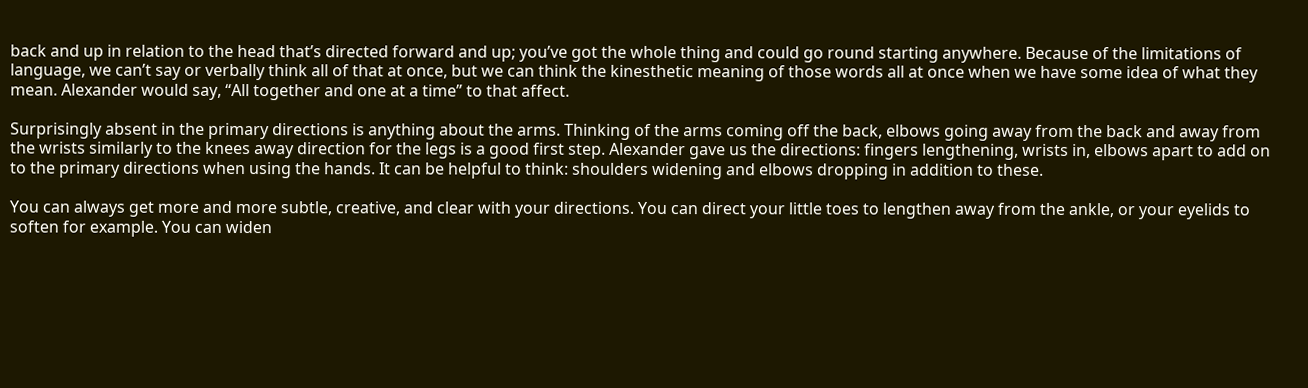back and up in relation to the head that’s directed forward and up; you’ve got the whole thing and could go round starting anywhere. Because of the limitations of language, we can’t say or verbally think all of that at once, but we can think the kinesthetic meaning of those words all at once when we have some idea of what they mean. Alexander would say, “All together and one at a time” to that affect.

Surprisingly absent in the primary directions is anything about the arms. Thinking of the arms coming off the back, elbows going away from the back and away from the wrists similarly to the knees away direction for the legs is a good first step. Alexander gave us the directions: fingers lengthening, wrists in, elbows apart to add on to the primary directions when using the hands. It can be helpful to think: shoulders widening and elbows dropping in addition to these.

You can always get more and more subtle, creative, and clear with your directions. You can direct your little toes to lengthen away from the ankle, or your eyelids to soften for example. You can widen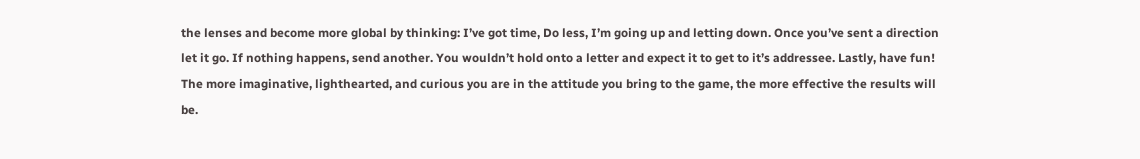the lenses and become more global by thinking: I’ve got time, Do less, I’m going up and letting down. Once you’ve sent a direction let it go. If nothing happens, send another. You wouldn’t hold onto a letter and expect it to get to it’s addressee. Lastly, have fun! The more imaginative, lighthearted, and curious you are in the attitude you bring to the game, the more effective the results will be.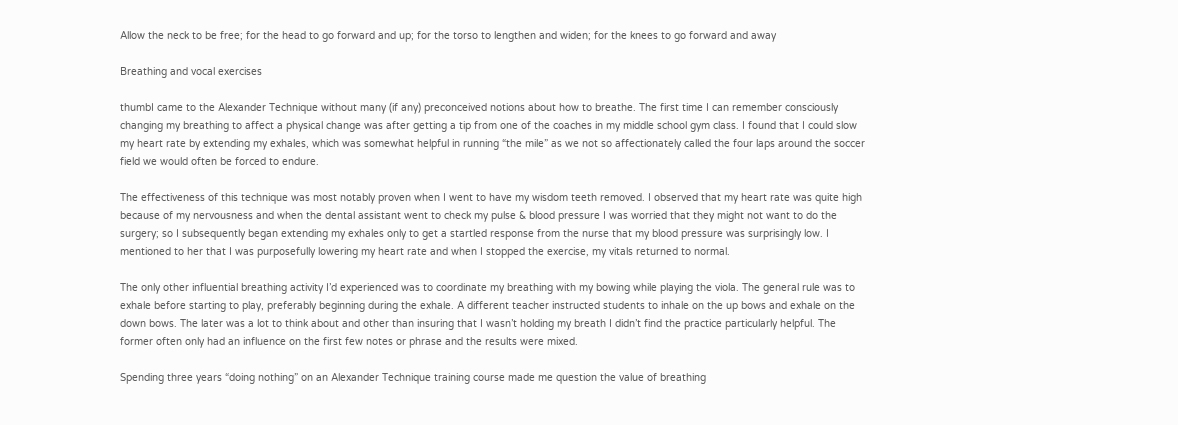Allow the neck to be free; for the head to go forward and up; for the torso to lengthen and widen; for the knees to go forward and away

Breathing and vocal exercises

thumbI came to the Alexander Technique without many (if any) preconceived notions about how to breathe. The first time I can remember consciously changing my breathing to affect a physical change was after getting a tip from one of the coaches in my middle school gym class. I found that I could slow my heart rate by extending my exhales, which was somewhat helpful in running “the mile” as we not so affectionately called the four laps around the soccer field we would often be forced to endure.

The effectiveness of this technique was most notably proven when I went to have my wisdom teeth removed. I observed that my heart rate was quite high because of my nervousness and when the dental assistant went to check my pulse & blood pressure I was worried that they might not want to do the surgery; so I subsequently began extending my exhales only to get a startled response from the nurse that my blood pressure was surprisingly low. I mentioned to her that I was purposefully lowering my heart rate and when I stopped the exercise, my vitals returned to normal.

The only other influential breathing activity I’d experienced was to coordinate my breathing with my bowing while playing the viola. The general rule was to exhale before starting to play, preferably beginning during the exhale. A different teacher instructed students to inhale on the up bows and exhale on the down bows. The later was a lot to think about and other than insuring that I wasn’t holding my breath I didn’t find the practice particularly helpful. The former often only had an influence on the first few notes or phrase and the results were mixed.

Spending three years “doing nothing” on an Alexander Technique training course made me question the value of breathing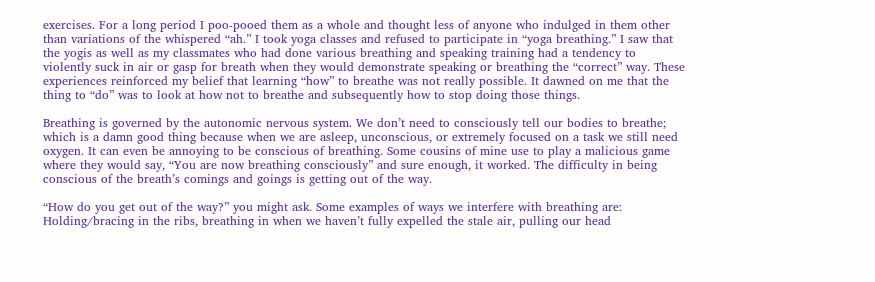exercises. For a long period I poo-pooed them as a whole and thought less of anyone who indulged in them other than variations of the whispered “ah.” I took yoga classes and refused to participate in “yoga breathing.” I saw that the yogis as well as my classmates who had done various breathing and speaking training had a tendency to violently suck in air or gasp for breath when they would demonstrate speaking or breathing the “correct” way. These experiences reinforced my belief that learning “how” to breathe was not really possible. It dawned on me that the thing to “do” was to look at how not to breathe and subsequently how to stop doing those things.

Breathing is governed by the autonomic nervous system. We don’t need to consciously tell our bodies to breathe; which is a damn good thing because when we are asleep, unconscious, or extremely focused on a task we still need oxygen. It can even be annoying to be conscious of breathing. Some cousins of mine use to play a malicious game where they would say, “You are now breathing consciously” and sure enough, it worked. The difficulty in being conscious of the breath’s comings and goings is getting out of the way.

“How do you get out of the way?” you might ask. Some examples of ways we interfere with breathing are: Holding/bracing in the ribs, breathing in when we haven’t fully expelled the stale air, pulling our head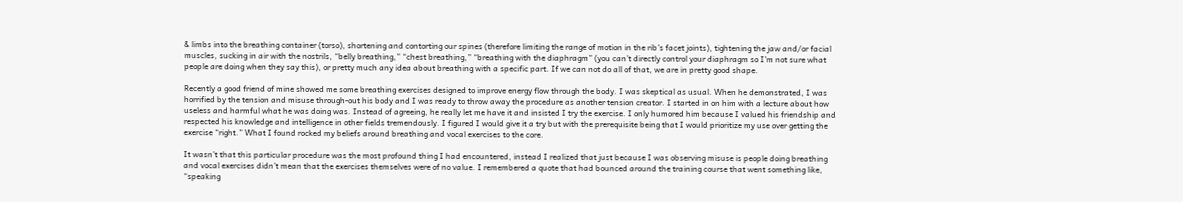& limbs into the breathing container (torso), shortening and contorting our spines (therefore limiting the range of motion in the rib’s facet joints), tightening the jaw and/or facial muscles, sucking in air with the nostrils, “belly breathing,” “chest breathing,” “breathing with the diaphragm” (you can’t directly control your diaphragm so I’m not sure what people are doing when they say this), or pretty much any idea about breathing with a specific part. If we can not do all of that, we are in pretty good shape.

Recently a good friend of mine showed me some breathing exercises designed to improve energy flow through the body. I was skeptical as usual. When he demonstrated, I was horrified by the tension and misuse through-out his body and I was ready to throw away the procedure as another tension creator. I started in on him with a lecture about how useless and harmful what he was doing was. Instead of agreeing, he really let me have it and insisted I try the exercise. I only humored him because I valued his friendship and respected his knowledge and intelligence in other fields tremendously. I figured I would give it a try but with the prerequisite being that I would prioritize my use over getting the exercise “right.” What I found rocked my beliefs around breathing and vocal exercises to the core.

It wasn’t that this particular procedure was the most profound thing I had encountered, instead I realized that just because I was observing misuse is people doing breathing and vocal exercises didn’t mean that the exercises themselves were of no value. I remembered a quote that had bounced around the training course that went something like, “speaking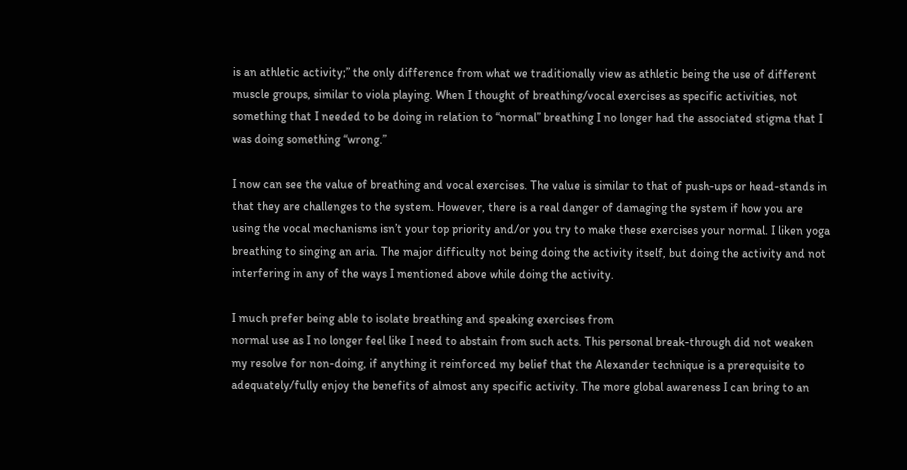is an athletic activity;” the only difference from what we traditionally view as athletic being the use of different muscle groups, similar to viola playing. When I thought of breathing/vocal exercises as specific activities, not something that I needed to be doing in relation to “normal” breathing I no longer had the associated stigma that I was doing something “wrong.”

I now can see the value of breathing and vocal exercises. The value is similar to that of push-ups or head-stands in that they are challenges to the system. However, there is a real danger of damaging the system if how you are using the vocal mechanisms isn’t your top priority and/or you try to make these exercises your normal. I liken yoga breathing to singing an aria. The major difficulty not being doing the activity itself, but doing the activity and not interfering in any of the ways I mentioned above while doing the activity.

I much prefer being able to isolate breathing and speaking exercises from
normal use as I no longer feel like I need to abstain from such acts. This personal break-through did not weaken my resolve for non-doing, if anything it reinforced my belief that the Alexander technique is a prerequisite to adequately/fully enjoy the benefits of almost any specific activity. The more global awareness I can bring to an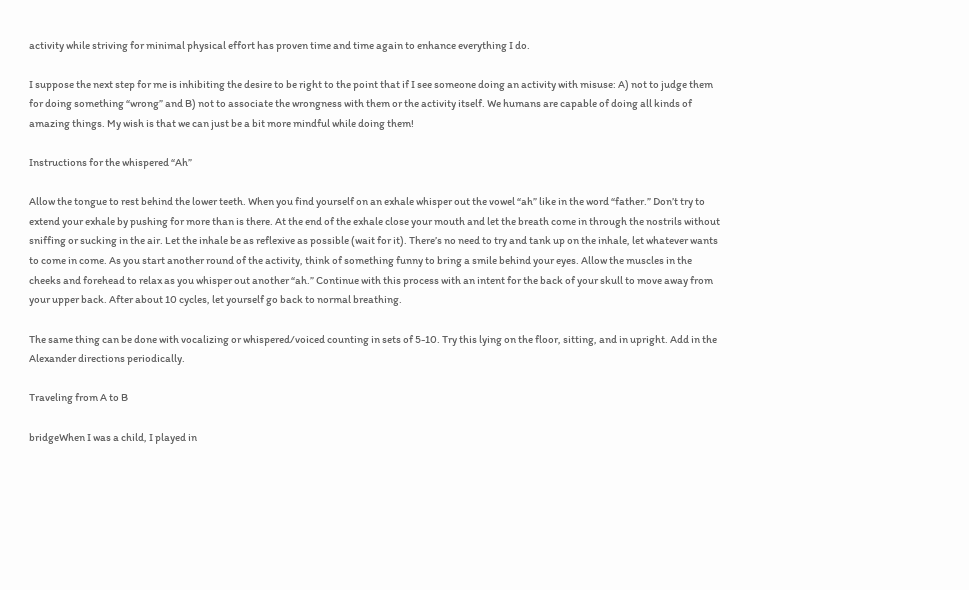activity while striving for minimal physical effort has proven time and time again to enhance everything I do.

I suppose the next step for me is inhibiting the desire to be right to the point that if I see someone doing an activity with misuse: A) not to judge them for doing something “wrong” and B) not to associate the wrongness with them or the activity itself. We humans are capable of doing all kinds of amazing things. My wish is that we can just be a bit more mindful while doing them!

Instructions for the whispered “Ah”

Allow the tongue to rest behind the lower teeth. When you find yourself on an exhale whisper out the vowel “ah” like in the word “father.” Don’t try to extend your exhale by pushing for more than is there. At the end of the exhale close your mouth and let the breath come in through the nostrils without sniffing or sucking in the air. Let the inhale be as reflexive as possible (wait for it). There’s no need to try and tank up on the inhale, let whatever wants to come in come. As you start another round of the activity, think of something funny to bring a smile behind your eyes. Allow the muscles in the cheeks and forehead to relax as you whisper out another “ah.” Continue with this process with an intent for the back of your skull to move away from your upper back. After about 10 cycles, let yourself go back to normal breathing.

The same thing can be done with vocalizing or whispered/voiced counting in sets of 5-10. Try this lying on the floor, sitting, and in upright. Add in the Alexander directions periodically.

Traveling from A to B

bridgeWhen I was a child, I played in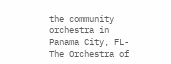the community orchestra in Panama City, FL- The Orchestra of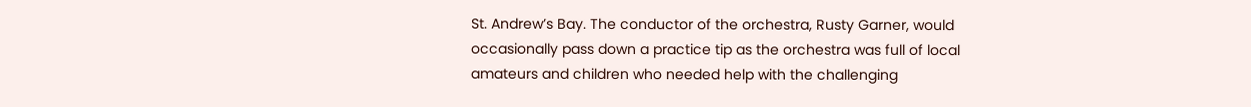St. Andrew’s Bay. The conductor of the orchestra, Rusty Garner, would occasionally pass down a practice tip as the orchestra was full of local amateurs and children who needed help with the challenging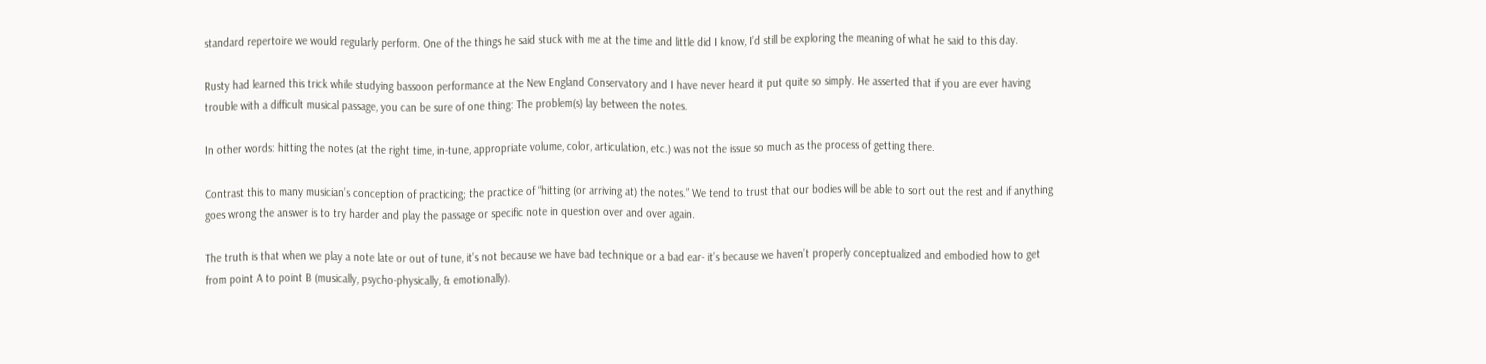standard repertoire we would regularly perform. One of the things he said stuck with me at the time and little did I know, I’d still be exploring the meaning of what he said to this day.

Rusty had learned this trick while studying bassoon performance at the New England Conservatory and I have never heard it put quite so simply. He asserted that if you are ever having trouble with a difficult musical passage, you can be sure of one thing: The problem(s) lay between the notes.

In other words: hitting the notes (at the right time, in-tune, appropriate volume, color, articulation, etc.) was not the issue so much as the process of getting there.

Contrast this to many musician’s conception of practicing; the practice of “hitting (or arriving at) the notes.” We tend to trust that our bodies will be able to sort out the rest and if anything goes wrong the answer is to try harder and play the passage or specific note in question over and over again.

The truth is that when we play a note late or out of tune, it’s not because we have bad technique or a bad ear- it’s because we haven’t properly conceptualized and embodied how to get from point A to point B (musically, psycho-physically, & emotionally).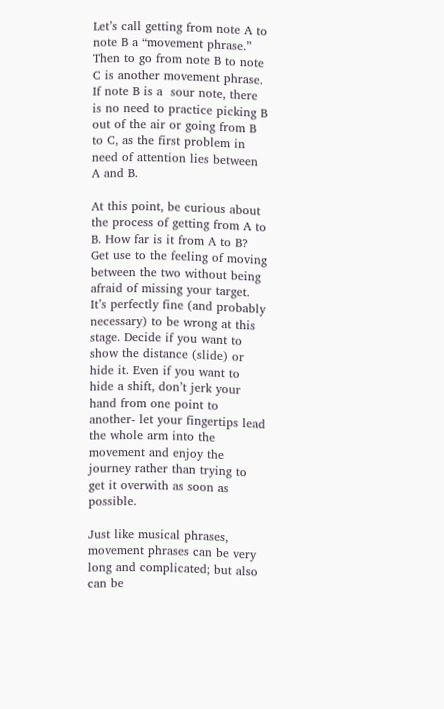Let’s call getting from note A to note B a “movement phrase.” Then to go from note B to note C is another movement phrase. If note B is a  sour note, there is no need to practice picking B out of the air or going from B to C, as the first problem in need of attention lies between A and B.

At this point, be curious about the process of getting from A to B. How far is it from A to B? Get use to the feeling of moving between the two without being afraid of missing your target. It’s perfectly fine (and probably necessary) to be wrong at this stage. Decide if you want to show the distance (slide) or hide it. Even if you want to hide a shift, don’t jerk your hand from one point to another- let your fingertips lead the whole arm into the movement and enjoy the journey rather than trying to get it overwith as soon as possible.

Just like musical phrases, movement phrases can be very long and complicated; but also can be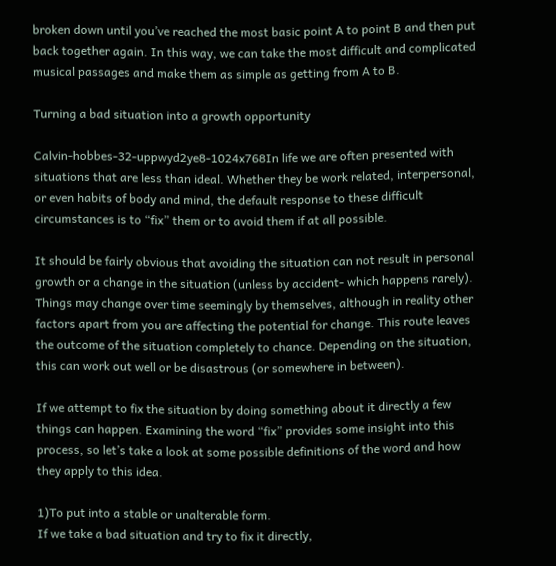broken down until you’ve reached the most basic point A to point B and then put back together again. In this way, we can take the most difficult and complicated musical passages and make them as simple as getting from A to B.

Turning a bad situation into a growth opportunity

Calvin-hobbes-32-uppwyd2ye8-1024x768In life we are often presented with situations that are less than ideal. Whether they be work related, interpersonal, or even habits of body and mind, the default response to these difficult circumstances is to “fix” them or to avoid them if at all possible.

It should be fairly obvious that avoiding the situation can not result in personal growth or a change in the situation (unless by accident- which happens rarely). Things may change over time seemingly by themselves, although in reality other factors apart from you are affecting the potential for change. This route leaves the outcome of the situation completely to chance. Depending on the situation, this can work out well or be disastrous (or somewhere in between).

If we attempt to fix the situation by doing something about it directly a few things can happen. Examining the word “fix” provides some insight into this process, so let’s take a look at some possible definitions of the word and how they apply to this idea.

1)To put into a stable or unalterable form.
If we take a bad situation and try to fix it directly,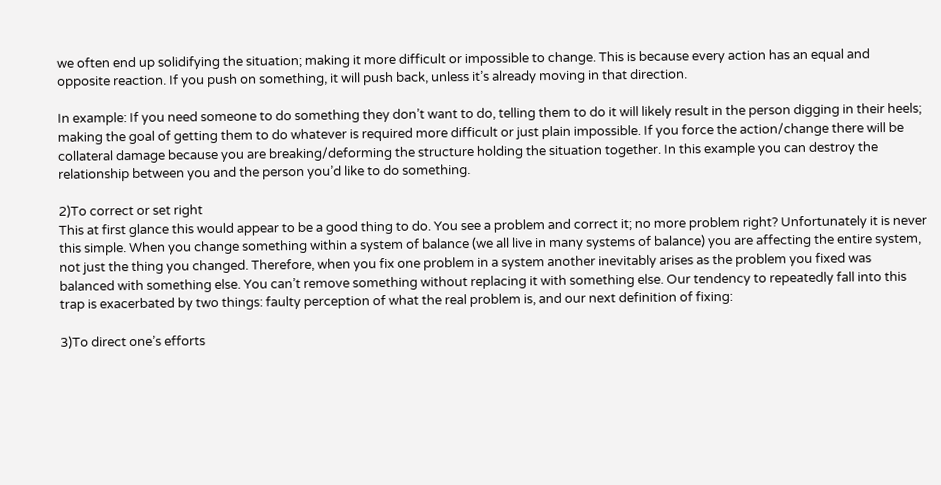we often end up solidifying the situation; making it more difficult or impossible to change. This is because every action has an equal and opposite reaction. If you push on something, it will push back, unless it’s already moving in that direction.

In example: If you need someone to do something they don’t want to do, telling them to do it will likely result in the person digging in their heels; making the goal of getting them to do whatever is required more difficult or just plain impossible. If you force the action/change there will be collateral damage because you are breaking/deforming the structure holding the situation together. In this example you can destroy the relationship between you and the person you’d like to do something.

2)To correct or set right
This at first glance this would appear to be a good thing to do. You see a problem and correct it; no more problem right? Unfortunately it is never this simple. When you change something within a system of balance (we all live in many systems of balance) you are affecting the entire system, not just the thing you changed. Therefore, when you fix one problem in a system another inevitably arises as the problem you fixed was balanced with something else. You can’t remove something without replacing it with something else. Our tendency to repeatedly fall into this trap is exacerbated by two things: faulty perception of what the real problem is, and our next definition of fixing:

3)To direct one’s efforts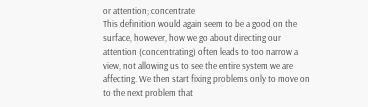or attention; concentrate
This definition would again seem to be a good on the surface, however, how we go about directing our attention (concentrating) often leads to too narrow a view, not allowing us to see the entire system we are affecting. We then start fixing problems only to move on to the next problem that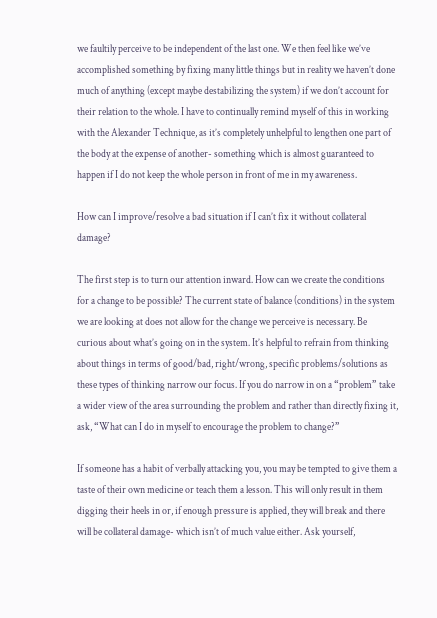we faultily perceive to be independent of the last one. We then feel like we’ve accomplished something by fixing many little things but in reality we haven’t done much of anything (except maybe destabilizing the system) if we don’t account for their relation to the whole. I have to continually remind myself of this in working with the Alexander Technique, as it’s completely unhelpful to lengthen one part of the body at the expense of another- something which is almost guaranteed to happen if I do not keep the whole person in front of me in my awareness.

How can I improve/resolve a bad situation if I can’t fix it without collateral damage?

The first step is to turn our attention inward. How can we create the conditions for a change to be possible? The current state of balance (conditions) in the system we are looking at does not allow for the change we perceive is necessary. Be curious about what’s going on in the system. It’s helpful to refrain from thinking about things in terms of good/bad, right/wrong, specific problems/solutions as these types of thinking narrow our focus. If you do narrow in on a “problem” take a wider view of the area surrounding the problem and rather than directly fixing it, ask, “What can I do in myself to encourage the problem to change?”

If someone has a habit of verbally attacking you, you may be tempted to give them a taste of their own medicine or teach them a lesson. This will only result in them digging their heels in or, if enough pressure is applied, they will break and there will be collateral damage- which isn’t of much value either. Ask yourself,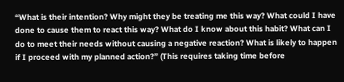“What is their intention? Why might they be treating me this way? What could I have done to cause them to react this way? What do I know about this habit? What can I do to meet their needs without causing a negative reaction? What is likely to happen if I proceed with my planned action?” (This requires taking time before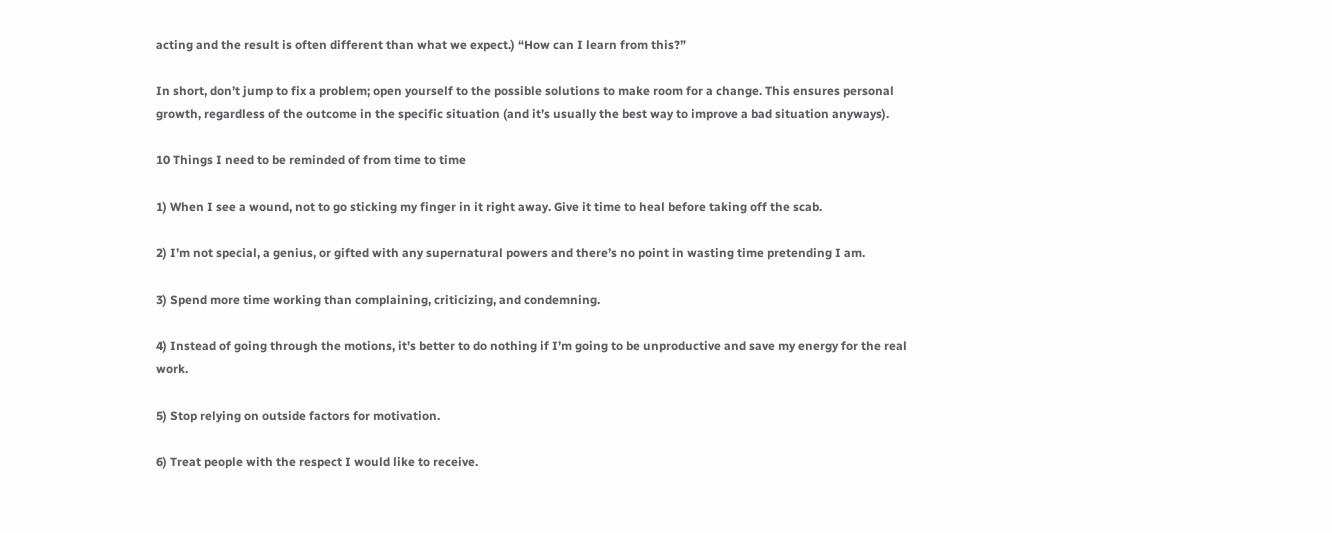acting and the result is often different than what we expect.) “How can I learn from this?”

In short, don’t jump to fix a problem; open yourself to the possible solutions to make room for a change. This ensures personal growth, regardless of the outcome in the specific situation (and it’s usually the best way to improve a bad situation anyways).

10 Things I need to be reminded of from time to time

1) When I see a wound, not to go sticking my finger in it right away. Give it time to heal before taking off the scab.

2) I’m not special, a genius, or gifted with any supernatural powers and there’s no point in wasting time pretending I am.

3) Spend more time working than complaining, criticizing, and condemning.

4) Instead of going through the motions, it’s better to do nothing if I’m going to be unproductive and save my energy for the real work.

5) Stop relying on outside factors for motivation.

6) Treat people with the respect I would like to receive.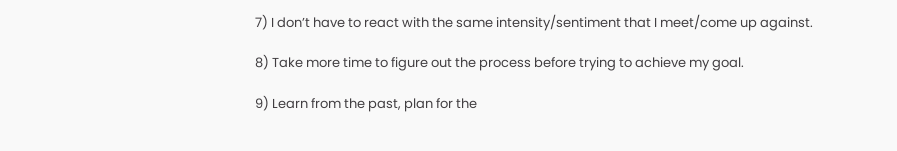7) I don’t have to react with the same intensity/sentiment that I meet/come up against.

8) Take more time to figure out the process before trying to achieve my goal.

9) Learn from the past, plan for the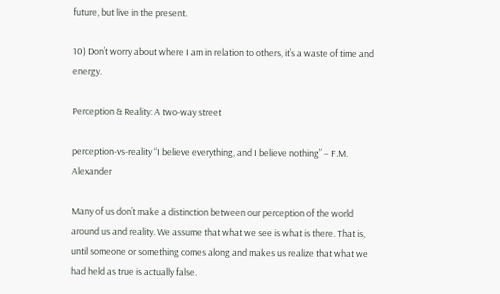future, but live in the present.

10) Don’t worry about where I am in relation to others, it’s a waste of time and energy.

Perception & Reality: A two-way street

perception-vs-reality “I believe everything, and I believe nothing” – F.M. Alexander

Many of us don’t make a distinction between our perception of the world around us and reality. We assume that what we see is what is there. That is, until someone or something comes along and makes us realize that what we had held as true is actually false.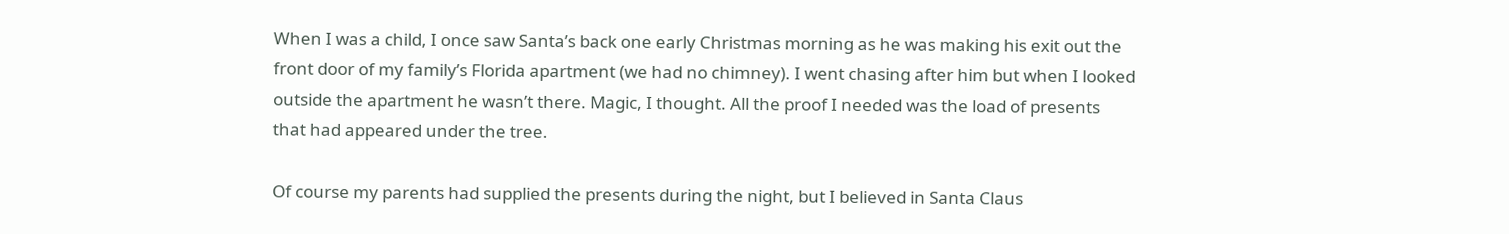When I was a child, I once saw Santa’s back one early Christmas morning as he was making his exit out the front door of my family’s Florida apartment (we had no chimney). I went chasing after him but when I looked outside the apartment he wasn’t there. Magic, I thought. All the proof I needed was the load of presents that had appeared under the tree.

Of course my parents had supplied the presents during the night, but I believed in Santa Claus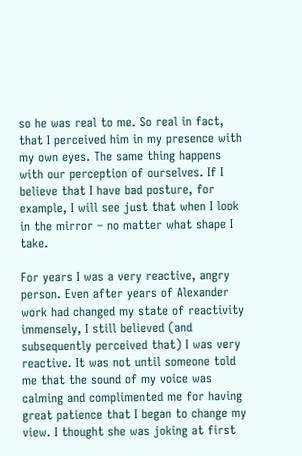so he was real to me. So real in fact, that I perceived him in my presence with my own eyes. The same thing happens with our perception of ourselves. If I believe that I have bad posture, for example, I will see just that when I look in the mirror – no matter what shape I take.

For years I was a very reactive, angry person. Even after years of Alexander work had changed my state of reactivity immensely, I still believed (and subsequently perceived that) I was very reactive. It was not until someone told me that the sound of my voice was calming and complimented me for having great patience that I began to change my view. I thought she was joking at first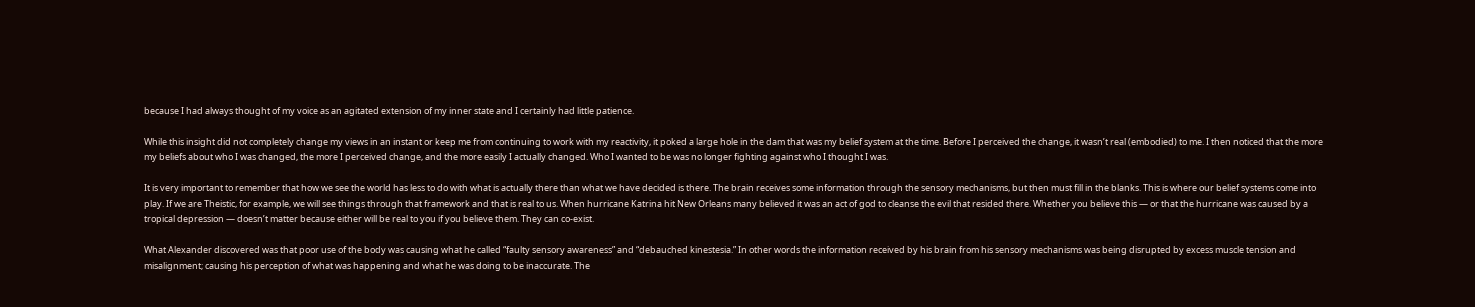because I had always thought of my voice as an agitated extension of my inner state and I certainly had little patience.

While this insight did not completely change my views in an instant or keep me from continuing to work with my reactivity, it poked a large hole in the dam that was my belief system at the time. Before I perceived the change, it wasn’t real (embodied) to me. I then noticed that the more my beliefs about who I was changed, the more I perceived change, and the more easily I actually changed. Who I wanted to be was no longer fighting against who I thought I was.

It is very important to remember that how we see the world has less to do with what is actually there than what we have decided is there. The brain receives some information through the sensory mechanisms, but then must fill in the blanks. This is where our belief systems come into play. If we are Theistic, for example, we will see things through that framework and that is real to us. When hurricane Katrina hit New Orleans many believed it was an act of god to cleanse the evil that resided there. Whether you believe this — or that the hurricane was caused by a tropical depression — doesn’t matter because either will be real to you if you believe them. They can co-exist.

What Alexander discovered was that poor use of the body was causing what he called “faulty sensory awareness” and “debauched kinestesia.” In other words the information received by his brain from his sensory mechanisms was being disrupted by excess muscle tension and misalignment; causing his perception of what was happening and what he was doing to be inaccurate. The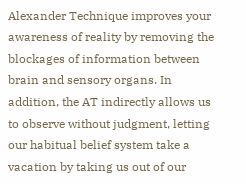Alexander Technique improves your awareness of reality by removing the blockages of information between brain and sensory organs. In addition, the AT indirectly allows us to observe without judgment, letting our habitual belief system take a vacation by taking us out of our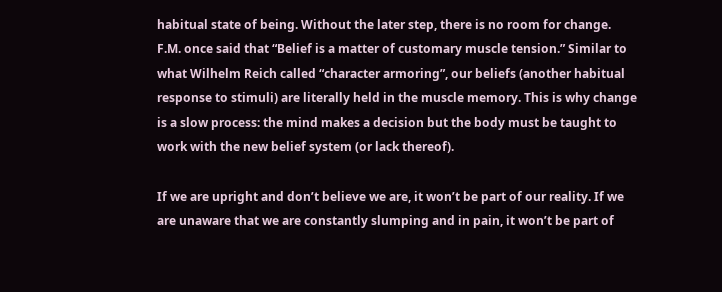habitual state of being. Without the later step, there is no room for change. F.M. once said that “Belief is a matter of customary muscle tension.” Similar to what Wilhelm Reich called “character armoring”, our beliefs (another habitual response to stimuli) are literally held in the muscle memory. This is why change is a slow process: the mind makes a decision but the body must be taught to work with the new belief system (or lack thereof).

If we are upright and don’t believe we are, it won’t be part of our reality. If we are unaware that we are constantly slumping and in pain, it won’t be part of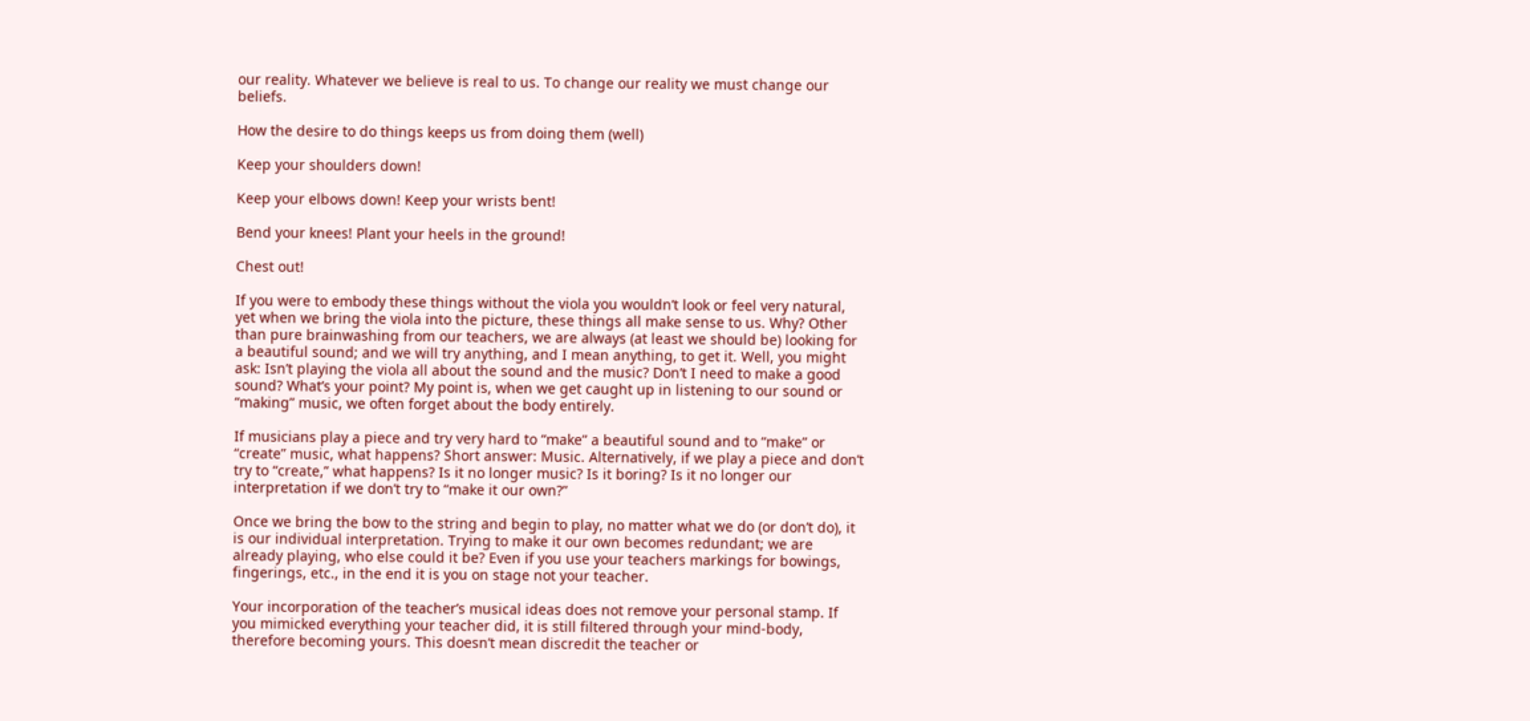our reality. Whatever we believe is real to us. To change our reality we must change our beliefs.

How the desire to do things keeps us from doing them (well)

Keep your shoulders down!

Keep your elbows down! Keep your wrists bent!

Bend your knees! Plant your heels in the ground!

Chest out!

If you were to embody these things without the viola you wouldn’t look or feel very natural, yet when we bring the viola into the picture, these things all make sense to us. Why? Other than pure brainwashing from our teachers, we are always (at least we should be) looking for a beautiful sound; and we will try anything, and I mean anything, to get it. Well, you might ask: Isn’t playing the viola all about the sound and the music? Don’t I need to make a good sound? What’s your point? My point is, when we get caught up in listening to our sound or “making” music, we often forget about the body entirely.

If musicians play a piece and try very hard to “make” a beautiful sound and to “make” or “create” music, what happens? Short answer: Music. Alternatively, if we play a piece and don’t try to “create,” what happens? Is it no longer music? Is it boring? Is it no longer our interpretation if we don’t try to “make it our own?”

Once we bring the bow to the string and begin to play, no matter what we do (or don’t do), it is our individual interpretation. Trying to make it our own becomes redundant; we are already playing, who else could it be? Even if you use your teachers markings for bowings, fingerings, etc., in the end it is you on stage not your teacher.

Your incorporation of the teacher’s musical ideas does not remove your personal stamp. If you mimicked everything your teacher did, it is still filtered through your mind-body, therefore becoming yours. This doesn’t mean discredit the teacher or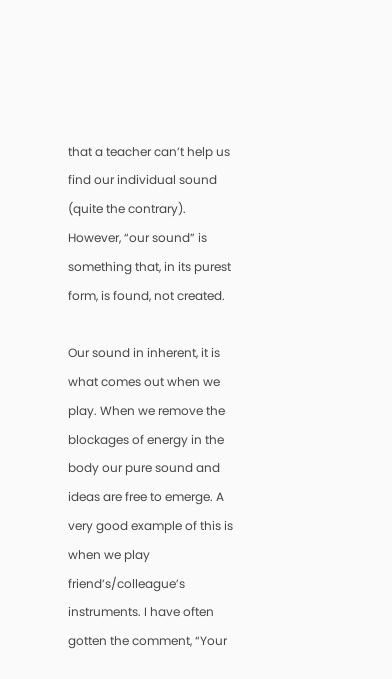that a teacher can’t help us find our individual sound (quite the contrary). However, “our sound” is something that, in its purest form, is found, not created.

Our sound in inherent, it is what comes out when we play. When we remove the blockages of energy in the body our pure sound and ideas are free to emerge. A very good example of this is when we play friend’s/colleague’s instruments. I have often gotten the comment, “Your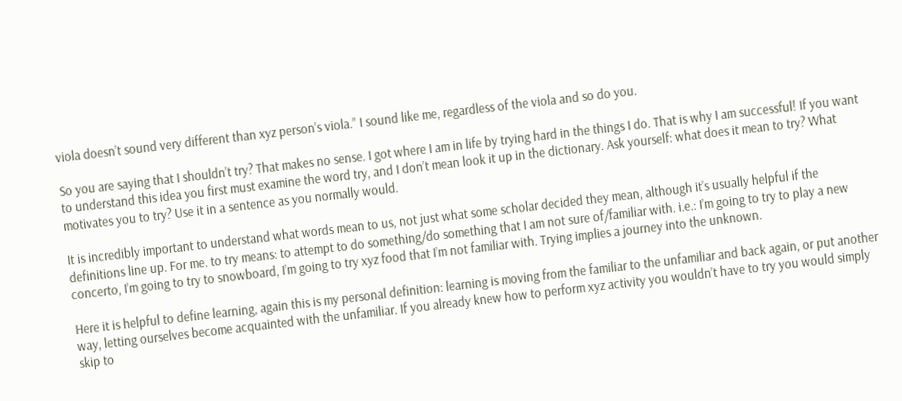viola doesn’t sound very different than xyz person’s viola.” I sound like me, regardless of the viola and so do you.

So you are saying that I shouldn’t try? That makes no sense. I got where I am in life by trying hard in the things I do. That is why I am successful! If you want to understand this idea you first must examine the word try, and I don’t mean look it up in the dictionary. Ask yourself: what does it mean to try? What motivates you to try? Use it in a sentence as you normally would.

It is incredibly important to understand what words mean to us, not just what some scholar decided they mean, although it’s usually helpful if the definitions line up. For me. to try means: to attempt to do something/do something that I am not sure of/familiar with. i.e.: I’m going to try to play a new concerto, I’m going to try to snowboard, I’m going to try xyz food that I’m not familiar with. Trying implies a journey into the unknown.

Here it is helpful to define learning, again this is my personal definition: learning is moving from the familiar to the unfamiliar and back again, or put another way, letting ourselves become acquainted with the unfamiliar. If you already knew how to perform xyz activity you wouldn’t have to try you would simply skip to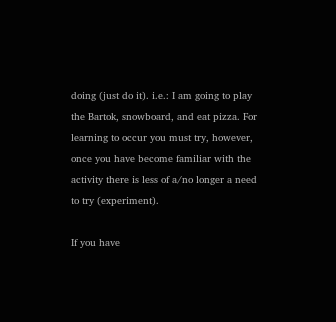doing (just do it). i.e.: I am going to play the Bartok, snowboard, and eat pizza. For learning to occur you must try, however, once you have become familiar with the activity there is less of a/no longer a need to try (experiment).

If you have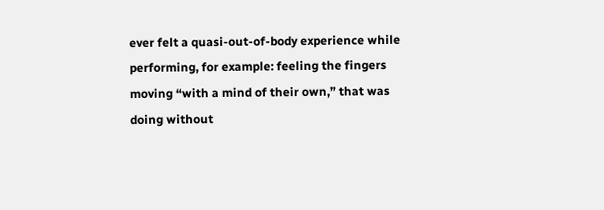ever felt a quasi-out-of-body experience while performing, for example: feeling the fingers moving “with a mind of their own,” that was doing without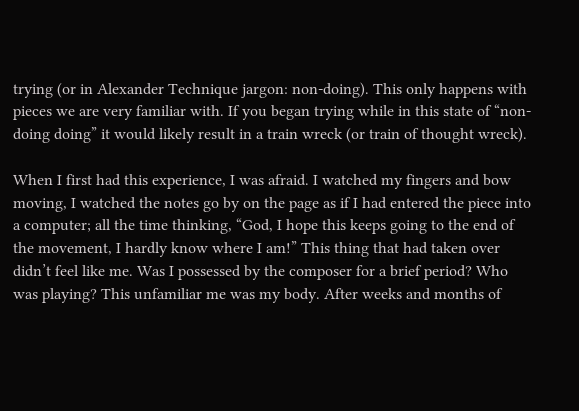trying (or in Alexander Technique jargon: non-doing). This only happens with pieces we are very familiar with. If you began trying while in this state of “non-doing doing” it would likely result in a train wreck (or train of thought wreck).

When I first had this experience, I was afraid. I watched my fingers and bow moving, I watched the notes go by on the page as if I had entered the piece into a computer; all the time thinking, “God, I hope this keeps going to the end of the movement, I hardly know where I am!” This thing that had taken over didn’t feel like me. Was I possessed by the composer for a brief period? Who was playing? This unfamiliar me was my body. After weeks and months of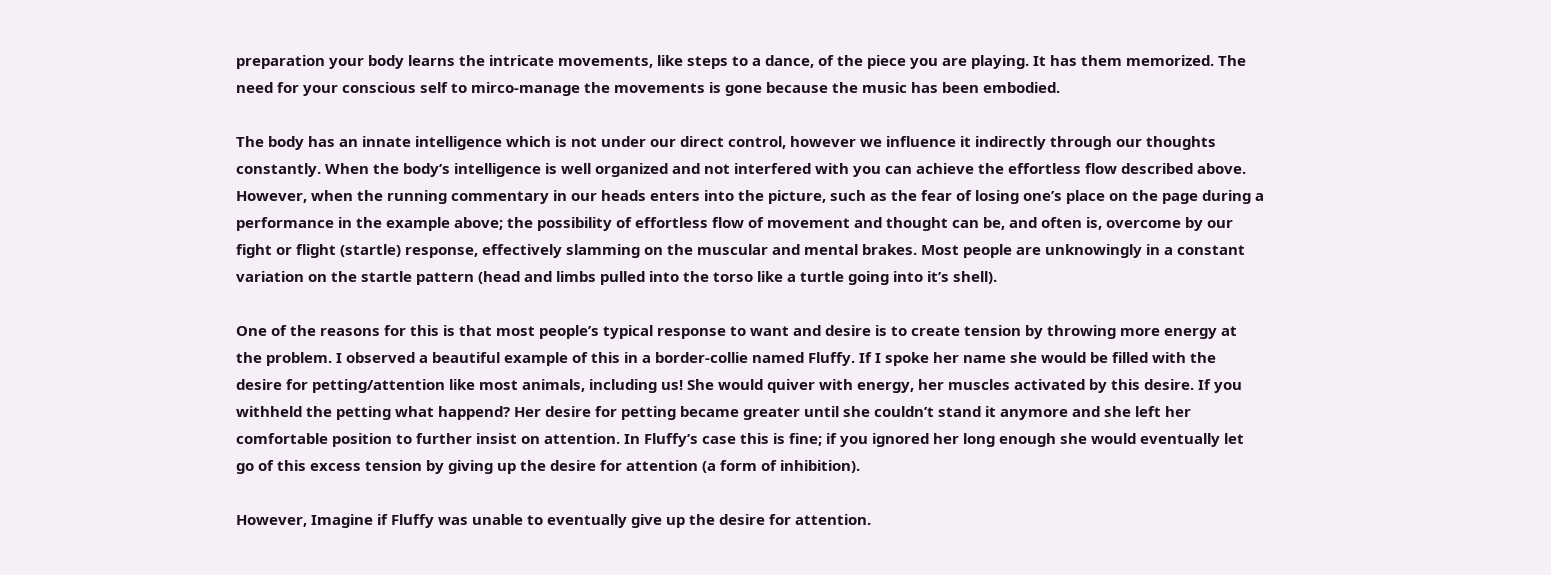preparation your body learns the intricate movements, like steps to a dance, of the piece you are playing. It has them memorized. The need for your conscious self to mirco-manage the movements is gone because the music has been embodied.

The body has an innate intelligence which is not under our direct control, however we influence it indirectly through our thoughts constantly. When the body’s intelligence is well organized and not interfered with you can achieve the effortless flow described above. However, when the running commentary in our heads enters into the picture, such as the fear of losing one’s place on the page during a performance in the example above; the possibility of effortless flow of movement and thought can be, and often is, overcome by our fight or flight (startle) response, effectively slamming on the muscular and mental brakes. Most people are unknowingly in a constant variation on the startle pattern (head and limbs pulled into the torso like a turtle going into it’s shell).

One of the reasons for this is that most people’s typical response to want and desire is to create tension by throwing more energy at the problem. I observed a beautiful example of this in a border-collie named Fluffy. If I spoke her name she would be filled with the desire for petting/attention like most animals, including us! She would quiver with energy, her muscles activated by this desire. If you withheld the petting what happend? Her desire for petting became greater until she couldn’t stand it anymore and she left her comfortable position to further insist on attention. In Fluffy’s case this is fine; if you ignored her long enough she would eventually let go of this excess tension by giving up the desire for attention (a form of inhibition).

However, Imagine if Fluffy was unable to eventually give up the desire for attention.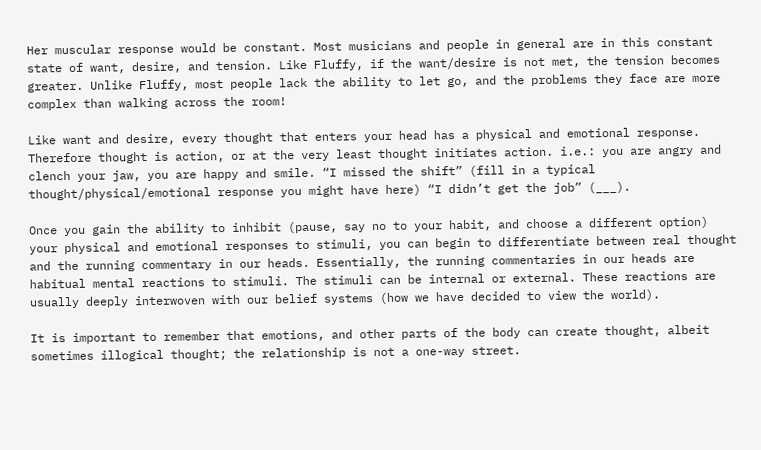Her muscular response would be constant. Most musicians and people in general are in this constant state of want, desire, and tension. Like Fluffy, if the want/desire is not met, the tension becomes greater. Unlike Fluffy, most people lack the ability to let go, and the problems they face are more complex than walking across the room!

Like want and desire, every thought that enters your head has a physical and emotional response. Therefore thought is action, or at the very least thought initiates action. i.e.: you are angry and clench your jaw, you are happy and smile. “I missed the shift” (fill in a typical thought/physical/emotional response you might have here) “I didn’t get the job” (___).

Once you gain the ability to inhibit (pause, say no to your habit, and choose a different option) your physical and emotional responses to stimuli, you can begin to differentiate between real thought and the running commentary in our heads. Essentially, the running commentaries in our heads are habitual mental reactions to stimuli. The stimuli can be internal or external. These reactions are usually deeply interwoven with our belief systems (how we have decided to view the world).

It is important to remember that emotions, and other parts of the body can create thought, albeit sometimes illogical thought; the relationship is not a one-way street.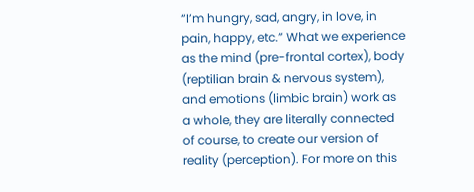“I’m hungry, sad, angry, in love, in pain, happy, etc.” What we experience as the mind (pre-frontal cortex), body (reptilian brain & nervous system), and emotions (limbic brain) work as a whole, they are literally connected of course, to create our version of reality (perception). For more on this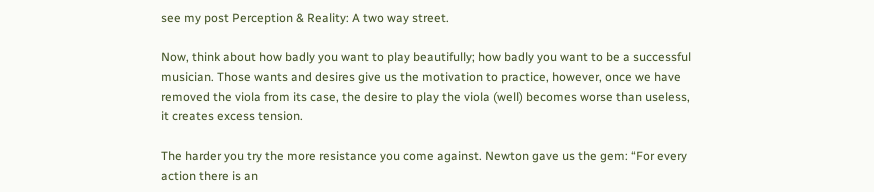see my post Perception & Reality: A two way street.

Now, think about how badly you want to play beautifully; how badly you want to be a successful musician. Those wants and desires give us the motivation to practice, however, once we have removed the viola from its case, the desire to play the viola (well) becomes worse than useless, it creates excess tension.

The harder you try the more resistance you come against. Newton gave us the gem: “For every action there is an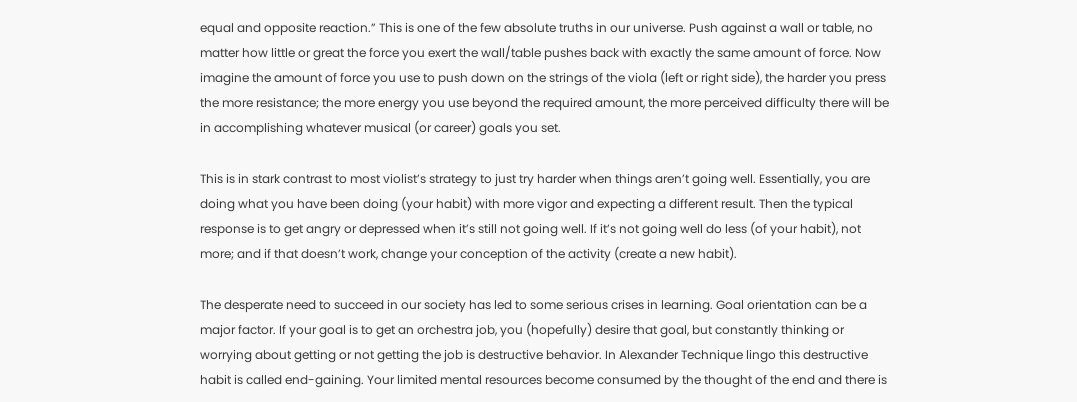equal and opposite reaction.” This is one of the few absolute truths in our universe. Push against a wall or table, no matter how little or great the force you exert the wall/table pushes back with exactly the same amount of force. Now imagine the amount of force you use to push down on the strings of the viola (left or right side), the harder you press the more resistance; the more energy you use beyond the required amount, the more perceived difficulty there will be in accomplishing whatever musical (or career) goals you set.

This is in stark contrast to most violist’s strategy to just try harder when things aren’t going well. Essentially, you are doing what you have been doing (your habit) with more vigor and expecting a different result. Then the typical response is to get angry or depressed when it’s still not going well. If it’s not going well do less (of your habit), not more; and if that doesn’t work, change your conception of the activity (create a new habit).

The desperate need to succeed in our society has led to some serious crises in learning. Goal orientation can be a major factor. If your goal is to get an orchestra job, you (hopefully) desire that goal, but constantly thinking or worrying about getting or not getting the job is destructive behavior. In Alexander Technique lingo this destructive habit is called end-gaining. Your limited mental resources become consumed by the thought of the end and there is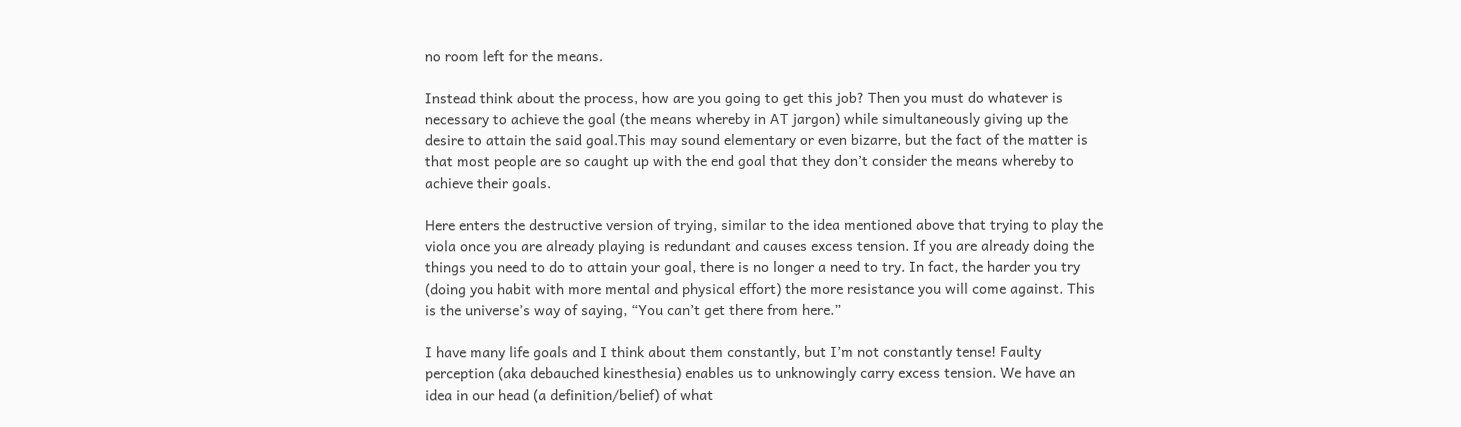no room left for the means.

Instead think about the process, how are you going to get this job? Then you must do whatever is necessary to achieve the goal (the means whereby in AT jargon) while simultaneously giving up the desire to attain the said goal.This may sound elementary or even bizarre, but the fact of the matter is that most people are so caught up with the end goal that they don’t consider the means whereby to achieve their goals.

Here enters the destructive version of trying, similar to the idea mentioned above that trying to play the viola once you are already playing is redundant and causes excess tension. If you are already doing the things you need to do to attain your goal, there is no longer a need to try. In fact, the harder you try (doing you habit with more mental and physical effort) the more resistance you will come against. This is the universe’s way of saying, “You can’t get there from here.”

I have many life goals and I think about them constantly, but I’m not constantly tense! Faulty perception (aka debauched kinesthesia) enables us to unknowingly carry excess tension. We have an idea in our head (a definition/belief) of what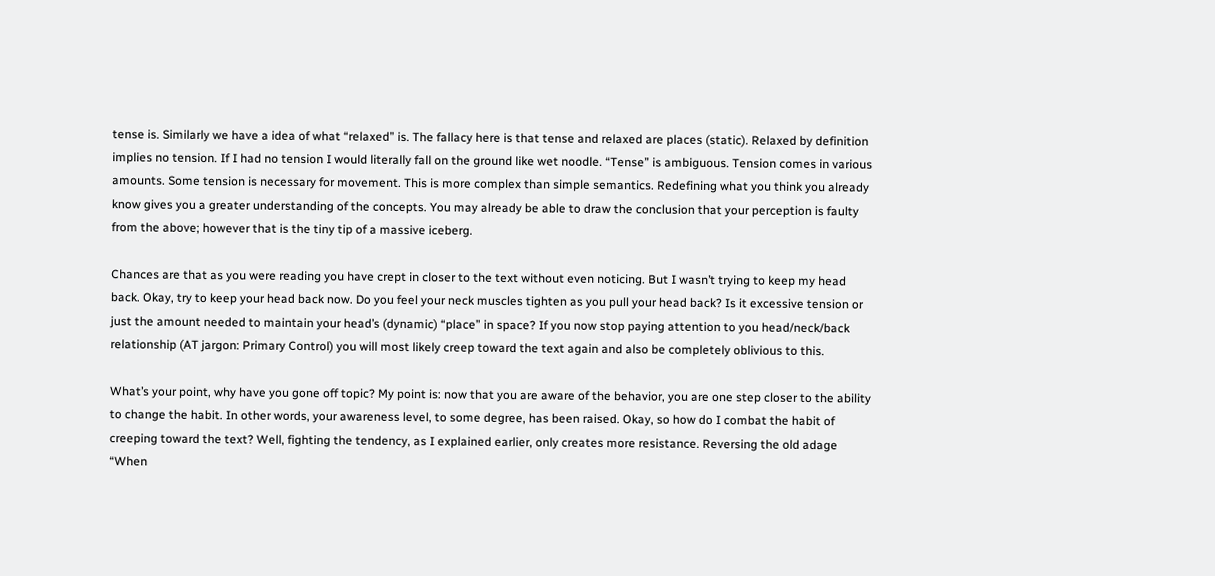tense is. Similarly we have a idea of what “relaxed” is. The fallacy here is that tense and relaxed are places (static). Relaxed by definition implies no tension. If I had no tension I would literally fall on the ground like wet noodle. “Tense” is ambiguous. Tension comes in various amounts. Some tension is necessary for movement. This is more complex than simple semantics. Redefining what you think you already know gives you a greater understanding of the concepts. You may already be able to draw the conclusion that your perception is faulty from the above; however that is the tiny tip of a massive iceberg.

Chances are that as you were reading you have crept in closer to the text without even noticing. But I wasn’t trying to keep my head back. Okay, try to keep your head back now. Do you feel your neck muscles tighten as you pull your head back? Is it excessive tension or just the amount needed to maintain your head’s (dynamic) “place” in space? If you now stop paying attention to you head/neck/back relationship (AT jargon: Primary Control) you will most likely creep toward the text again and also be completely oblivious to this.

What’s your point, why have you gone off topic? My point is: now that you are aware of the behavior, you are one step closer to the ability to change the habit. In other words, your awareness level, to some degree, has been raised. Okay, so how do I combat the habit of creeping toward the text? Well, fighting the tendency, as I explained earlier, only creates more resistance. Reversing the old adage “When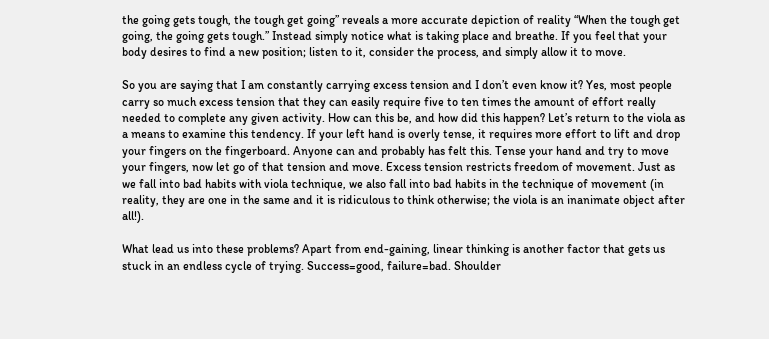the going gets tough, the tough get going” reveals a more accurate depiction of reality “When the tough get going, the going gets tough.” Instead simply notice what is taking place and breathe. If you feel that your body desires to find a new position; listen to it, consider the process, and simply allow it to move.

So you are saying that I am constantly carrying excess tension and I don’t even know it? Yes, most people carry so much excess tension that they can easily require five to ten times the amount of effort really needed to complete any given activity. How can this be, and how did this happen? Let’s return to the viola as a means to examine this tendency. If your left hand is overly tense, it requires more effort to lift and drop your fingers on the fingerboard. Anyone can and probably has felt this. Tense your hand and try to move your fingers, now let go of that tension and move. Excess tension restricts freedom of movement. Just as we fall into bad habits with viola technique, we also fall into bad habits in the technique of movement (in reality, they are one in the same and it is ridiculous to think otherwise; the viola is an inanimate object after all!).

What lead us into these problems? Apart from end-gaining, linear thinking is another factor that gets us stuck in an endless cycle of trying. Success=good, failure=bad. Shoulder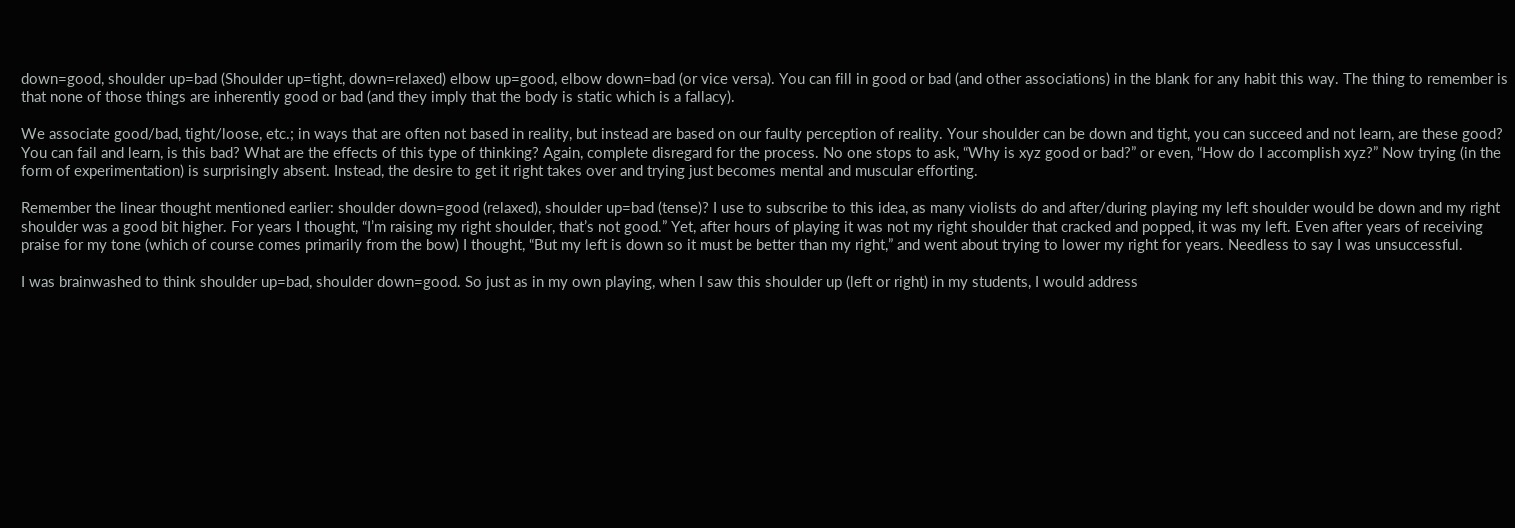down=good, shoulder up=bad (Shoulder up=tight, down=relaxed) elbow up=good, elbow down=bad (or vice versa). You can fill in good or bad (and other associations) in the blank for any habit this way. The thing to remember is that none of those things are inherently good or bad (and they imply that the body is static which is a fallacy).

We associate good/bad, tight/loose, etc.; in ways that are often not based in reality, but instead are based on our faulty perception of reality. Your shoulder can be down and tight, you can succeed and not learn, are these good? You can fail and learn, is this bad? What are the effects of this type of thinking? Again, complete disregard for the process. No one stops to ask, “Why is xyz good or bad?” or even, “How do I accomplish xyz?” Now trying (in the form of experimentation) is surprisingly absent. Instead, the desire to get it right takes over and trying just becomes mental and muscular efforting.

Remember the linear thought mentioned earlier: shoulder down=good (relaxed), shoulder up=bad (tense)? I use to subscribe to this idea, as many violists do and after/during playing my left shoulder would be down and my right shoulder was a good bit higher. For years I thought, “I’m raising my right shoulder, that’s not good.” Yet, after hours of playing it was not my right shoulder that cracked and popped, it was my left. Even after years of receiving praise for my tone (which of course comes primarily from the bow) I thought, “But my left is down so it must be better than my right,” and went about trying to lower my right for years. Needless to say I was unsuccessful.

I was brainwashed to think shoulder up=bad, shoulder down=good. So just as in my own playing, when I saw this shoulder up (left or right) in my students, I would address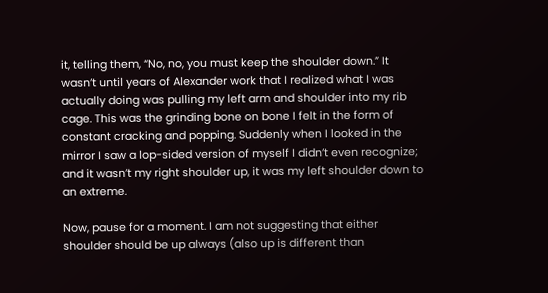it, telling them, “No, no, you must keep the shoulder down.” It wasn’t until years of Alexander work that I realized what I was actually doing was pulling my left arm and shoulder into my rib cage. This was the grinding bone on bone I felt in the form of constant cracking and popping. Suddenly when I looked in the mirror I saw a lop-sided version of myself I didn’t even recognize; and it wasn’t my right shoulder up, it was my left shoulder down to an extreme.

Now, pause for a moment. I am not suggesting that either shoulder should be up always (also up is different than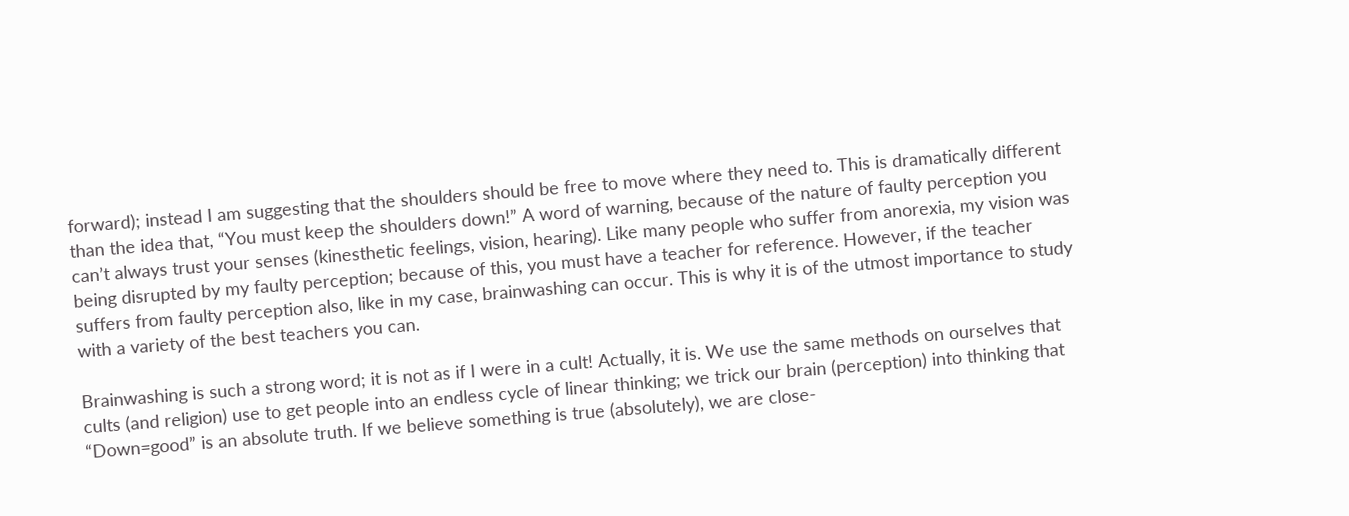forward); instead I am suggesting that the shoulders should be free to move where they need to. This is dramatically different than the idea that, “You must keep the shoulders down!” A word of warning, because of the nature of faulty perception you can’t always trust your senses (kinesthetic feelings, vision, hearing). Like many people who suffer from anorexia, my vision was being disrupted by my faulty perception; because of this, you must have a teacher for reference. However, if the teacher suffers from faulty perception also, like in my case, brainwashing can occur. This is why it is of the utmost importance to study with a variety of the best teachers you can.

Brainwashing is such a strong word; it is not as if I were in a cult! Actually, it is. We use the same methods on ourselves that cults (and religion) use to get people into an endless cycle of linear thinking; we trick our brain (perception) into thinking that “Down=good” is an absolute truth. If we believe something is true (absolutely), we are close-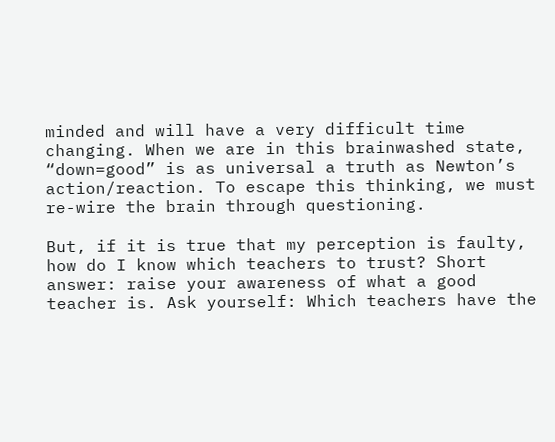minded and will have a very difficult time changing. When we are in this brainwashed state, “down=good” is as universal a truth as Newton’s action/reaction. To escape this thinking, we must re-wire the brain through questioning.

But, if it is true that my perception is faulty, how do I know which teachers to trust? Short answer: raise your awareness of what a good teacher is. Ask yourself: Which teachers have the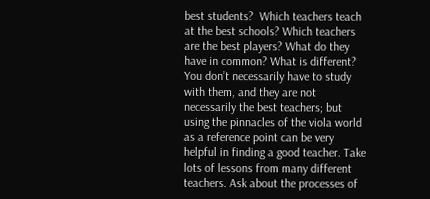best students?  Which teachers teach at the best schools? Which teachers are the best players? What do they have in common? What is different? You don’t necessarily have to study with them, and they are not necessarily the best teachers; but using the pinnacles of the viola world as a reference point can be very helpful in finding a good teacher. Take lots of lessons from many different teachers. Ask about the processes of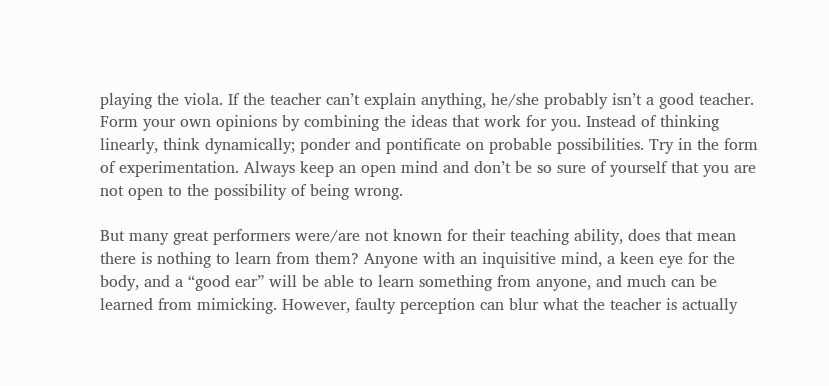playing the viola. If the teacher can’t explain anything, he/she probably isn’t a good teacher. Form your own opinions by combining the ideas that work for you. Instead of thinking linearly, think dynamically; ponder and pontificate on probable possibilities. Try in the form of experimentation. Always keep an open mind and don’t be so sure of yourself that you are not open to the possibility of being wrong.

But many great performers were/are not known for their teaching ability, does that mean there is nothing to learn from them? Anyone with an inquisitive mind, a keen eye for the body, and a “good ear” will be able to learn something from anyone, and much can be learned from mimicking. However, faulty perception can blur what the teacher is actually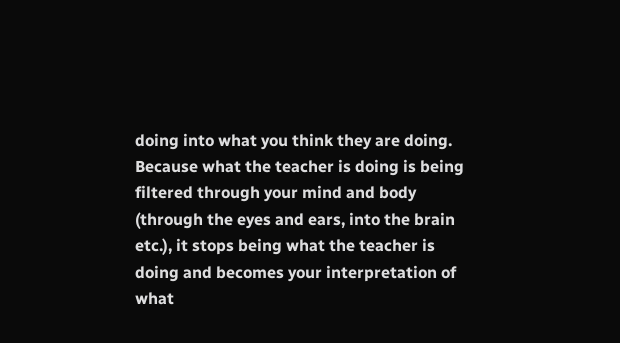doing into what you think they are doing. Because what the teacher is doing is being filtered through your mind and body (through the eyes and ears, into the brain etc.), it stops being what the teacher is doing and becomes your interpretation of what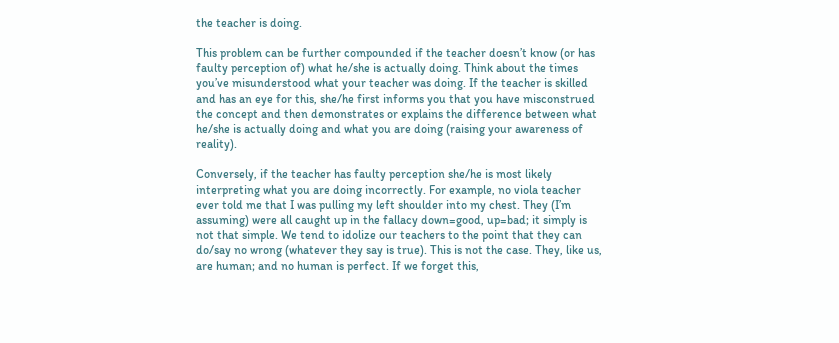the teacher is doing.

This problem can be further compounded if the teacher doesn’t know (or has faulty perception of) what he/she is actually doing. Think about the times you’ve misunderstood what your teacher was doing. If the teacher is skilled and has an eye for this, she/he first informs you that you have misconstrued the concept and then demonstrates or explains the difference between what he/she is actually doing and what you are doing (raising your awareness of reality).

Conversely, if the teacher has faulty perception she/he is most likely interpreting what you are doing incorrectly. For example, no viola teacher ever told me that I was pulling my left shoulder into my chest. They (I’m assuming) were all caught up in the fallacy down=good, up=bad; it simply is not that simple. We tend to idolize our teachers to the point that they can do/say no wrong (whatever they say is true). This is not the case. They, like us, are human; and no human is perfect. If we forget this,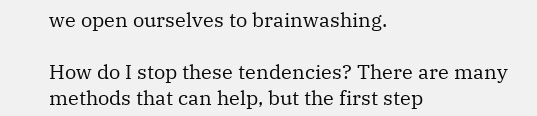we open ourselves to brainwashing.

How do I stop these tendencies? There are many methods that can help, but the first step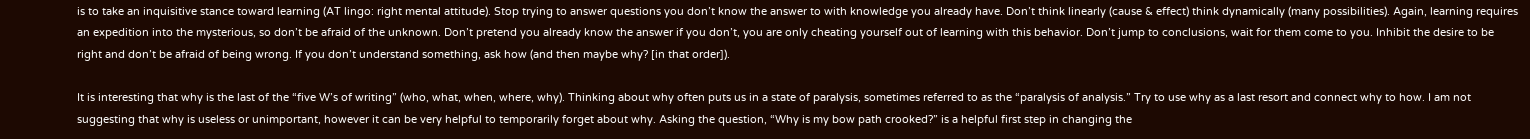is to take an inquisitive stance toward learning (AT lingo: right mental attitude). Stop trying to answer questions you don’t know the answer to with knowledge you already have. Don’t think linearly (cause & effect) think dynamically (many possibilities). Again, learning requires an expedition into the mysterious, so don’t be afraid of the unknown. Don’t pretend you already know the answer if you don’t, you are only cheating yourself out of learning with this behavior. Don’t jump to conclusions, wait for them come to you. Inhibit the desire to be right and don’t be afraid of being wrong. If you don’t understand something, ask how (and then maybe why? [in that order]).

It is interesting that why is the last of the “five W’s of writing” (who, what, when, where, why). Thinking about why often puts us in a state of paralysis, sometimes referred to as the “paralysis of analysis.” Try to use why as a last resort and connect why to how. I am not suggesting that why is useless or unimportant, however it can be very helpful to temporarily forget about why. Asking the question, “Why is my bow path crooked?” is a helpful first step in changing the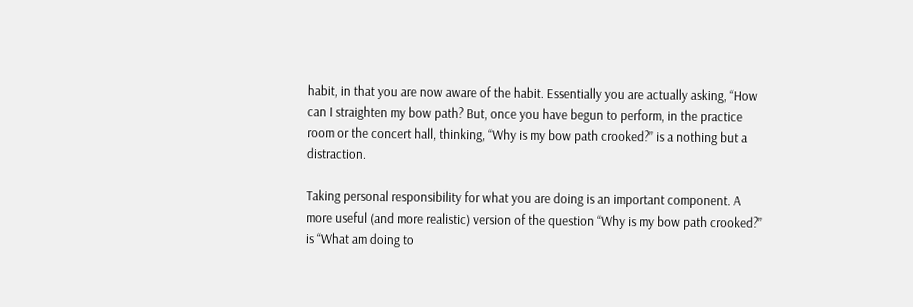habit, in that you are now aware of the habit. Essentially you are actually asking, “How can I straighten my bow path? But, once you have begun to perform, in the practice room or the concert hall, thinking, “Why is my bow path crooked?” is a nothing but a distraction.

Taking personal responsibility for what you are doing is an important component. A more useful (and more realistic) version of the question “Why is my bow path crooked?” is “What am doing to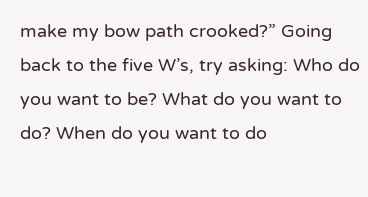make my bow path crooked?” Going back to the five W’s, try asking: Who do you want to be? What do you want to do? When do you want to do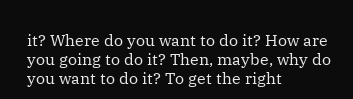it? Where do you want to do it? How are you going to do it? Then, maybe, why do you want to do it? To get the right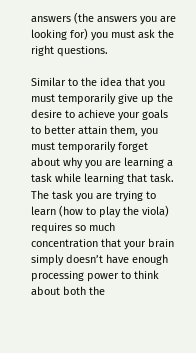answers (the answers you are looking for) you must ask the right questions.

Similar to the idea that you must temporarily give up the desire to achieve your goals to better attain them, you must temporarily forget about why you are learning a task while learning that task. The task you are trying to learn (how to play the viola) requires so much concentration that your brain simply doesn’t have enough processing power to think about both the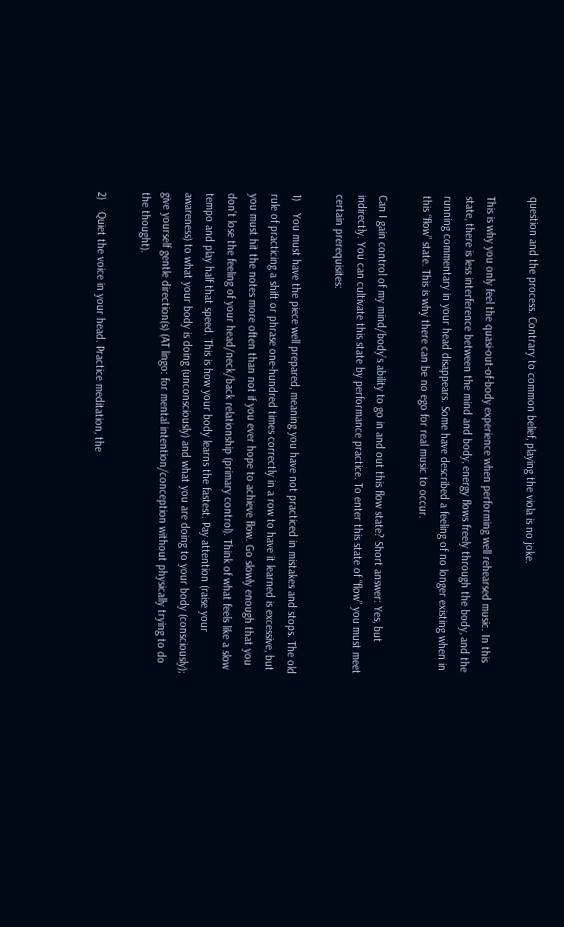question and the process. Contrary to common belief, playing the viola is no joke.

This is why you only feel the quasi-out-of-body experience when performing well rehearsed music. In this state, there is less interference between the mind and body, energy flows freely through the body, and the running commentary in your head disappears. Some have described a feeling of no longer existing when in this “flow” state. This is why there can be no ego for real music to occur.

Can I gain control of my mind/body’s ability to go in and out this flow state? Short answer: Yes, but indirectly. You can cultivate this state by performance practice. To enter this state of “flow” you must meet certain prerequisites:

1)    You must have the piece well prepared, meaning you have not practiced in mistakes and stops. The old rule of practicing a shift or phrase one-hundred times correctly in a row to have it learned is excessive, but you must hit the notes more often than not if you ever hope to achieve flow. Go slowly enough that you don’t lose the feeling of your head/neck/back relationship (primary control). Think of what feels like a slow tempo and play half that speed. This is how your body learns the fastest. Pay attention (raise your awareness) to what your body is doing (unconsciously) and what you are doing to your body (consciously); give yourself gentle direction(s) (AT lingo: for mental intention/conception without physically trying to do the thought).

2)    Quiet the voice in your head. Practice meditation, the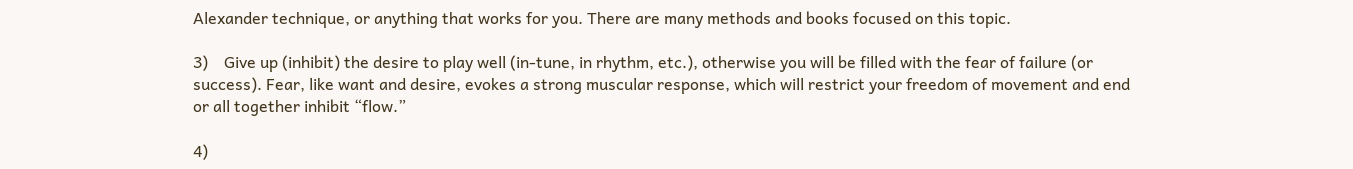Alexander technique, or anything that works for you. There are many methods and books focused on this topic.

3)    Give up (inhibit) the desire to play well (in-tune, in rhythm, etc.), otherwise you will be filled with the fear of failure (or success). Fear, like want and desire, evokes a strong muscular response, which will restrict your freedom of movement and end or all together inhibit “flow.”

4)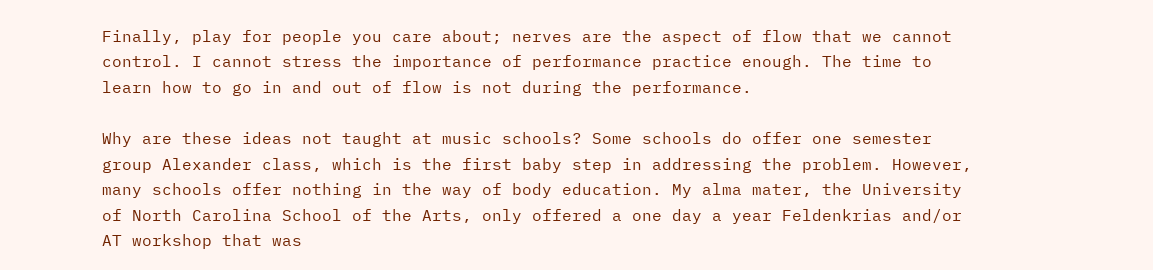Finally, play for people you care about; nerves are the aspect of flow that we cannot control. I cannot stress the importance of performance practice enough. The time to learn how to go in and out of flow is not during the performance.

Why are these ideas not taught at music schools? Some schools do offer one semester group Alexander class, which is the first baby step in addressing the problem. However, many schools offer nothing in the way of body education. My alma mater, the University of North Carolina School of the Arts, only offered a one day a year Feldenkrias and/or AT workshop that was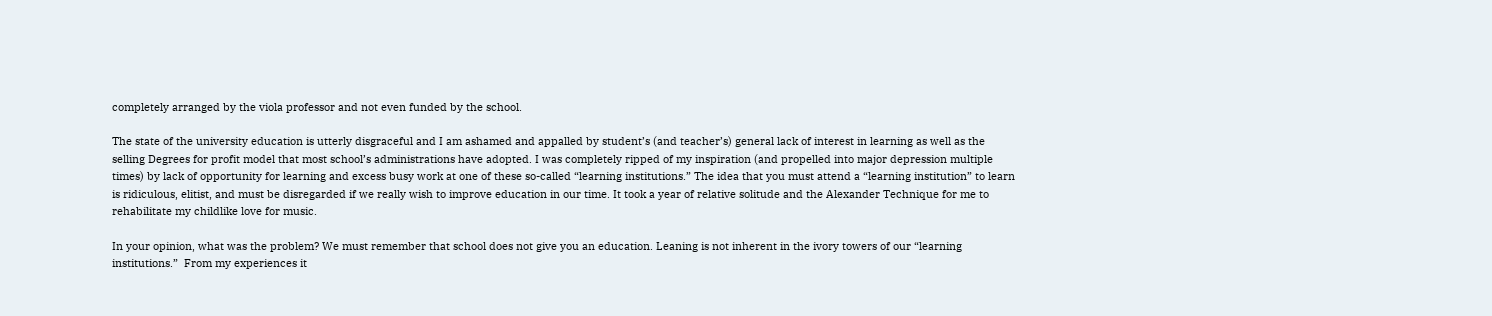completely arranged by the viola professor and not even funded by the school.

The state of the university education is utterly disgraceful and I am ashamed and appalled by student’s (and teacher’s) general lack of interest in learning as well as the selling Degrees for profit model that most school’s administrations have adopted. I was completely ripped of my inspiration (and propelled into major depression multiple times) by lack of opportunity for learning and excess busy work at one of these so-called “learning institutions.” The idea that you must attend a “learning institution” to learn is ridiculous, elitist, and must be disregarded if we really wish to improve education in our time. It took a year of relative solitude and the Alexander Technique for me to rehabilitate my childlike love for music.

In your opinion, what was the problem? We must remember that school does not give you an education. Leaning is not inherent in the ivory towers of our “learning institutions.”  From my experiences it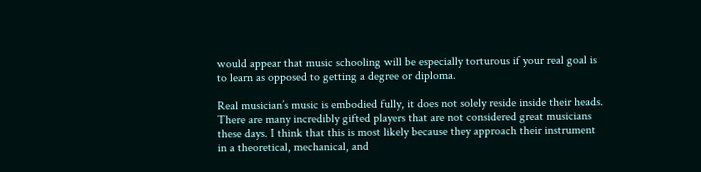would appear that music schooling will be especially torturous if your real goal is to learn as opposed to getting a degree or diploma.

Real musician’s music is embodied fully, it does not solely reside inside their heads. There are many incredibly gifted players that are not considered great musicians these days. I think that this is most likely because they approach their instrument in a theoretical, mechanical, and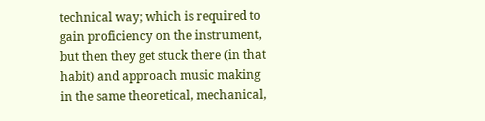technical way; which is required to gain proficiency on the instrument, but then they get stuck there (in that habit) and approach music making in the same theoretical, mechanical,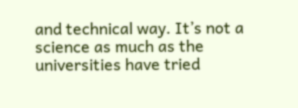and technical way. It’s not a science as much as the universities have tried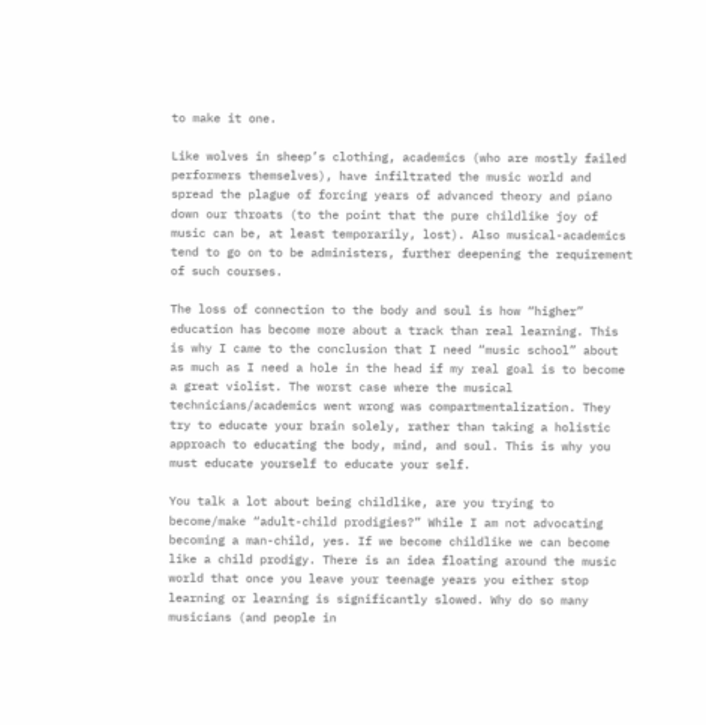to make it one.

Like wolves in sheep’s clothing, academics (who are mostly failed performers themselves), have infiltrated the music world and spread the plague of forcing years of advanced theory and piano down our throats (to the point that the pure childlike joy of music can be, at least temporarily, lost). Also musical-academics tend to go on to be administers, further deepening the requirement of such courses.

The loss of connection to the body and soul is how “higher” education has become more about a track than real learning. This is why I came to the conclusion that I need “music school” about as much as I need a hole in the head if my real goal is to become a great violist. The worst case where the musical technicians/academics went wrong was compartmentalization. They try to educate your brain solely, rather than taking a holistic approach to educating the body, mind, and soul. This is why you must educate yourself to educate your self.

You talk a lot about being childlike, are you trying to become/make “adult-child prodigies?” While I am not advocating becoming a man-child, yes. If we become childlike we can become like a child prodigy. There is an idea floating around the music world that once you leave your teenage years you either stop learning or learning is significantly slowed. Why do so many musicians (and people in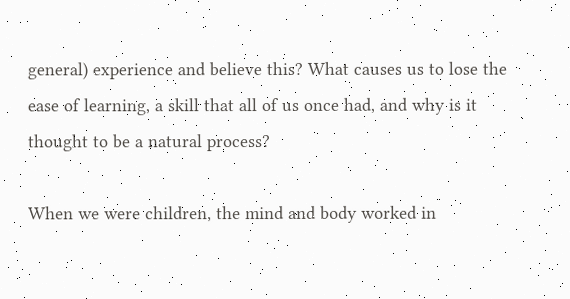general) experience and believe this? What causes us to lose the ease of learning, a skill that all of us once had, and why is it thought to be a natural process?

When we were children, the mind and body worked in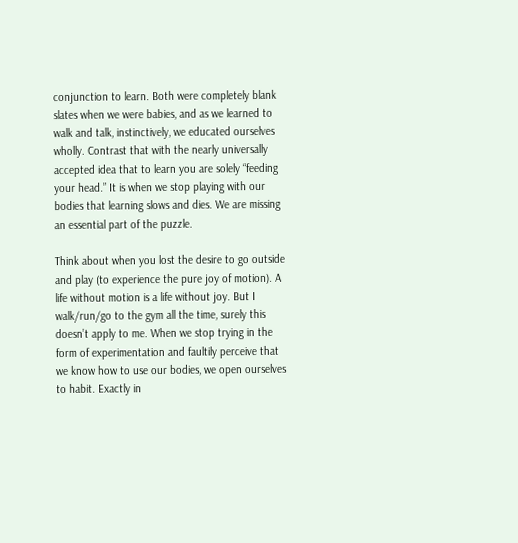conjunction to learn. Both were completely blank slates when we were babies, and as we learned to walk and talk, instinctively, we educated ourselves wholly. Contrast that with the nearly universally accepted idea that to learn you are solely “feeding your head.” It is when we stop playing with our bodies that learning slows and dies. We are missing an essential part of the puzzle.

Think about when you lost the desire to go outside and play (to experience the pure joy of motion). A life without motion is a life without joy. But I walk/run/go to the gym all the time, surely this doesn’t apply to me. When we stop trying in the form of experimentation and faultily perceive that we know how to use our bodies, we open ourselves to habit. Exactly in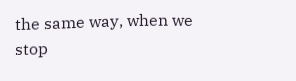the same way, when we stop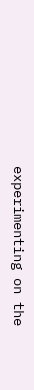experimenting on the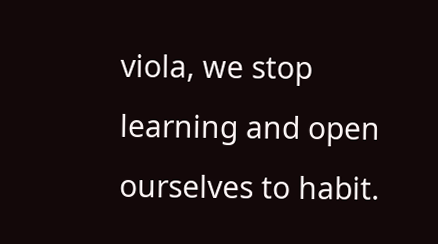viola, we stop learning and open ourselves to habit.